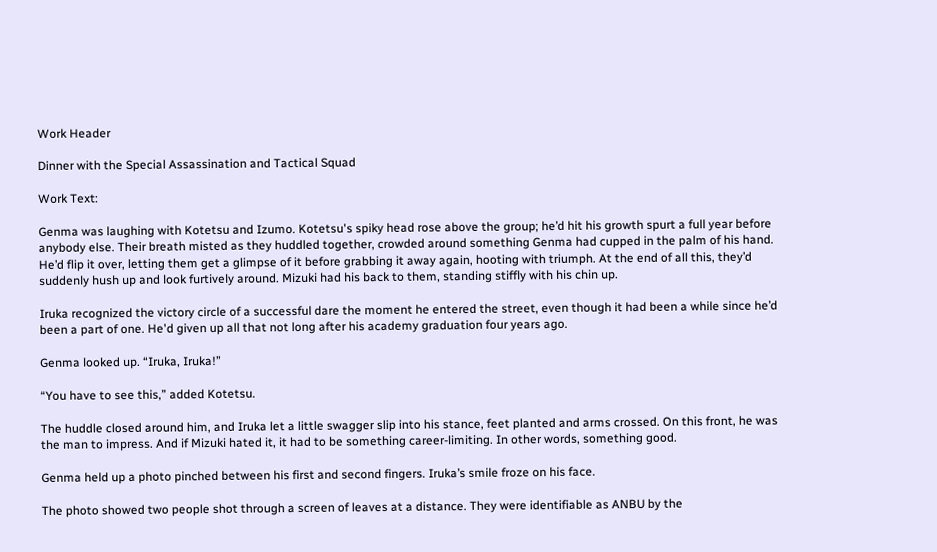Work Header

Dinner with the Special Assassination and Tactical Squad

Work Text:

Genma was laughing with Kotetsu and Izumo. Kotetsu's spiky head rose above the group; he’d hit his growth spurt a full year before anybody else. Their breath misted as they huddled together, crowded around something Genma had cupped in the palm of his hand. He’d flip it over, letting them get a glimpse of it before grabbing it away again, hooting with triumph. At the end of all this, they’d suddenly hush up and look furtively around. Mizuki had his back to them, standing stiffly with his chin up.

Iruka recognized the victory circle of a successful dare the moment he entered the street, even though it had been a while since he’d been a part of one. He'd given up all that not long after his academy graduation four years ago.

Genma looked up. “Iruka, Iruka!”

“You have to see this,” added Kotetsu.

The huddle closed around him, and Iruka let a little swagger slip into his stance, feet planted and arms crossed. On this front, he was the man to impress. And if Mizuki hated it, it had to be something career-limiting. In other words, something good.

Genma held up a photo pinched between his first and second fingers. Iruka’s smile froze on his face.

The photo showed two people shot through a screen of leaves at a distance. They were identifiable as ANBU by the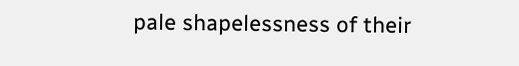pale shapelessness of their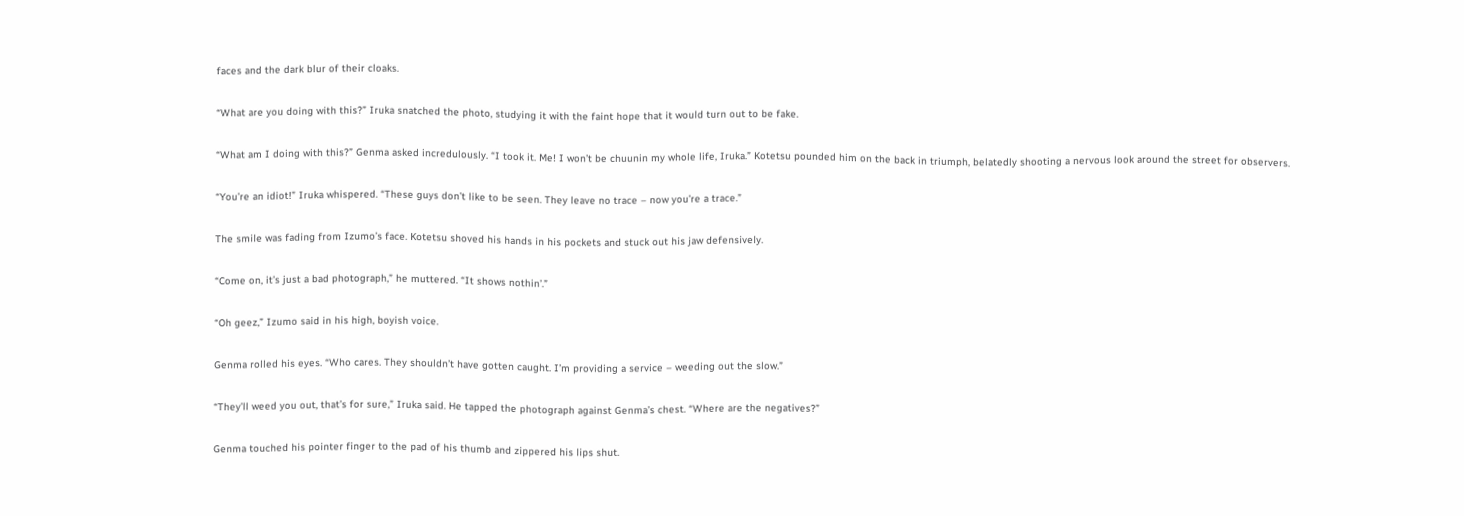faces and the dark blur of their cloaks.

“What are you doing with this?” Iruka snatched the photo, studying it with the faint hope that it would turn out to be fake.

“What am I doing with this?” Genma asked incredulously. “I took it. Me! I won’t be chuunin my whole life, Iruka.” Kotetsu pounded him on the back in triumph, belatedly shooting a nervous look around the street for observers.

“You’re an idiot!” Iruka whispered. “These guys don’t like to be seen. They leave no trace – now you’re a trace.”

The smile was fading from Izumo’s face. Kotetsu shoved his hands in his pockets and stuck out his jaw defensively.

“Come on, it’s just a bad photograph,” he muttered. “It shows nothin’.”

“Oh geez,” Izumo said in his high, boyish voice.

Genma rolled his eyes. “Who cares. They shouldn’t have gotten caught. I’m providing a service – weeding out the slow.”

“They’ll weed you out, that’s for sure,” Iruka said. He tapped the photograph against Genma’s chest. “Where are the negatives?”

Genma touched his pointer finger to the pad of his thumb and zippered his lips shut.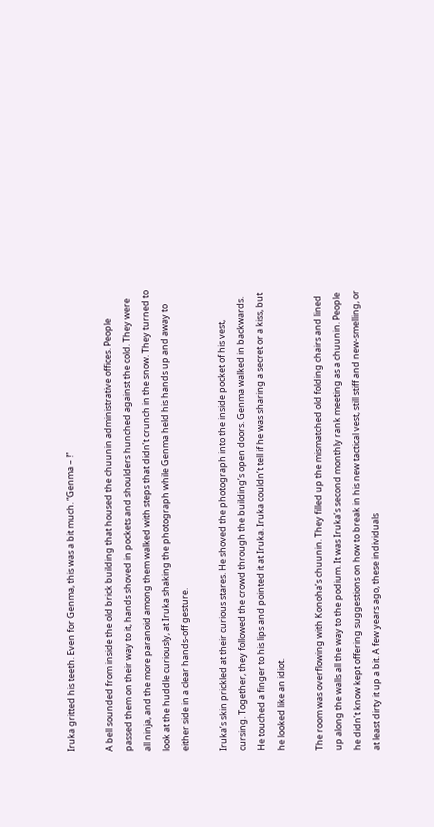Iruka gritted his teeth. Even for Genma, this was a bit much. “Genma – !”

A bell sounded from inside the old brick building that housed the chuunin administrative offices. People passed them on their way to it, hands shoved in pockets and shoulders hunched against the cold. They were all ninja, and the more paranoid among them walked with steps that didn’t crunch in the snow. They turned to look at the huddle curiously, at Iruka shaking the photograph while Genma held his hands up and away to either side in a clear hands-off gesture.

Iruka’s skin prickled at their curious stares. He shoved the photograph into the inside pocket of his vest, cursing. Together, they followed the crowd through the building’s open doors. Genma walked in backwards. He touched a finger to his lips and pointed it at Iruka. Iruka couldn’t tell if he was sharing a secret or a kiss, but he looked like an idiot.

The room was overflowing with Konoha’s chuunin. They filled up the mismatched old folding chairs and lined up along the walls all the way to the podium. It was Iruka’s second monthly rank meeting as a chuunin. People he didn’t know kept offering suggestions on how to break in his new tactical vest, still stiff and new-smelling, or at least dirty it up a bit. A few years ago, these individuals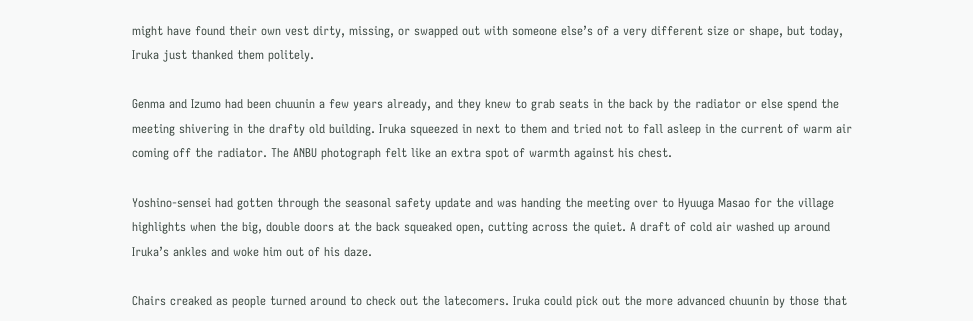might have found their own vest dirty, missing, or swapped out with someone else’s of a very different size or shape, but today, Iruka just thanked them politely.

Genma and Izumo had been chuunin a few years already, and they knew to grab seats in the back by the radiator or else spend the meeting shivering in the drafty old building. Iruka squeezed in next to them and tried not to fall asleep in the current of warm air coming off the radiator. The ANBU photograph felt like an extra spot of warmth against his chest.

Yoshino-sensei had gotten through the seasonal safety update and was handing the meeting over to Hyuuga Masao for the village highlights when the big, double doors at the back squeaked open, cutting across the quiet. A draft of cold air washed up around Iruka’s ankles and woke him out of his daze.

Chairs creaked as people turned around to check out the latecomers. Iruka could pick out the more advanced chuunin by those that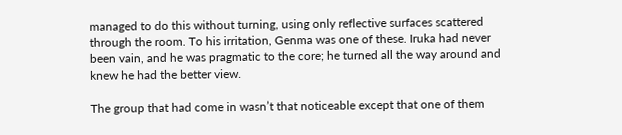managed to do this without turning, using only reflective surfaces scattered through the room. To his irritation, Genma was one of these. Iruka had never been vain, and he was pragmatic to the core; he turned all the way around and knew he had the better view.

The group that had come in wasn’t that noticeable except that one of them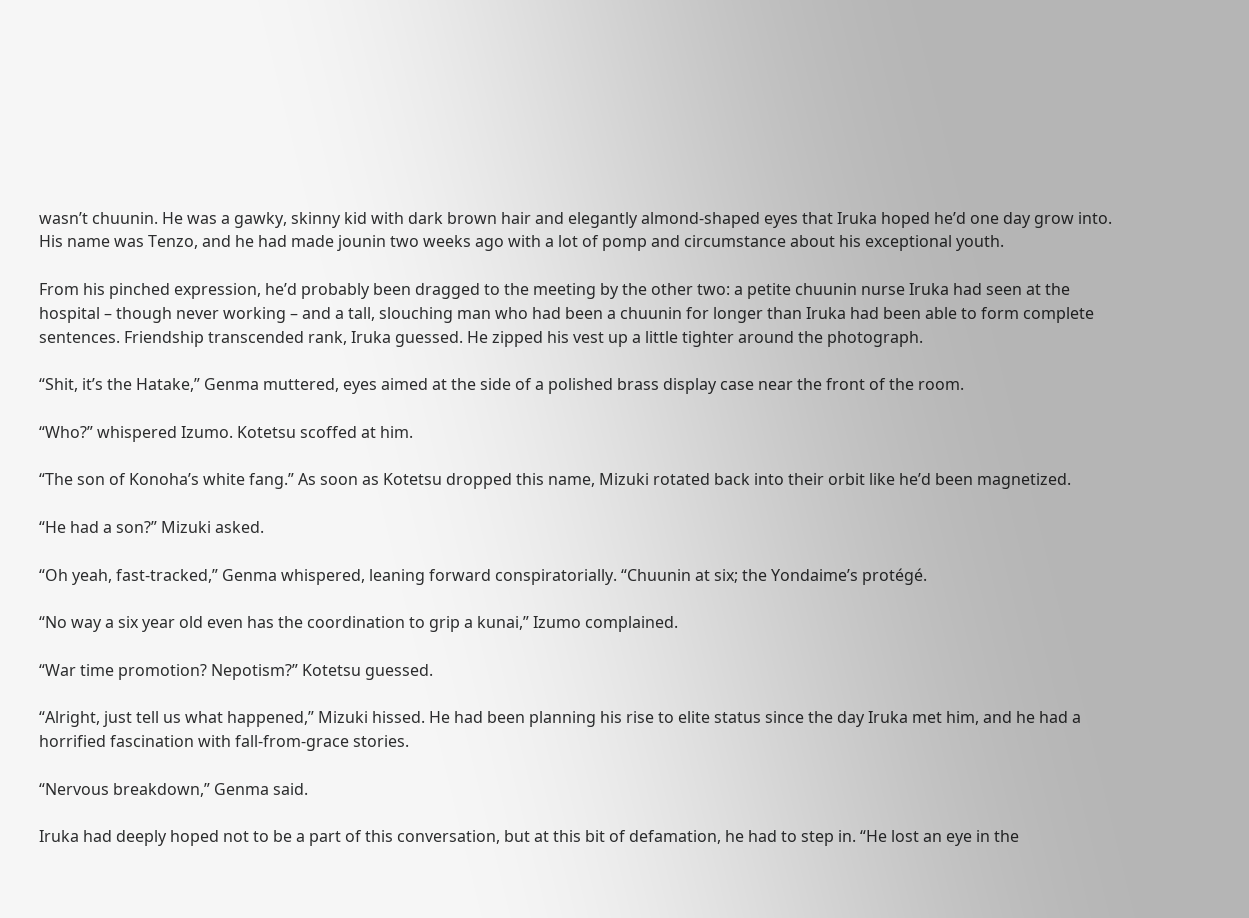wasn’t chuunin. He was a gawky, skinny kid with dark brown hair and elegantly almond-shaped eyes that Iruka hoped he’d one day grow into. His name was Tenzo, and he had made jounin two weeks ago with a lot of pomp and circumstance about his exceptional youth.

From his pinched expression, he’d probably been dragged to the meeting by the other two: a petite chuunin nurse Iruka had seen at the hospital – though never working – and a tall, slouching man who had been a chuunin for longer than Iruka had been able to form complete sentences. Friendship transcended rank, Iruka guessed. He zipped his vest up a little tighter around the photograph.

“Shit, it’s the Hatake,” Genma muttered, eyes aimed at the side of a polished brass display case near the front of the room.

“Who?” whispered Izumo. Kotetsu scoffed at him.

“The son of Konoha’s white fang.” As soon as Kotetsu dropped this name, Mizuki rotated back into their orbit like he’d been magnetized.

“He had a son?” Mizuki asked.

“Oh yeah, fast-tracked,” Genma whispered, leaning forward conspiratorially. “Chuunin at six; the Yondaime’s protégé.

“No way a six year old even has the coordination to grip a kunai,” Izumo complained.

“War time promotion? Nepotism?” Kotetsu guessed.

“Alright, just tell us what happened,” Mizuki hissed. He had been planning his rise to elite status since the day Iruka met him, and he had a horrified fascination with fall-from-grace stories.

“Nervous breakdown,” Genma said.

Iruka had deeply hoped not to be a part of this conversation, but at this bit of defamation, he had to step in. “He lost an eye in the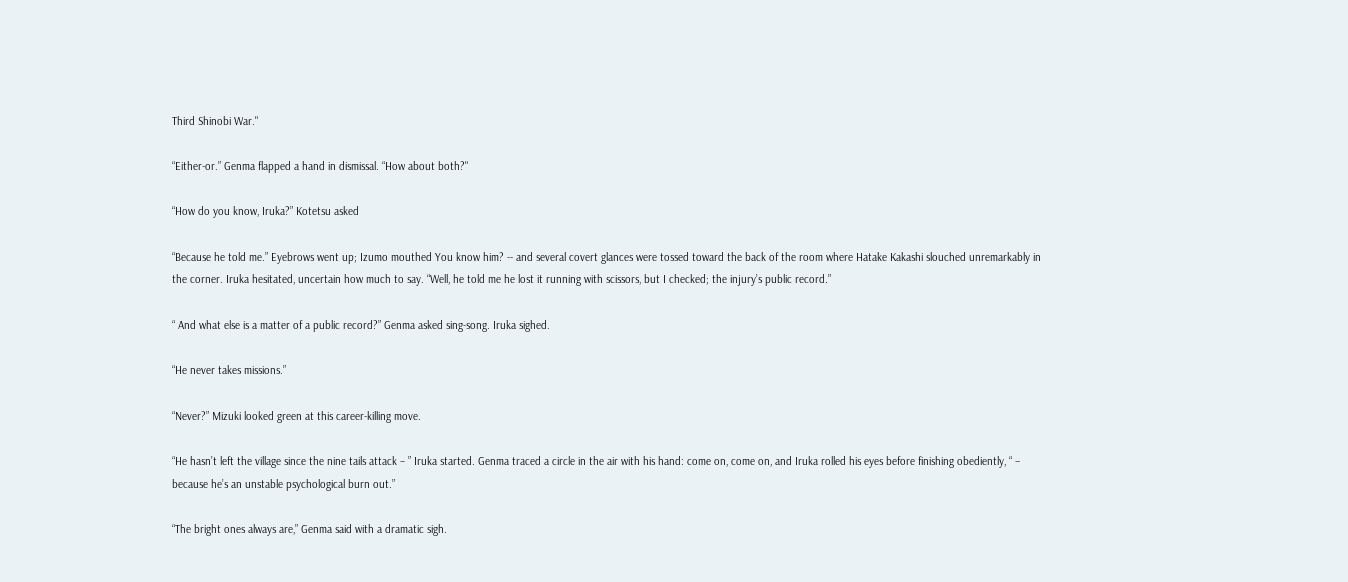Third Shinobi War."

“Either-or.” Genma flapped a hand in dismissal. “How about both?"

“How do you know, Iruka?” Kotetsu asked

“Because he told me.” Eyebrows went up; Izumo mouthed You know him? -- and several covert glances were tossed toward the back of the room where Hatake Kakashi slouched unremarkably in the corner. Iruka hesitated, uncertain how much to say. “Well, he told me he lost it running with scissors, but I checked; the injury’s public record.”

“ And what else is a matter of a public record?” Genma asked sing-song. Iruka sighed.

“He never takes missions.”

“Never?” Mizuki looked green at this career-killing move.

“He hasn’t left the village since the nine tails attack – ” Iruka started. Genma traced a circle in the air with his hand: come on, come on, and Iruka rolled his eyes before finishing obediently, “ – because he’s an unstable psychological burn out.”

“The bright ones always are,” Genma said with a dramatic sigh.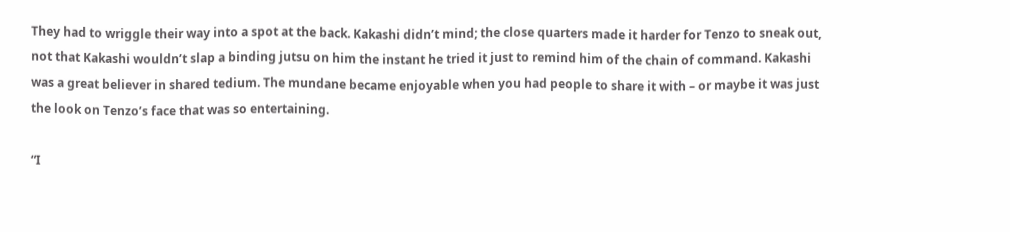They had to wriggle their way into a spot at the back. Kakashi didn’t mind; the close quarters made it harder for Tenzo to sneak out, not that Kakashi wouldn’t slap a binding jutsu on him the instant he tried it just to remind him of the chain of command. Kakashi was a great believer in shared tedium. The mundane became enjoyable when you had people to share it with – or maybe it was just the look on Tenzo’s face that was so entertaining.

“I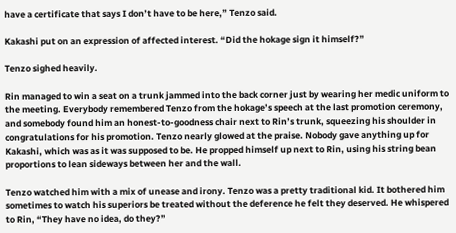have a certificate that says I don’t have to be here,” Tenzo said.

Kakashi put on an expression of affected interest. “Did the hokage sign it himself?”

Tenzo sighed heavily.

Rin managed to win a seat on a trunk jammed into the back corner just by wearing her medic uniform to the meeting. Everybody remembered Tenzo from the hokage’s speech at the last promotion ceremony, and somebody found him an honest-to-goodness chair next to Rin’s trunk, squeezing his shoulder in congratulations for his promotion. Tenzo nearly glowed at the praise. Nobody gave anything up for Kakashi, which was as it was supposed to be. He propped himself up next to Rin, using his string bean proportions to lean sideways between her and the wall.

Tenzo watched him with a mix of unease and irony. Tenzo was a pretty traditional kid. It bothered him sometimes to watch his superiors be treated without the deference he felt they deserved. He whispered to Rin, “They have no idea, do they?”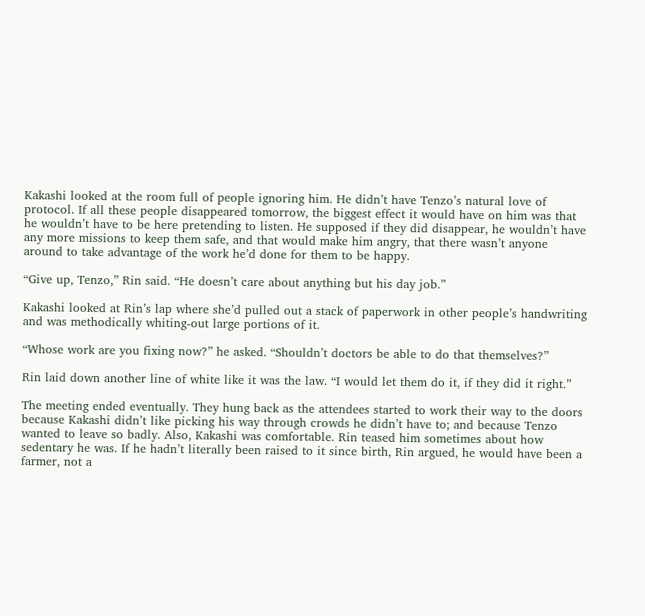Kakashi looked at the room full of people ignoring him. He didn’t have Tenzo’s natural love of protocol. If all these people disappeared tomorrow, the biggest effect it would have on him was that he wouldn’t have to be here pretending to listen. He supposed if they did disappear, he wouldn’t have any more missions to keep them safe, and that would make him angry, that there wasn’t anyone around to take advantage of the work he’d done for them to be happy.

“Give up, Tenzo,” Rin said. “He doesn’t care about anything but his day job.”

Kakashi looked at Rin’s lap where she’d pulled out a stack of paperwork in other people’s handwriting and was methodically whiting-out large portions of it.

“Whose work are you fixing now?” he asked. “Shouldn’t doctors be able to do that themselves?”

Rin laid down another line of white like it was the law. “I would let them do it, if they did it right.”

The meeting ended eventually. They hung back as the attendees started to work their way to the doors because Kakashi didn’t like picking his way through crowds he didn’t have to; and because Tenzo wanted to leave so badly. Also, Kakashi was comfortable. Rin teased him sometimes about how sedentary he was. If he hadn’t literally been raised to it since birth, Rin argued, he would have been a farmer, not a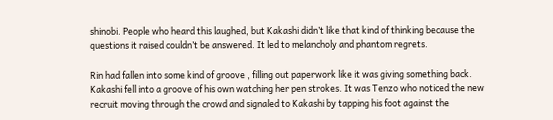shinobi. People who heard this laughed, but Kakashi didn’t like that kind of thinking because the questions it raised couldn’t be answered. It led to melancholy and phantom regrets.

Rin had fallen into some kind of groove , filling out paperwork like it was giving something back. Kakashi fell into a groove of his own watching her pen strokes. It was Tenzo who noticed the new recruit moving through the crowd and signaled to Kakashi by tapping his foot against the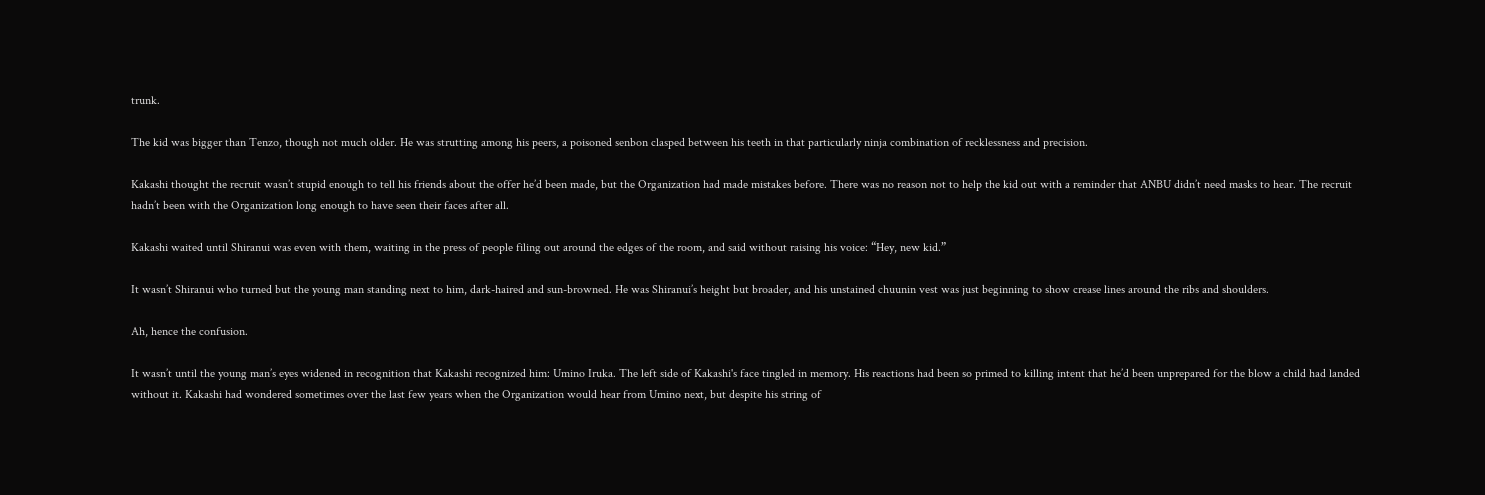trunk.

The kid was bigger than Tenzo, though not much older. He was strutting among his peers, a poisoned senbon clasped between his teeth in that particularly ninja combination of recklessness and precision.

Kakashi thought the recruit wasn’t stupid enough to tell his friends about the offer he’d been made, but the Organization had made mistakes before. There was no reason not to help the kid out with a reminder that ANBU didn’t need masks to hear. The recruit hadn’t been with the Organization long enough to have seen their faces after all.

Kakashi waited until Shiranui was even with them, waiting in the press of people filing out around the edges of the room, and said without raising his voice: “Hey, new kid.”

It wasn’t Shiranui who turned but the young man standing next to him, dark-haired and sun-browned. He was Shiranui’s height but broader, and his unstained chuunin vest was just beginning to show crease lines around the ribs and shoulders.

Ah, hence the confusion.

It wasn’t until the young man’s eyes widened in recognition that Kakashi recognized him: Umino Iruka. The left side of Kakashi's face tingled in memory. His reactions had been so primed to killing intent that he’d been unprepared for the blow a child had landed without it. Kakashi had wondered sometimes over the last few years when the Organization would hear from Umino next, but despite his string of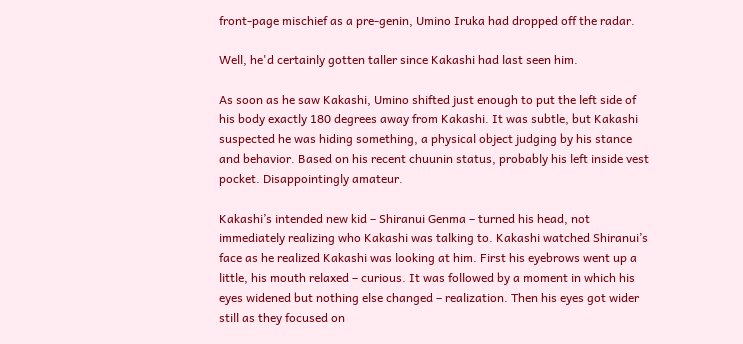front-page mischief as a pre-genin, Umino Iruka had dropped off the radar.

Well, he'd certainly gotten taller since Kakashi had last seen him.

As soon as he saw Kakashi, Umino shifted just enough to put the left side of his body exactly 180 degrees away from Kakashi. It was subtle, but Kakashi suspected he was hiding something, a physical object judging by his stance and behavior. Based on his recent chuunin status, probably his left inside vest pocket. Disappointingly amateur.

Kakashi’s intended new kid – Shiranui Genma – turned his head, not immediately realizing who Kakashi was talking to. Kakashi watched Shiranui’s face as he realized Kakashi was looking at him. First his eyebrows went up a little, his mouth relaxed – curious. It was followed by a moment in which his eyes widened but nothing else changed – realization. Then his eyes got wider still as they focused on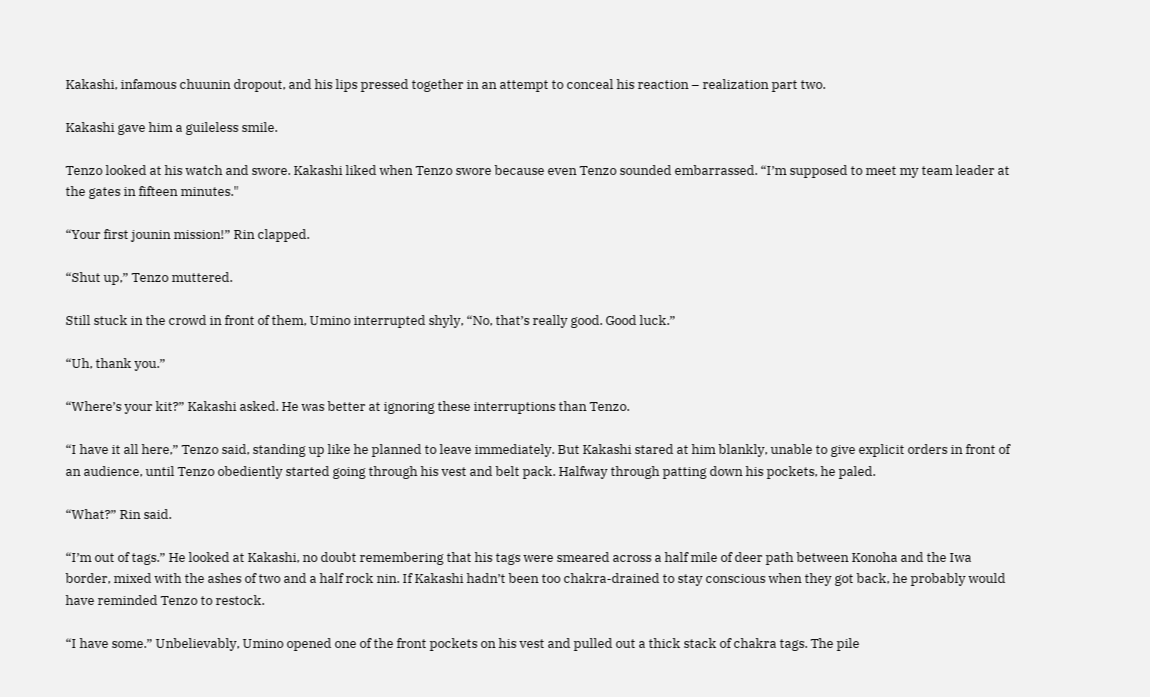Kakashi, infamous chuunin dropout, and his lips pressed together in an attempt to conceal his reaction – realization part two.

Kakashi gave him a guileless smile.

Tenzo looked at his watch and swore. Kakashi liked when Tenzo swore because even Tenzo sounded embarrassed. “I’m supposed to meet my team leader at the gates in fifteen minutes."

“Your first jounin mission!” Rin clapped.

“Shut up,” Tenzo muttered.

Still stuck in the crowd in front of them, Umino interrupted shyly, “No, that’s really good. Good luck.”

“Uh, thank you.”

“Where’s your kit?” Kakashi asked. He was better at ignoring these interruptions than Tenzo.

“I have it all here,” Tenzo said, standing up like he planned to leave immediately. But Kakashi stared at him blankly, unable to give explicit orders in front of an audience, until Tenzo obediently started going through his vest and belt pack. Halfway through patting down his pockets, he paled.

“What?” Rin said.

“I’m out of tags.” He looked at Kakashi, no doubt remembering that his tags were smeared across a half mile of deer path between Konoha and the Iwa border, mixed with the ashes of two and a half rock nin. If Kakashi hadn’t been too chakra-drained to stay conscious when they got back, he probably would have reminded Tenzo to restock.

“I have some.” Unbelievably, Umino opened one of the front pockets on his vest and pulled out a thick stack of chakra tags. The pile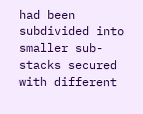had been subdivided into smaller sub-stacks secured with different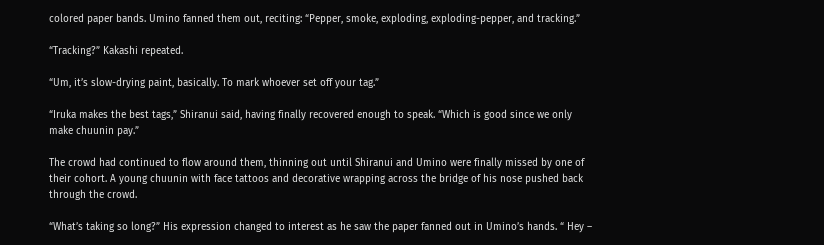colored paper bands. Umino fanned them out, reciting: “Pepper, smoke, exploding, exploding-pepper, and tracking.”

“Tracking?” Kakashi repeated.

“Um, it’s slow-drying paint, basically. To mark whoever set off your tag.”

“Iruka makes the best tags,” Shiranui said, having finally recovered enough to speak. “Which is good since we only make chuunin pay.”

The crowd had continued to flow around them, thinning out until Shiranui and Umino were finally missed by one of their cohort. A young chuunin with face tattoos and decorative wrapping across the bridge of his nose pushed back through the crowd.

“What’s taking so long?” His expression changed to interest as he saw the paper fanned out in Umino’s hands. “ Hey –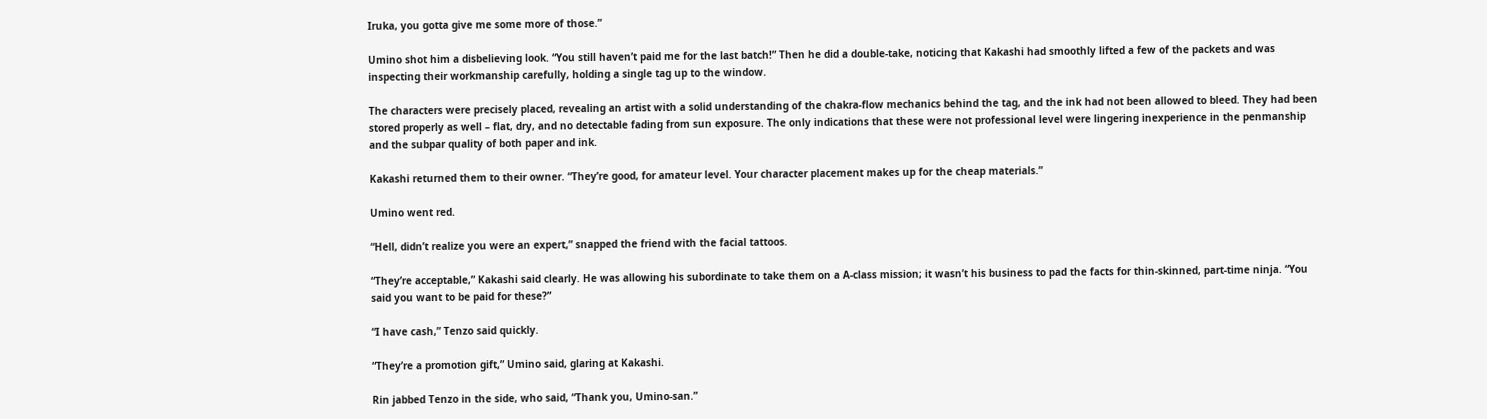Iruka, you gotta give me some more of those.”

Umino shot him a disbelieving look. “You still haven’t paid me for the last batch!” Then he did a double-take, noticing that Kakashi had smoothly lifted a few of the packets and was inspecting their workmanship carefully, holding a single tag up to the window.

The characters were precisely placed, revealing an artist with a solid understanding of the chakra-flow mechanics behind the tag, and the ink had not been allowed to bleed. They had been stored properly as well – flat, dry, and no detectable fading from sun exposure. The only indications that these were not professional level were lingering inexperience in the penmanship and the subpar quality of both paper and ink.

Kakashi returned them to their owner. “They’re good, for amateur level. Your character placement makes up for the cheap materials.”

Umino went red.

“Hell, didn’t realize you were an expert,” snapped the friend with the facial tattoos.

“They’re acceptable,” Kakashi said clearly. He was allowing his subordinate to take them on a A-class mission; it wasn’t his business to pad the facts for thin-skinned, part-time ninja. “You said you want to be paid for these?”

“I have cash,” Tenzo said quickly.

“They’re a promotion gift,” Umino said, glaring at Kakashi.

Rin jabbed Tenzo in the side, who said, “Thank you, Umino-san.”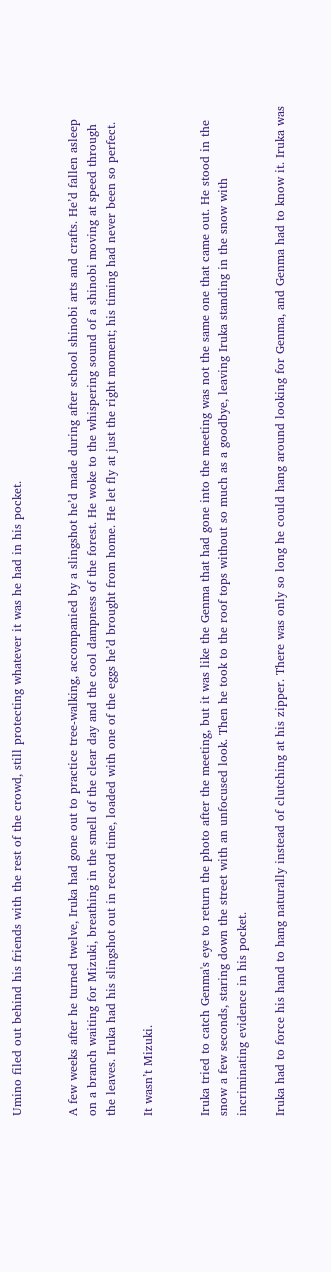Umino filed out behind his friends with the rest of the crowd, still protecting whatever it was he had in his pocket.


A few weeks after he turned twelve, Iruka had gone out to practice tree-walking, accompanied by a slingshot he’d made during after school shinobi arts and crafts. He’d fallen asleep on a branch waiting for Mizuki, breathing in the smell of the clear day and the cool dampness of the forest. He woke to the whispering sound of a shinobi moving at speed through the leaves. Iruka had his slingshot out in record time, loaded with one of the eggs he’d brought from home. He let fly at just the right moment; his timing had never been so perfect.

It wasn’t Mizuki.


Iruka tried to catch Genma's eye to return the photo after the meeting, but it was like the Genma that had gone into the meeting was not the same one that came out. He stood in the snow a few seconds, staring down the street with an unfocused look. Then he took to the roof tops without so much as a goodbye, leaving Iruka standing in the snow with incriminating evidence in his pocket.

Iruka had to force his hand to hang naturally instead of clutching at his zipper. There was only so long he could hang around looking for Genma, and Genma had to know it. Iruka was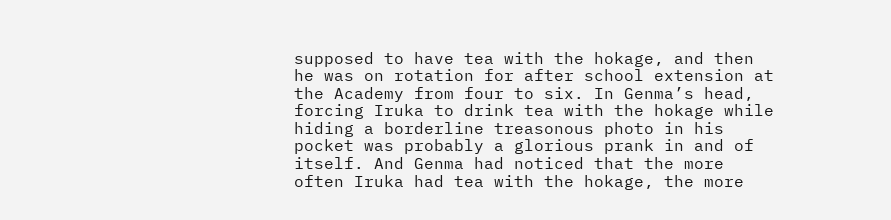supposed to have tea with the hokage, and then he was on rotation for after school extension at the Academy from four to six. In Genma’s head, forcing Iruka to drink tea with the hokage while hiding a borderline treasonous photo in his pocket was probably a glorious prank in and of itself. And Genma had noticed that the more often Iruka had tea with the hokage, the more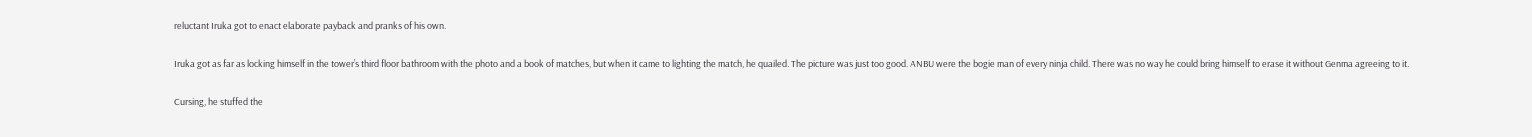reluctant Iruka got to enact elaborate payback and pranks of his own.

Iruka got as far as locking himself in the tower’s third floor bathroom with the photo and a book of matches, but when it came to lighting the match, he quailed. The picture was just too good. ANBU were the bogie man of every ninja child. There was no way he could bring himself to erase it without Genma agreeing to it.

Cursing, he stuffed the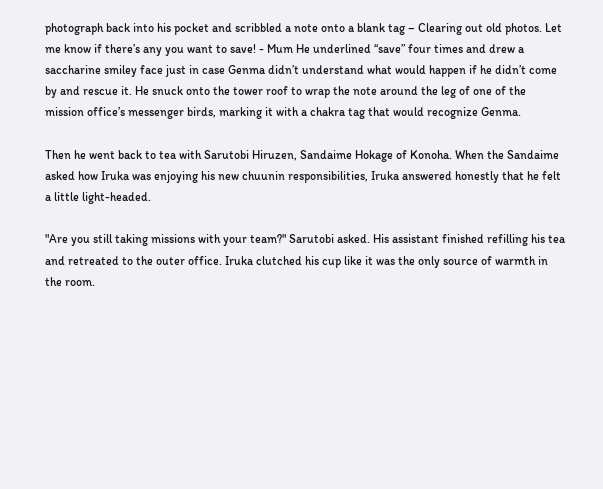photograph back into his pocket and scribbled a note onto a blank tag – Clearing out old photos. Let me know if there’s any you want to save! - Mum He underlined “save” four times and drew a saccharine smiley face just in case Genma didn’t understand what would happen if he didn’t come by and rescue it. He snuck onto the tower roof to wrap the note around the leg of one of the mission office’s messenger birds, marking it with a chakra tag that would recognize Genma.

Then he went back to tea with Sarutobi Hiruzen, Sandaime Hokage of Konoha. When the Sandaime asked how Iruka was enjoying his new chuunin responsibilities, Iruka answered honestly that he felt a little light-headed.

"Are you still taking missions with your team?" Sarutobi asked. His assistant finished refilling his tea and retreated to the outer office. Iruka clutched his cup like it was the only source of warmth in the room.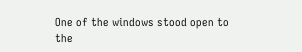One of the windows stood open to the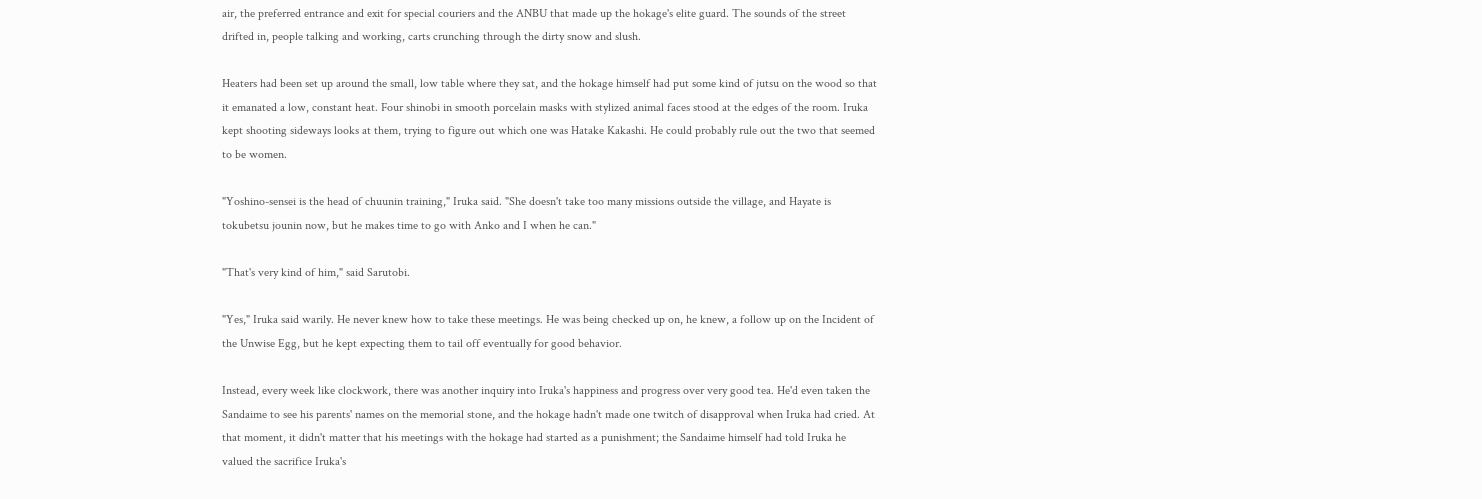air, the preferred entrance and exit for special couriers and the ANBU that made up the hokage's elite guard. The sounds of the street drifted in, people talking and working, carts crunching through the dirty snow and slush.

Heaters had been set up around the small, low table where they sat, and the hokage himself had put some kind of jutsu on the wood so that it emanated a low, constant heat. Four shinobi in smooth porcelain masks with stylized animal faces stood at the edges of the room. Iruka kept shooting sideways looks at them, trying to figure out which one was Hatake Kakashi. He could probably rule out the two that seemed to be women.

"Yoshino-sensei is the head of chuunin training," Iruka said. "She doesn't take too many missions outside the village, and Hayate is tokubetsu jounin now, but he makes time to go with Anko and I when he can."

"That's very kind of him," said Sarutobi.

"Yes," Iruka said warily. He never knew how to take these meetings. He was being checked up on, he knew, a follow up on the Incident of the Unwise Egg, but he kept expecting them to tail off eventually for good behavior.

Instead, every week like clockwork, there was another inquiry into Iruka's happiness and progress over very good tea. He'd even taken the Sandaime to see his parents' names on the memorial stone, and the hokage hadn't made one twitch of disapproval when Iruka had cried. At that moment, it didn't matter that his meetings with the hokage had started as a punishment; the Sandaime himself had told Iruka he valued the sacrifice Iruka's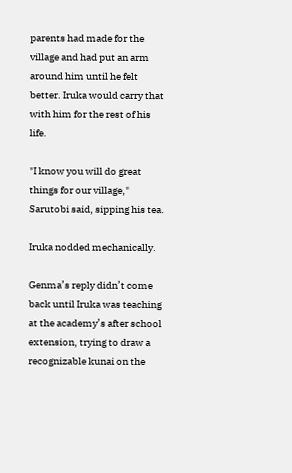parents had made for the village and had put an arm around him until he felt better. Iruka would carry that with him for the rest of his life.

"I know you will do great things for our village," Sarutobi said, sipping his tea.

Iruka nodded mechanically.

Genma’s reply didn’t come back until Iruka was teaching at the academy’s after school extension, trying to draw a recognizable kunai on the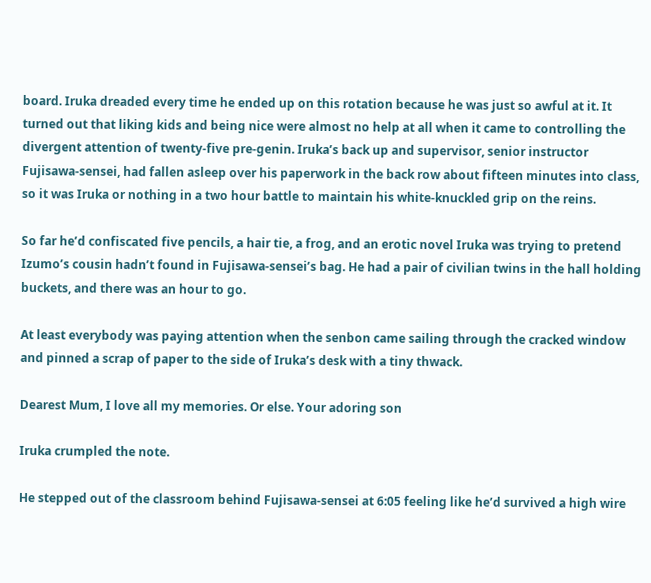board. Iruka dreaded every time he ended up on this rotation because he was just so awful at it. It turned out that liking kids and being nice were almost no help at all when it came to controlling the divergent attention of twenty-five pre-genin. Iruka’s back up and supervisor, senior instructor Fujisawa-sensei, had fallen asleep over his paperwork in the back row about fifteen minutes into class, so it was Iruka or nothing in a two hour battle to maintain his white-knuckled grip on the reins.

So far he’d confiscated five pencils, a hair tie, a frog, and an erotic novel Iruka was trying to pretend Izumo’s cousin hadn’t found in Fujisawa-sensei’s bag. He had a pair of civilian twins in the hall holding buckets, and there was an hour to go.

At least everybody was paying attention when the senbon came sailing through the cracked window and pinned a scrap of paper to the side of Iruka’s desk with a tiny thwack.

Dearest Mum, I love all my memories. Or else. Your adoring son

Iruka crumpled the note.

He stepped out of the classroom behind Fujisawa-sensei at 6:05 feeling like he’d survived a high wire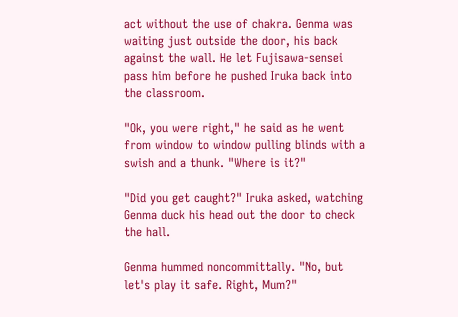act without the use of chakra. Genma was waiting just outside the door, his back against the wall. He let Fujisawa-sensei pass him before he pushed Iruka back into the classroom.

"Ok, you were right," he said as he went from window to window pulling blinds with a swish and a thunk. "Where is it?"

"Did you get caught?" Iruka asked, watching Genma duck his head out the door to check the hall.

Genma hummed noncommittally. "No, but let's play it safe. Right, Mum?"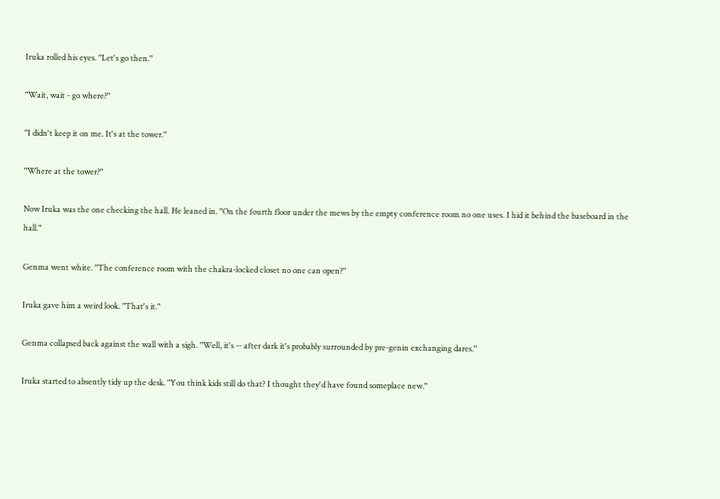Iruka rolled his eyes. "Let's go then."

"Wait, wait - go where?"

"I didn't keep it on me. It's at the tower."

"Where at the tower?"

Now Iruka was the one checking the hall. He leaned in. "On the fourth floor under the mews by the empty conference room no one uses. I hid it behind the baseboard in the hall."

Genma went white. "The conference room with the chakra-locked closet no one can open?"

Iruka gave him a weird look. "That's it."

Genma collapsed back against the wall with a sigh. "Well, it's -- after dark it's probably surrounded by pre-genin exchanging dares."

Iruka started to absently tidy up the desk. "You think kids still do that? I thought they'd have found someplace new."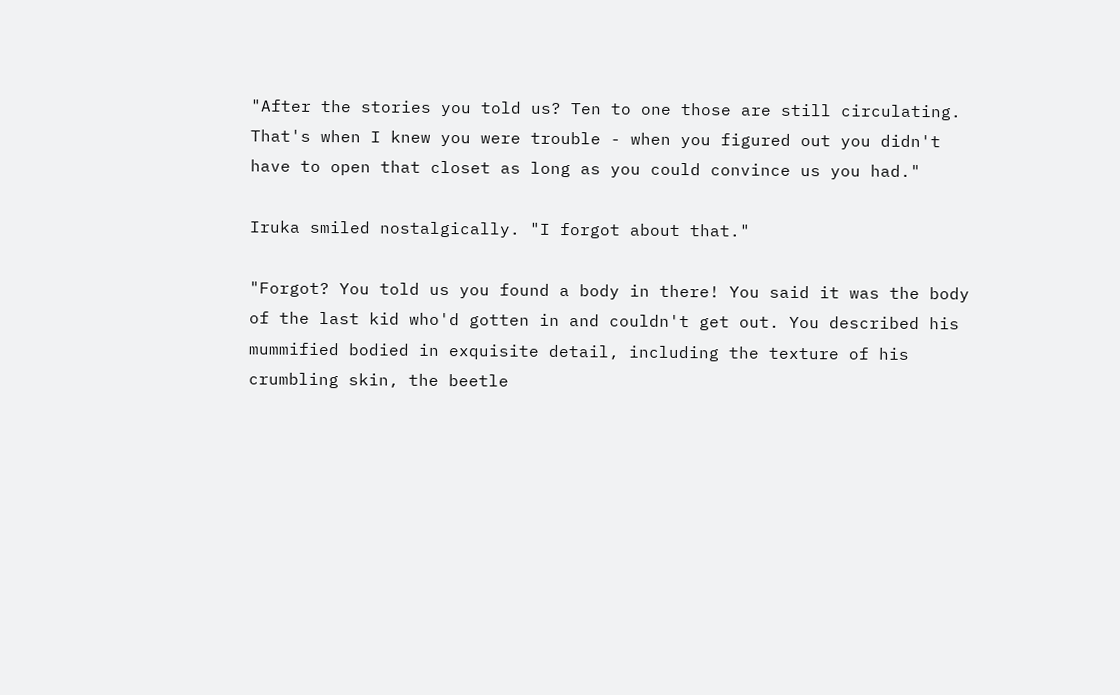"After the stories you told us? Ten to one those are still circulating. That's when I knew you were trouble - when you figured out you didn't have to open that closet as long as you could convince us you had."

Iruka smiled nostalgically. "I forgot about that."

"Forgot? You told us you found a body in there! You said it was the body of the last kid who'd gotten in and couldn't get out. You described his mummified bodied in exquisite detail, including the texture of his crumbling skin, the beetle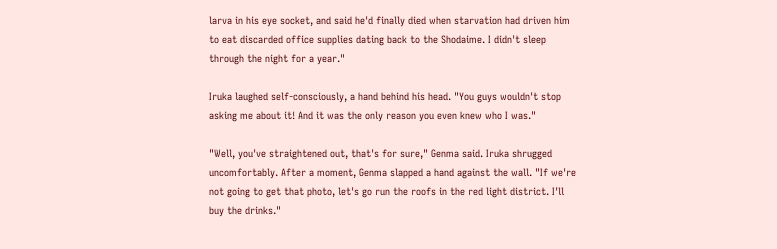larva in his eye socket, and said he'd finally died when starvation had driven him to eat discarded office supplies dating back to the Shodaime. I didn't sleep through the night for a year."

Iruka laughed self-consciously, a hand behind his head. "You guys wouldn't stop asking me about it! And it was the only reason you even knew who I was."

"Well, you've straightened out, that's for sure," Genma said. Iruka shrugged uncomfortably. After a moment, Genma slapped a hand against the wall. "If we're not going to get that photo, let's go run the roofs in the red light district. I'll buy the drinks."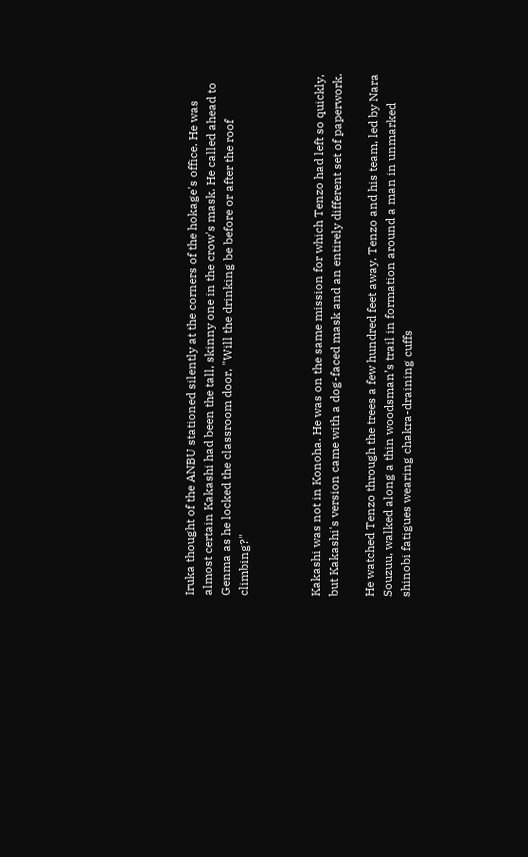Iruka thought of the ANBU stationed silently at the corners of the hokage's office. He was almost certain Kakashi had been the tall, skinny one in the crow's mask. He called ahead to Genma as he locked the classroom door, "Will the drinking be before or after the roof climbing?"



Kakashi was not in Konoha. He was on the same mission for which Tenzo had left so quickly, but Kakashi's version came with a dog-faced mask and an entirely different set of paperwork.

He watched Tenzo through the trees a few hundred feet away. Tenzo and his team, led by Nara Souzuu, walked along a thin woodsman’s trail in formation around a man in unmarked shinobi fatigues wearing chakra-draining cuffs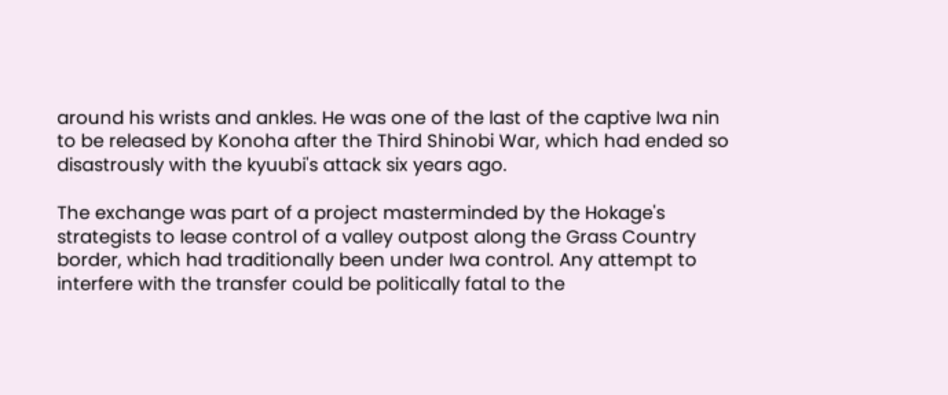around his wrists and ankles. He was one of the last of the captive Iwa nin to be released by Konoha after the Third Shinobi War, which had ended so disastrously with the kyuubi's attack six years ago.

The exchange was part of a project masterminded by the Hokage's strategists to lease control of a valley outpost along the Grass Country border, which had traditionally been under Iwa control. Any attempt to interfere with the transfer could be politically fatal to the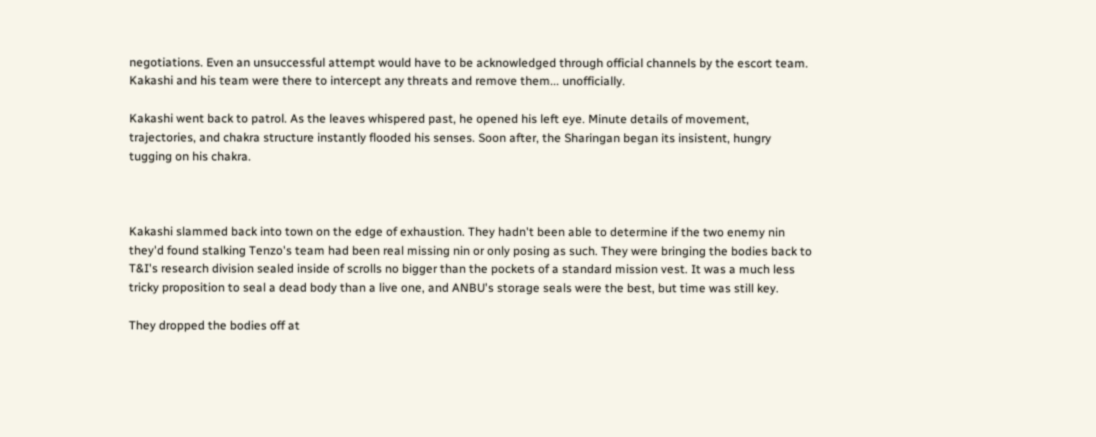negotiations. Even an unsuccessful attempt would have to be acknowledged through official channels by the escort team. Kakashi and his team were there to intercept any threats and remove them... unofficially.

Kakashi went back to patrol. As the leaves whispered past, he opened his left eye. Minute details of movement, trajectories, and chakra structure instantly flooded his senses. Soon after, the Sharingan began its insistent, hungry tugging on his chakra.



Kakashi slammed back into town on the edge of exhaustion. They hadn't been able to determine if the two enemy nin they'd found stalking Tenzo's team had been real missing nin or only posing as such. They were bringing the bodies back to T&I's research division sealed inside of scrolls no bigger than the pockets of a standard mission vest. It was a much less tricky proposition to seal a dead body than a live one, and ANBU's storage seals were the best, but time was still key.

They dropped the bodies off at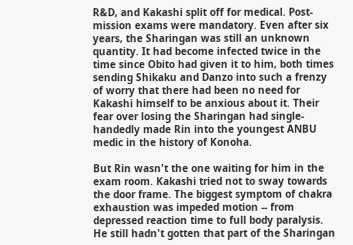R&D, and Kakashi split off for medical. Post-mission exams were mandatory. Even after six years, the Sharingan was still an unknown quantity. It had become infected twice in the time since Obito had given it to him, both times sending Shikaku and Danzo into such a frenzy of worry that there had been no need for Kakashi himself to be anxious about it. Their fear over losing the Sharingan had single-handedly made Rin into the youngest ANBU medic in the history of Konoha.

But Rin wasn't the one waiting for him in the exam room. Kakashi tried not to sway towards the door frame. The biggest symptom of chakra exhaustion was impeded motion -- from depressed reaction time to full body paralysis. He still hadn't gotten that part of the Sharingan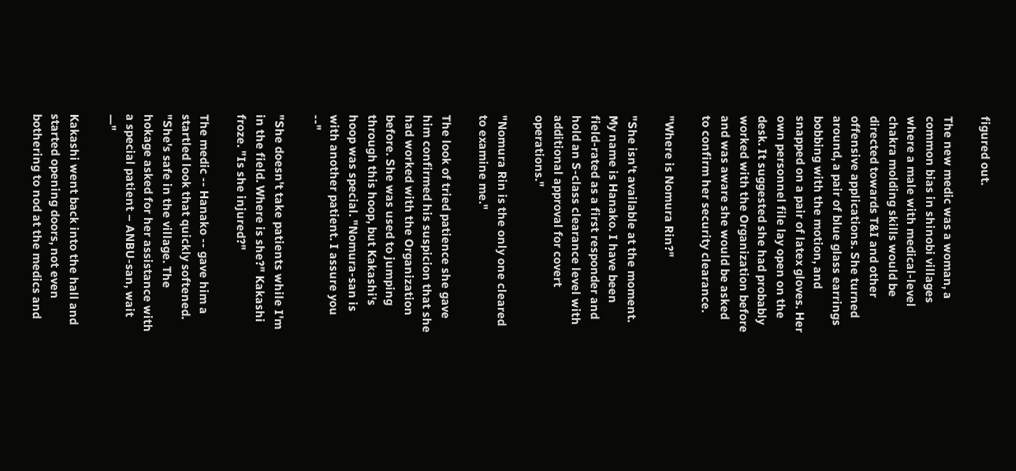figured out.

The new medic was a woman, a common bias in shinobi villages where a male with medical-level chakra molding skills would be directed towards T&I and other offensive applications. She turned around, a pair of blue glass earrings bobbing with the motion, and snapped on a pair of latex gloves. Her own personnel file lay open on the desk. It suggested she had probably worked with the Organization before and was aware she would be asked to confirm her security clearance.

"Where is Nomura Rin?"

"She isn't available at the moment. My name is Hanako. I have been field-rated as a first responder and hold an S-class clearance level with additional approval for covert operations."

"Nomura Rin is the only one cleared to examine me."

The look of tried patience she gave him confirmed his suspicion that she had worked with the Organization before. She was used to jumping through this hoop, but Kakashi's hoop was special. "Nomura-san is with another patient. I assure you --"

"She doesn't take patients while I'm in the field. Where is she?" Kakashi froze. "Is she injured?"

The medic -- Hanako -- gave him a startled look that quickly softened. "She's safe in the village. The hokage asked for her assistance with a special patient – ANBU-san, wait —"

Kakashi went back into the hall and started opening doors, not even bothering to nod at the medics and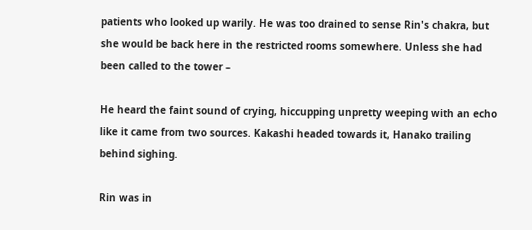patients who looked up warily. He was too drained to sense Rin's chakra, but she would be back here in the restricted rooms somewhere. Unless she had been called to the tower –

He heard the faint sound of crying, hiccupping unpretty weeping with an echo like it came from two sources. Kakashi headed towards it, Hanako trailing behind sighing.

Rin was in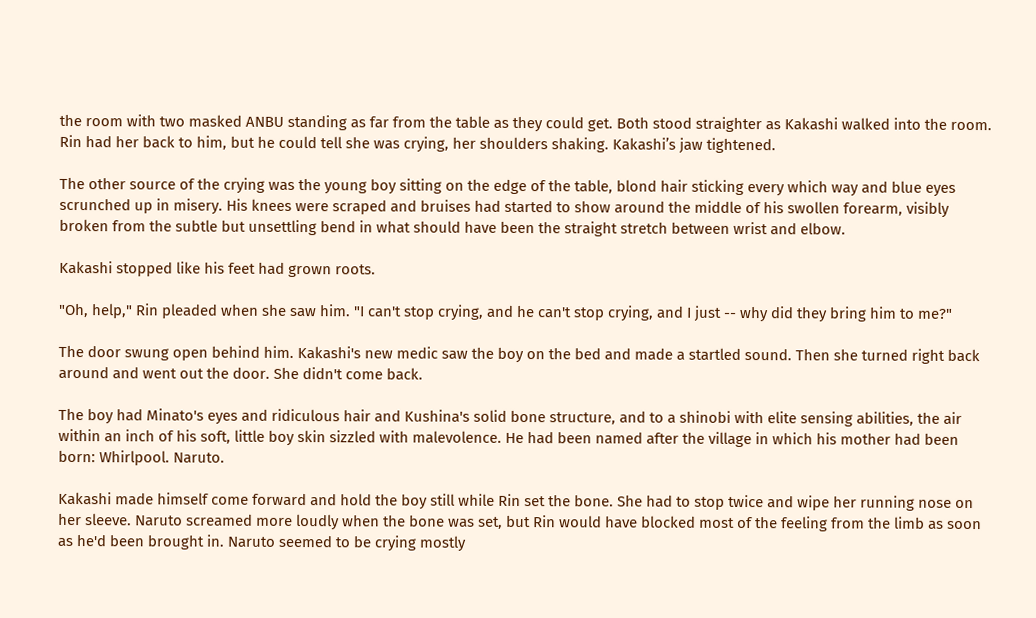the room with two masked ANBU standing as far from the table as they could get. Both stood straighter as Kakashi walked into the room. Rin had her back to him, but he could tell she was crying, her shoulders shaking. Kakashi’s jaw tightened.

The other source of the crying was the young boy sitting on the edge of the table, blond hair sticking every which way and blue eyes scrunched up in misery. His knees were scraped and bruises had started to show around the middle of his swollen forearm, visibly broken from the subtle but unsettling bend in what should have been the straight stretch between wrist and elbow.

Kakashi stopped like his feet had grown roots.

"Oh, help," Rin pleaded when she saw him. "I can't stop crying, and he can't stop crying, and I just -- why did they bring him to me?"

The door swung open behind him. Kakashi's new medic saw the boy on the bed and made a startled sound. Then she turned right back around and went out the door. She didn't come back.

The boy had Minato's eyes and ridiculous hair and Kushina's solid bone structure, and to a shinobi with elite sensing abilities, the air within an inch of his soft, little boy skin sizzled with malevolence. He had been named after the village in which his mother had been born: Whirlpool. Naruto.

Kakashi made himself come forward and hold the boy still while Rin set the bone. She had to stop twice and wipe her running nose on her sleeve. Naruto screamed more loudly when the bone was set, but Rin would have blocked most of the feeling from the limb as soon as he'd been brought in. Naruto seemed to be crying mostly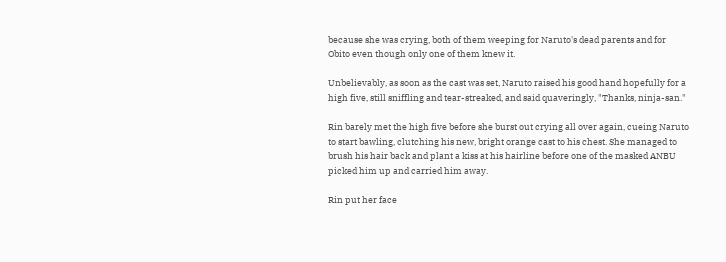because she was crying, both of them weeping for Naruto's dead parents and for Obito even though only one of them knew it.

Unbelievably, as soon as the cast was set, Naruto raised his good hand hopefully for a high five, still sniffling and tear-streaked, and said quaveringly, "Thanks, ninja-san."

Rin barely met the high five before she burst out crying all over again, cueing Naruto to start bawling, clutching his new, bright orange cast to his chest. She managed to brush his hair back and plant a kiss at his hairline before one of the masked ANBU picked him up and carried him away.

Rin put her face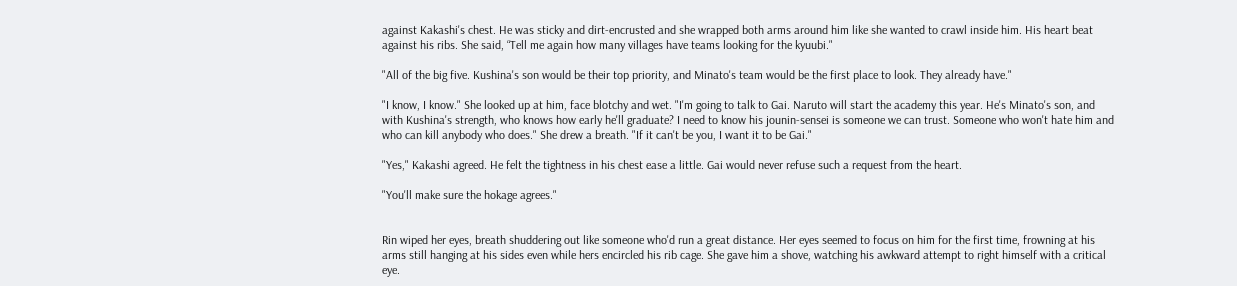against Kakashi's chest. He was sticky and dirt-encrusted and she wrapped both arms around him like she wanted to crawl inside him. His heart beat against his ribs. She said, “Tell me again how many villages have teams looking for the kyuubi."

"All of the big five. Kushina's son would be their top priority, and Minato's team would be the first place to look. They already have."

"I know, I know." She looked up at him, face blotchy and wet. "I'm going to talk to Gai. Naruto will start the academy this year. He's Minato's son, and with Kushina's strength, who knows how early he'll graduate? I need to know his jounin-sensei is someone we can trust. Someone who won't hate him and who can kill anybody who does." She drew a breath. "If it can't be you, I want it to be Gai."

"Yes," Kakashi agreed. He felt the tightness in his chest ease a little. Gai would never refuse such a request from the heart.

"You'll make sure the hokage agrees."


Rin wiped her eyes, breath shuddering out like someone who'd run a great distance. Her eyes seemed to focus on him for the first time, frowning at his arms still hanging at his sides even while hers encircled his rib cage. She gave him a shove, watching his awkward attempt to right himself with a critical eye.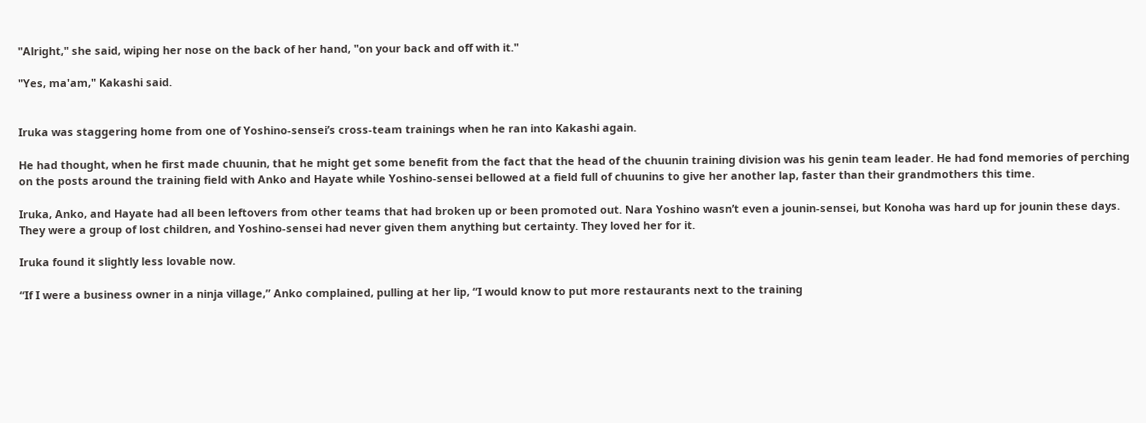"Alright," she said, wiping her nose on the back of her hand, "on your back and off with it."

"Yes, ma'am," Kakashi said.


Iruka was staggering home from one of Yoshino-sensei’s cross-team trainings when he ran into Kakashi again.

He had thought, when he first made chuunin, that he might get some benefit from the fact that the head of the chuunin training division was his genin team leader. He had fond memories of perching on the posts around the training field with Anko and Hayate while Yoshino-sensei bellowed at a field full of chuunins to give her another lap, faster than their grandmothers this time.

Iruka, Anko, and Hayate had all been leftovers from other teams that had broken up or been promoted out. Nara Yoshino wasn’t even a jounin-sensei, but Konoha was hard up for jounin these days. They were a group of lost children, and Yoshino-sensei had never given them anything but certainty. They loved her for it.

Iruka found it slightly less lovable now.

“If I were a business owner in a ninja village,” Anko complained, pulling at her lip, “I would know to put more restaurants next to the training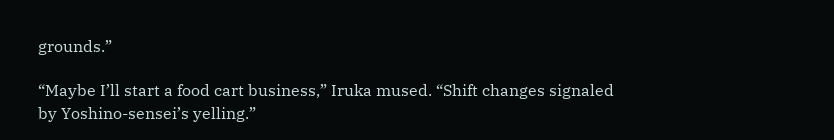grounds.”

“Maybe I’ll start a food cart business,” Iruka mused. “Shift changes signaled by Yoshino-sensei’s yelling.”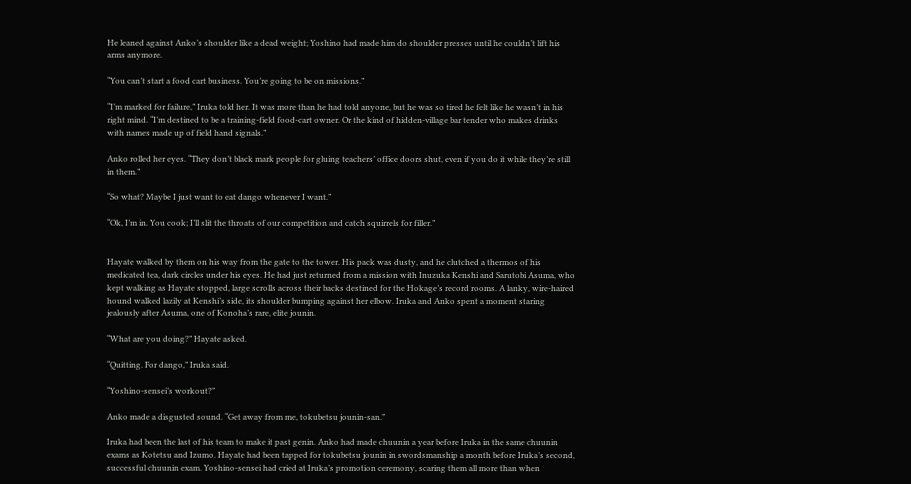He leaned against Anko’s shoulder like a dead weight; Yoshino had made him do shoulder presses until he couldn’t lift his arms anymore.

“You can’t start a food cart business. You’re going to be on missions.”

“I’m marked for failure,” Iruka told her. It was more than he had told anyone, but he was so tired he felt like he wasn’t in his right mind. “I’m destined to be a training-field food-cart owner. Or the kind of hidden-village bar tender who makes drinks with names made up of field hand signals.”

Anko rolled her eyes. “They don’t black mark people for gluing teachers’ office doors shut, even if you do it while they’re still in them.”

“So what? Maybe I just want to eat dango whenever I want.”

“Ok, I’m in. You cook; I’ll slit the throats of our competition and catch squirrels for filler.”


Hayate walked by them on his way from the gate to the tower. His pack was dusty, and he clutched a thermos of his medicated tea, dark circles under his eyes. He had just returned from a mission with Inuzuka Kenshi and Sarutobi Asuma, who kept walking as Hayate stopped, large scrolls across their backs destined for the Hokage’s record rooms. A lanky, wire-haired hound walked lazily at Kenshi’s side, its shoulder bumping against her elbow. Iruka and Anko spent a moment staring jealously after Asuma, one of Konoha’s rare, elite jounin.

“What are you doing?” Hayate asked.

“Quitting. For dango,” Iruka said.

“Yoshino-sensei’s workout?”

Anko made a disgusted sound. “Get away from me, tokubetsu jounin-san.”

Iruka had been the last of his team to make it past genin. Anko had made chuunin a year before Iruka in the same chuunin exams as Kotetsu and Izumo. Hayate had been tapped for tokubetsu jounin in swordsmanship a month before Iruka’s second, successful chuunin exam. Yoshino-sensei had cried at Iruka’s promotion ceremony, scaring them all more than when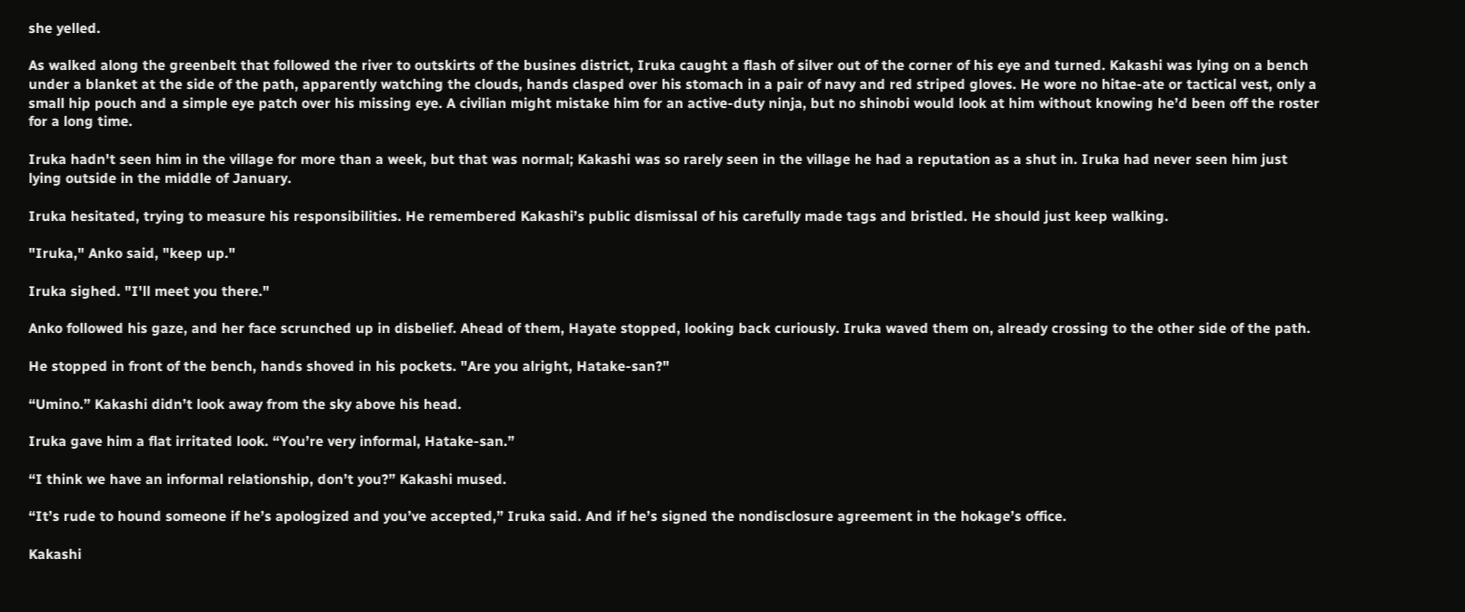she yelled.

As walked along the greenbelt that followed the river to outskirts of the busines district, Iruka caught a flash of silver out of the corner of his eye and turned. Kakashi was lying on a bench under a blanket at the side of the path, apparently watching the clouds, hands clasped over his stomach in a pair of navy and red striped gloves. He wore no hitae-ate or tactical vest, only a small hip pouch and a simple eye patch over his missing eye. A civilian might mistake him for an active-duty ninja, but no shinobi would look at him without knowing he’d been off the roster for a long time.

Iruka hadn't seen him in the village for more than a week, but that was normal; Kakashi was so rarely seen in the village he had a reputation as a shut in. Iruka had never seen him just lying outside in the middle of January.

Iruka hesitated, trying to measure his responsibilities. He remembered Kakashi’s public dismissal of his carefully made tags and bristled. He should just keep walking.

"Iruka," Anko said, "keep up."

Iruka sighed. "I'll meet you there."

Anko followed his gaze, and her face scrunched up in disbelief. Ahead of them, Hayate stopped, looking back curiously. Iruka waved them on, already crossing to the other side of the path.

He stopped in front of the bench, hands shoved in his pockets. "Are you alright, Hatake-san?"

“Umino.” Kakashi didn’t look away from the sky above his head.

Iruka gave him a flat irritated look. “You’re very informal, Hatake-san.”

“I think we have an informal relationship, don’t you?” Kakashi mused.

“It’s rude to hound someone if he’s apologized and you’ve accepted,” Iruka said. And if he’s signed the nondisclosure agreement in the hokage’s office.

Kakashi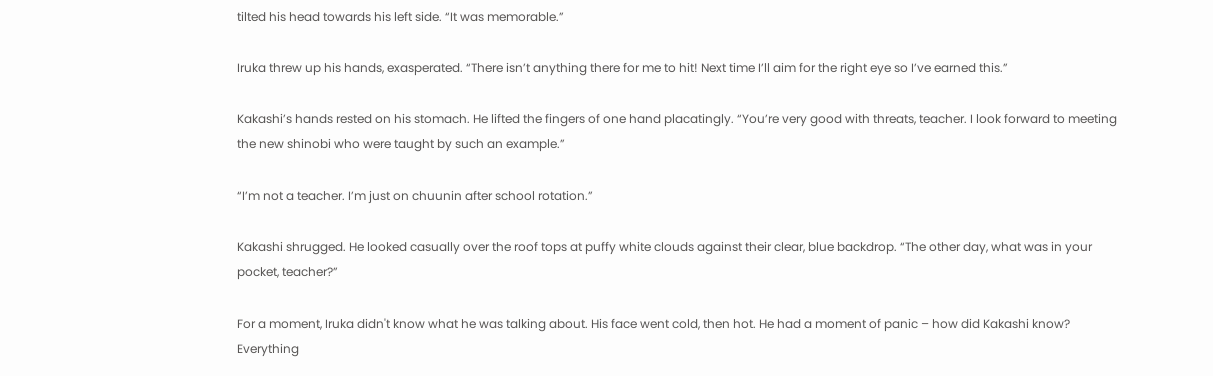tilted his head towards his left side. “It was memorable.”

Iruka threw up his hands, exasperated. “There isn’t anything there for me to hit! Next time I’ll aim for the right eye so I’ve earned this.”

Kakashi’s hands rested on his stomach. He lifted the fingers of one hand placatingly. “You’re very good with threats, teacher. I look forward to meeting the new shinobi who were taught by such an example.”

“I’m not a teacher. I’m just on chuunin after school rotation.”

Kakashi shrugged. He looked casually over the roof tops at puffy white clouds against their clear, blue backdrop. “The other day, what was in your pocket, teacher?”

For a moment, Iruka didn't know what he was talking about. His face went cold, then hot. He had a moment of panic – how did Kakashi know? Everything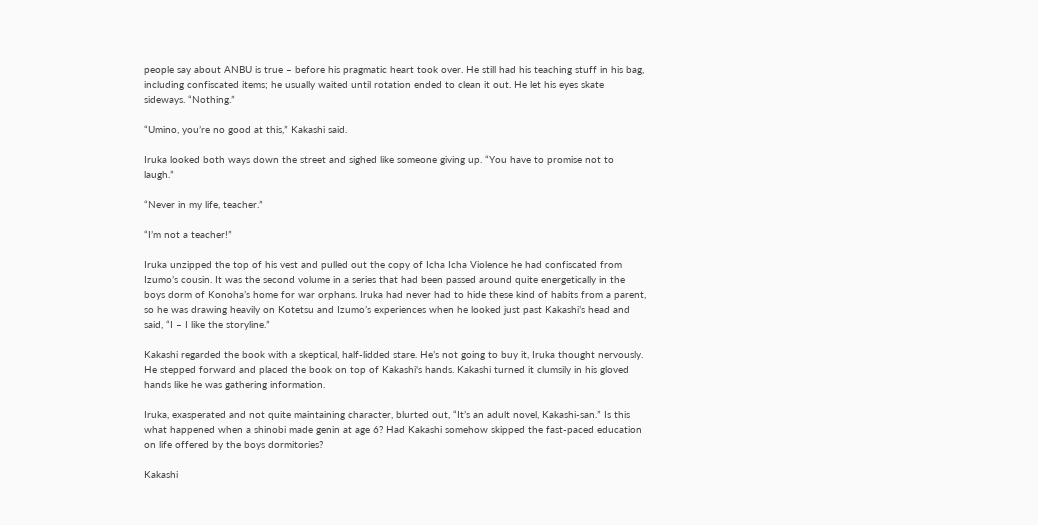people say about ANBU is true – before his pragmatic heart took over. He still had his teaching stuff in his bag, including confiscated items; he usually waited until rotation ended to clean it out. He let his eyes skate sideways. “Nothing.”

“Umino, you’re no good at this,” Kakashi said.

Iruka looked both ways down the street and sighed like someone giving up. “You have to promise not to laugh.”

“Never in my life, teacher.”

“I’m not a teacher!”

Iruka unzipped the top of his vest and pulled out the copy of Icha Icha Violence he had confiscated from Izumo’s cousin. It was the second volume in a series that had been passed around quite energetically in the boys dorm of Konoha’s home for war orphans. Iruka had never had to hide these kind of habits from a parent, so he was drawing heavily on Kotetsu and Izumo’s experiences when he looked just past Kakashi’s head and said, “I – I like the storyline.”

Kakashi regarded the book with a skeptical, half-lidded stare. He’s not going to buy it, Iruka thought nervously. He stepped forward and placed the book on top of Kakashi's hands. Kakashi turned it clumsily in his gloved hands like he was gathering information.

Iruka, exasperated and not quite maintaining character, blurted out, “It’s an adult novel, Kakashi-san.” Is this what happened when a shinobi made genin at age 6? Had Kakashi somehow skipped the fast-paced education on life offered by the boys dormitories?

Kakashi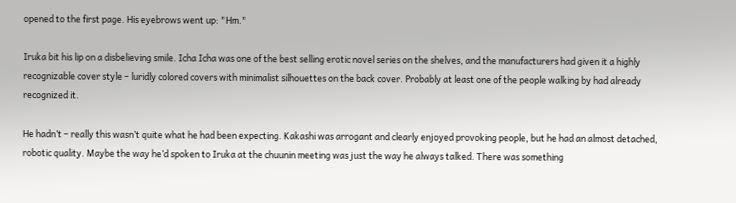opened to the first page. His eyebrows went up: "Hm."

Iruka bit his lip on a disbelieving smile. Icha Icha was one of the best selling erotic novel series on the shelves, and the manufacturers had given it a highly recognizable cover style – luridly colored covers with minimalist silhouettes on the back cover. Probably at least one of the people walking by had already recognized it.

He hadn’t – really this wasn’t quite what he had been expecting. Kakashi was arrogant and clearly enjoyed provoking people, but he had an almost detached, robotic quality. Maybe the way he’d spoken to Iruka at the chuunin meeting was just the way he always talked. There was something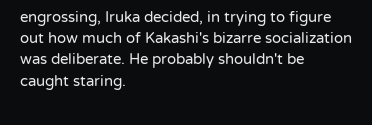engrossing, Iruka decided, in trying to figure out how much of Kakashi's bizarre socialization was deliberate. He probably shouldn't be caught staring.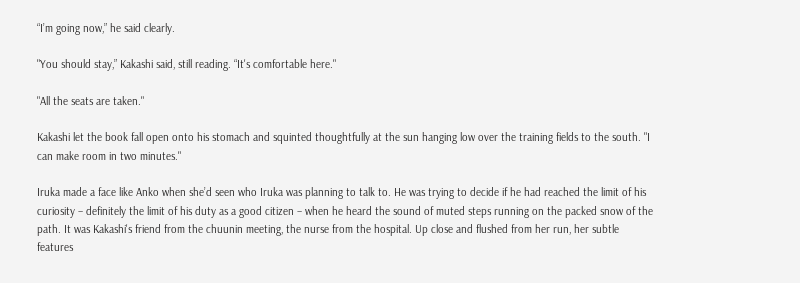“I’m going now,” he said clearly.

"You should stay,” Kakashi said, still reading. “It's comfortable here."

"All the seats are taken."

Kakashi let the book fall open onto his stomach and squinted thoughtfully at the sun hanging low over the training fields to the south. "I can make room in two minutes."

Iruka made a face like Anko when she’d seen who Iruka was planning to talk to. He was trying to decide if he had reached the limit of his curiosity – definitely the limit of his duty as a good citizen – when he heard the sound of muted steps running on the packed snow of the path. It was Kakashi's friend from the chuunin meeting, the nurse from the hospital. Up close and flushed from her run, her subtle features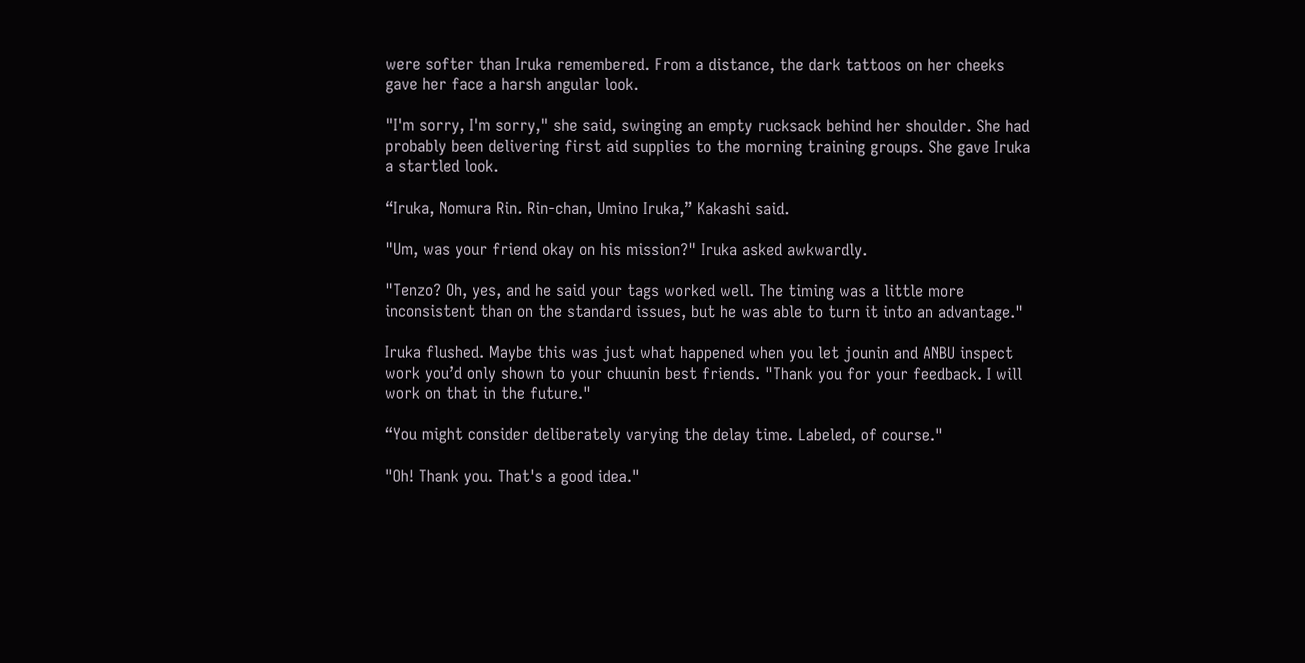were softer than Iruka remembered. From a distance, the dark tattoos on her cheeks gave her face a harsh angular look.

"I'm sorry, I'm sorry," she said, swinging an empty rucksack behind her shoulder. She had probably been delivering first aid supplies to the morning training groups. She gave Iruka a startled look.

“Iruka, Nomura Rin. Rin-chan, Umino Iruka,” Kakashi said.

"Um, was your friend okay on his mission?" Iruka asked awkwardly.

"Tenzo? Oh, yes, and he said your tags worked well. The timing was a little more inconsistent than on the standard issues, but he was able to turn it into an advantage."

Iruka flushed. Maybe this was just what happened when you let jounin and ANBU inspect work you’d only shown to your chuunin best friends. "Thank you for your feedback. I will work on that in the future."

“You might consider deliberately varying the delay time. Labeled, of course."

"Oh! Thank you. That's a good idea."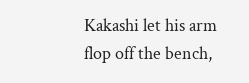Kakashi let his arm flop off the bench,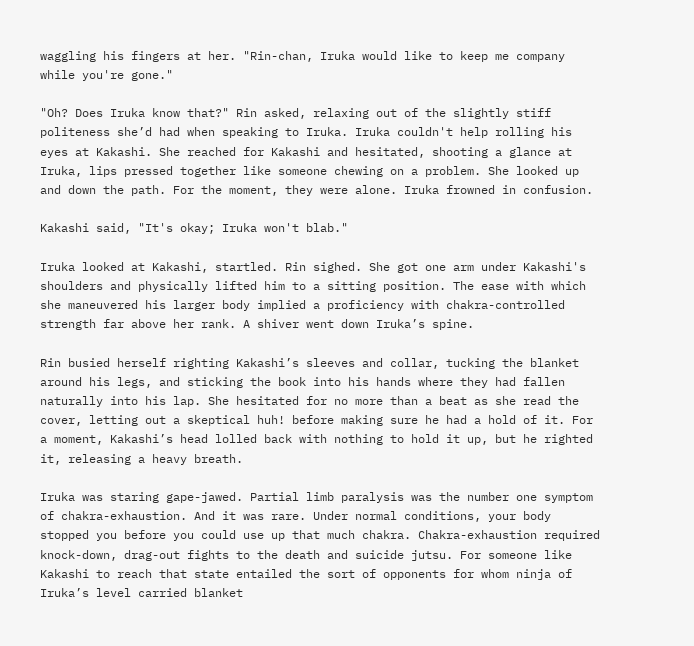waggling his fingers at her. "Rin-chan, Iruka would like to keep me company while you're gone."

"Oh? Does Iruka know that?" Rin asked, relaxing out of the slightly stiff politeness she’d had when speaking to Iruka. Iruka couldn't help rolling his eyes at Kakashi. She reached for Kakashi and hesitated, shooting a glance at Iruka, lips pressed together like someone chewing on a problem. She looked up and down the path. For the moment, they were alone. Iruka frowned in confusion.

Kakashi said, "It's okay; Iruka won't blab."

Iruka looked at Kakashi, startled. Rin sighed. She got one arm under Kakashi's shoulders and physically lifted him to a sitting position. The ease with which she maneuvered his larger body implied a proficiency with chakra-controlled strength far above her rank. A shiver went down Iruka’s spine.

Rin busied herself righting Kakashi’s sleeves and collar, tucking the blanket around his legs, and sticking the book into his hands where they had fallen naturally into his lap. She hesitated for no more than a beat as she read the cover, letting out a skeptical huh! before making sure he had a hold of it. For a moment, Kakashi’s head lolled back with nothing to hold it up, but he righted it, releasing a heavy breath.

Iruka was staring gape-jawed. Partial limb paralysis was the number one symptom of chakra-exhaustion. And it was rare. Under normal conditions, your body stopped you before you could use up that much chakra. Chakra-exhaustion required knock-down, drag-out fights to the death and suicide jutsu. For someone like Kakashi to reach that state entailed the sort of opponents for whom ninja of Iruka’s level carried blanket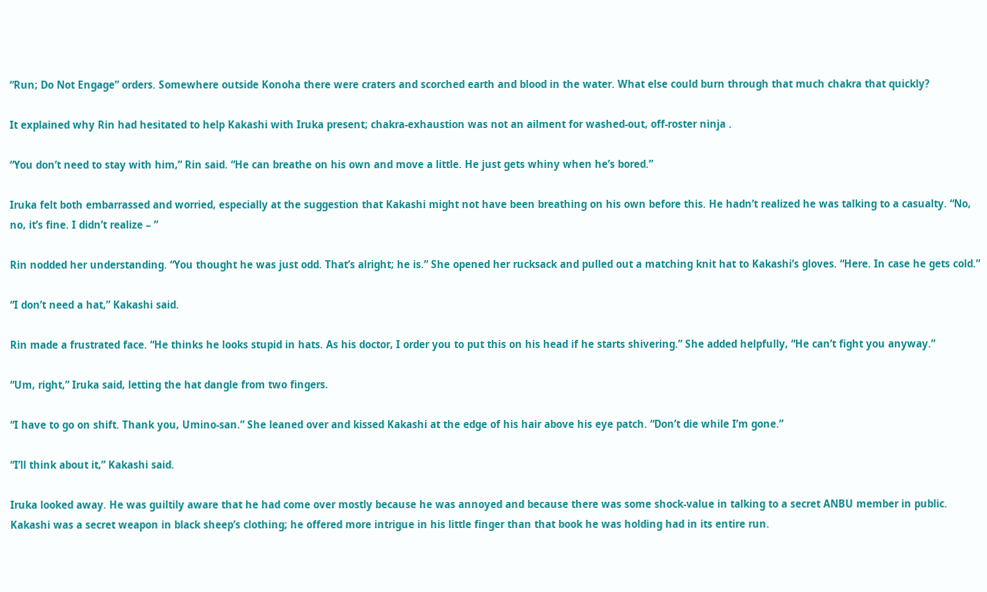“Run; Do Not Engage” orders. Somewhere outside Konoha there were craters and scorched earth and blood in the water. What else could burn through that much chakra that quickly?

It explained why Rin had hesitated to help Kakashi with Iruka present; chakra-exhaustion was not an ailment for washed-out, off-roster ninja .

“You don’t need to stay with him,” Rin said. “He can breathe on his own and move a little. He just gets whiny when he’s bored.”

Iruka felt both embarrassed and worried, especially at the suggestion that Kakashi might not have been breathing on his own before this. He hadn’t realized he was talking to a casualty. “No, no, it’s fine. I didn’t realize – ”

Rin nodded her understanding. “You thought he was just odd. That’s alright; he is.” She opened her rucksack and pulled out a matching knit hat to Kakashi’s gloves. “Here. In case he gets cold.”

“I don’t need a hat,” Kakashi said.

Rin made a frustrated face. “He thinks he looks stupid in hats. As his doctor, I order you to put this on his head if he starts shivering.” She added helpfully, “He can’t fight you anyway.”

“Um, right,” Iruka said, letting the hat dangle from two fingers.

“I have to go on shift. Thank you, Umino-san.” She leaned over and kissed Kakashi at the edge of his hair above his eye patch. “Don’t die while I’m gone.”

“I’ll think about it,” Kakashi said.

Iruka looked away. He was guiltily aware that he had come over mostly because he was annoyed and because there was some shock-value in talking to a secret ANBU member in public. Kakashi was a secret weapon in black sheep’s clothing; he offered more intrigue in his little finger than that book he was holding had in its entire run.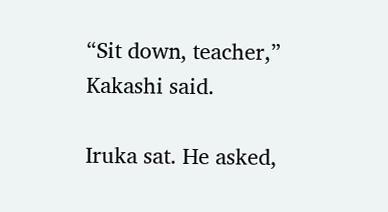“Sit down, teacher,” Kakashi said.

Iruka sat. He asked,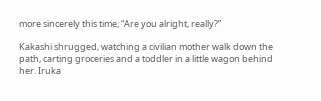more sincerely this time, “Are you alright, really?”

Kakashi shrugged, watching a civilian mother walk down the path, carting groceries and a toddler in a little wagon behind her. Iruka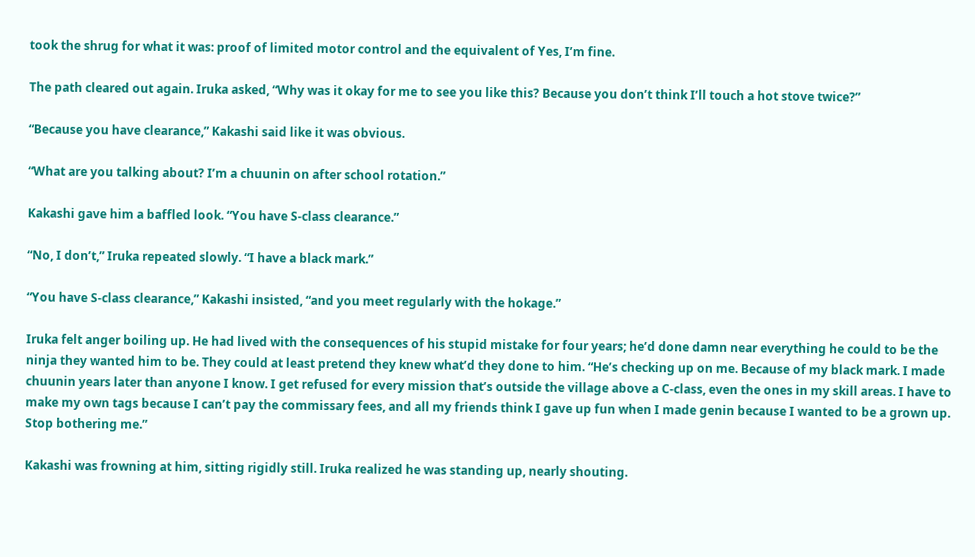took the shrug for what it was: proof of limited motor control and the equivalent of Yes, I’m fine.

The path cleared out again. Iruka asked, “Why was it okay for me to see you like this? Because you don’t think I’ll touch a hot stove twice?”

“Because you have clearance,” Kakashi said like it was obvious.

“What are you talking about? I’m a chuunin on after school rotation.”

Kakashi gave him a baffled look. “You have S-class clearance.”

“No, I don’t,” Iruka repeated slowly. “I have a black mark.”

“You have S-class clearance,” Kakashi insisted, “and you meet regularly with the hokage.”

Iruka felt anger boiling up. He had lived with the consequences of his stupid mistake for four years; he’d done damn near everything he could to be the ninja they wanted him to be. They could at least pretend they knew what’d they done to him. “He’s checking up on me. Because of my black mark. I made chuunin years later than anyone I know. I get refused for every mission that’s outside the village above a C-class, even the ones in my skill areas. I have to make my own tags because I can’t pay the commissary fees, and all my friends think I gave up fun when I made genin because I wanted to be a grown up. Stop bothering me.”

Kakashi was frowning at him, sitting rigidly still. Iruka realized he was standing up, nearly shouting.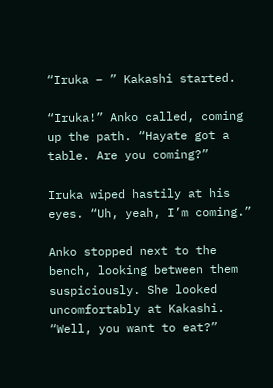“Iruka – ” Kakashi started.

“Iruka!” Anko called, coming up the path. “Hayate got a table. Are you coming?”

Iruka wiped hastily at his eyes. “Uh, yeah, I’m coming.”

Anko stopped next to the bench, looking between them suspiciously. She looked uncomfortably at Kakashi. “Well, you want to eat?”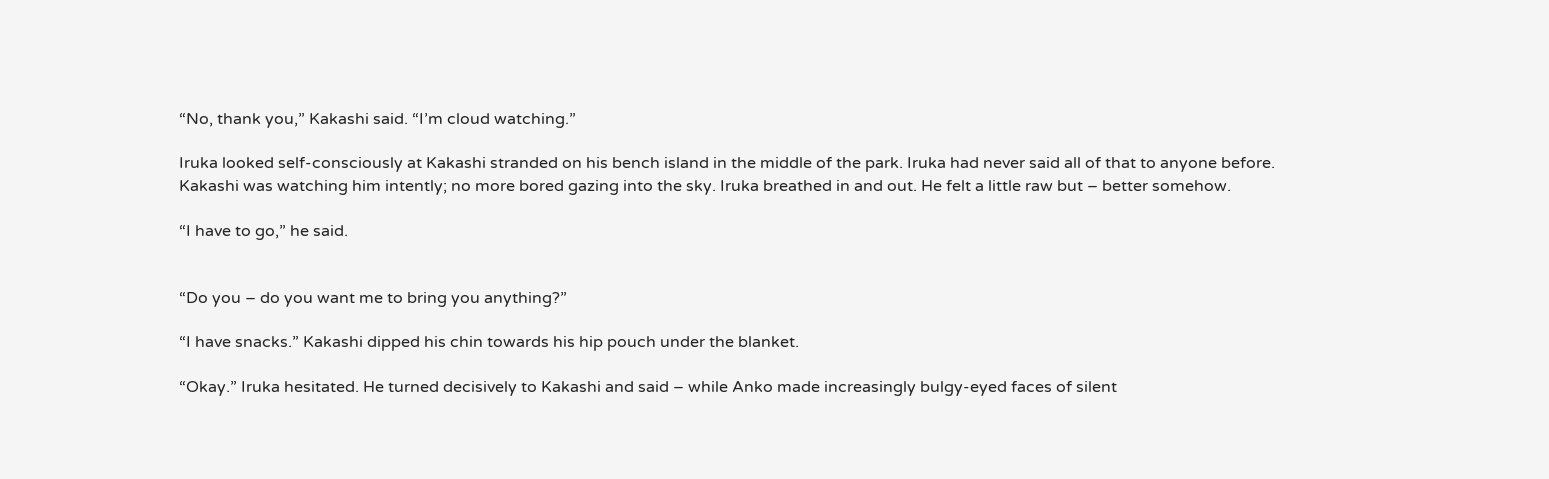“No, thank you,” Kakashi said. “I’m cloud watching.”

Iruka looked self-consciously at Kakashi stranded on his bench island in the middle of the park. Iruka had never said all of that to anyone before. Kakashi was watching him intently; no more bored gazing into the sky. Iruka breathed in and out. He felt a little raw but – better somehow.

“I have to go,” he said.


“Do you – do you want me to bring you anything?”

“I have snacks.” Kakashi dipped his chin towards his hip pouch under the blanket.

“Okay.” Iruka hesitated. He turned decisively to Kakashi and said – while Anko made increasingly bulgy-eyed faces of silent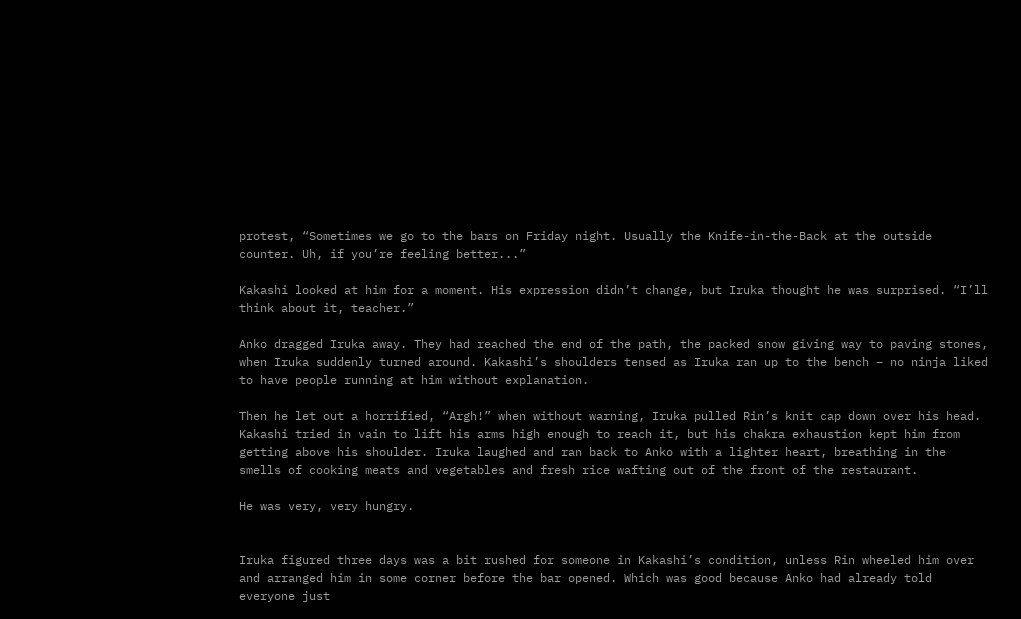protest, “Sometimes we go to the bars on Friday night. Usually the Knife-in-the-Back at the outside counter. Uh, if you’re feeling better...”

Kakashi looked at him for a moment. His expression didn’t change, but Iruka thought he was surprised. “I’ll think about it, teacher.”

Anko dragged Iruka away. They had reached the end of the path, the packed snow giving way to paving stones, when Iruka suddenly turned around. Kakashi’s shoulders tensed as Iruka ran up to the bench – no ninja liked to have people running at him without explanation.

Then he let out a horrified, “Argh!” when without warning, Iruka pulled Rin’s knit cap down over his head. Kakashi tried in vain to lift his arms high enough to reach it, but his chakra exhaustion kept him from getting above his shoulder. Iruka laughed and ran back to Anko with a lighter heart, breathing in the smells of cooking meats and vegetables and fresh rice wafting out of the front of the restaurant.

He was very, very hungry.


Iruka figured three days was a bit rushed for someone in Kakashi’s condition, unless Rin wheeled him over and arranged him in some corner before the bar opened. Which was good because Anko had already told everyone just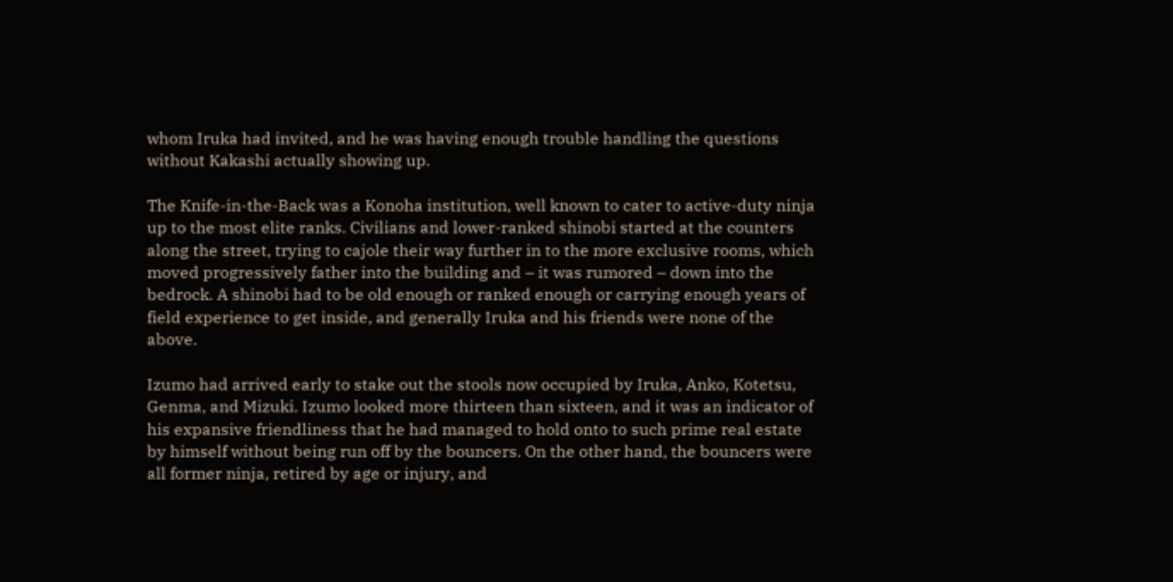whom Iruka had invited, and he was having enough trouble handling the questions without Kakashi actually showing up.

The Knife-in-the-Back was a Konoha institution, well known to cater to active-duty ninja up to the most elite ranks. Civilians and lower-ranked shinobi started at the counters along the street, trying to cajole their way further in to the more exclusive rooms, which moved progressively father into the building and – it was rumored – down into the bedrock. A shinobi had to be old enough or ranked enough or carrying enough years of field experience to get inside, and generally Iruka and his friends were none of the above.

Izumo had arrived early to stake out the stools now occupied by Iruka, Anko, Kotetsu, Genma, and Mizuki. Izumo looked more thirteen than sixteen, and it was an indicator of his expansive friendliness that he had managed to hold onto to such prime real estate by himself without being run off by the bouncers. On the other hand, the bouncers were all former ninja, retired by age or injury, and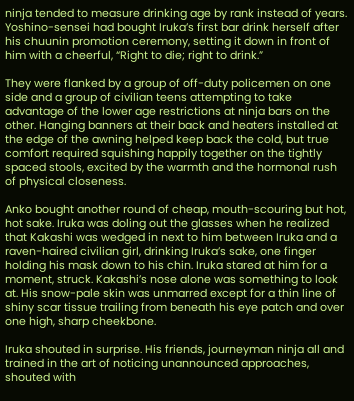ninja tended to measure drinking age by rank instead of years. Yoshino-sensei had bought Iruka’s first bar drink herself after his chuunin promotion ceremony, setting it down in front of him with a cheerful, “Right to die; right to drink.”

They were flanked by a group of off-duty policemen on one side and a group of civilian teens attempting to take advantage of the lower age restrictions at ninja bars on the other. Hanging banners at their back and heaters installed at the edge of the awning helped keep back the cold, but true comfort required squishing happily together on the tightly spaced stools, excited by the warmth and the hormonal rush of physical closeness.

Anko bought another round of cheap, mouth-scouring but hot, hot sake. Iruka was doling out the glasses when he realized that Kakashi was wedged in next to him between Iruka and a raven-haired civilian girl, drinking Iruka’s sake, one finger holding his mask down to his chin. Iruka stared at him for a moment, struck. Kakashi’s nose alone was something to look at. His snow-pale skin was unmarred except for a thin line of shiny scar tissue trailing from beneath his eye patch and over one high, sharp cheekbone.

Iruka shouted in surprise. His friends, journeyman ninja all and trained in the art of noticing unannounced approaches, shouted with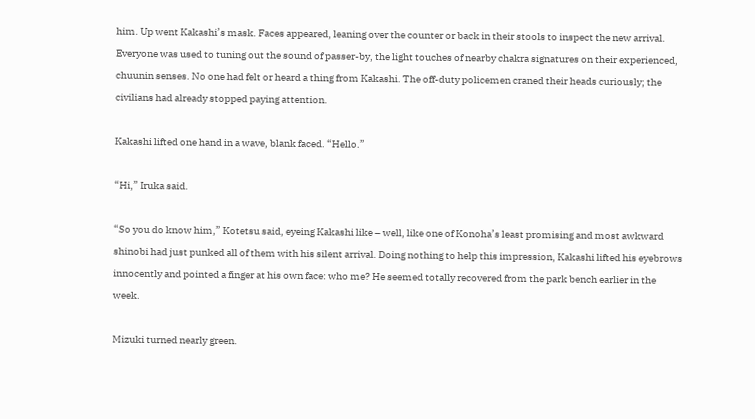him. Up went Kakashi’s mask. Faces appeared, leaning over the counter or back in their stools to inspect the new arrival. Everyone was used to tuning out the sound of passer-by, the light touches of nearby chakra signatures on their experienced, chuunin senses. No one had felt or heard a thing from Kakashi. The off-duty policemen craned their heads curiously; the civilians had already stopped paying attention.

Kakashi lifted one hand in a wave, blank faced. “Hello.”

“Hi,” Iruka said.

“So you do know him,” Kotetsu said, eyeing Kakashi like – well, like one of Konoha’s least promising and most awkward shinobi had just punked all of them with his silent arrival. Doing nothing to help this impression, Kakashi lifted his eyebrows innocently and pointed a finger at his own face: who me? He seemed totally recovered from the park bench earlier in the week.

Mizuki turned nearly green.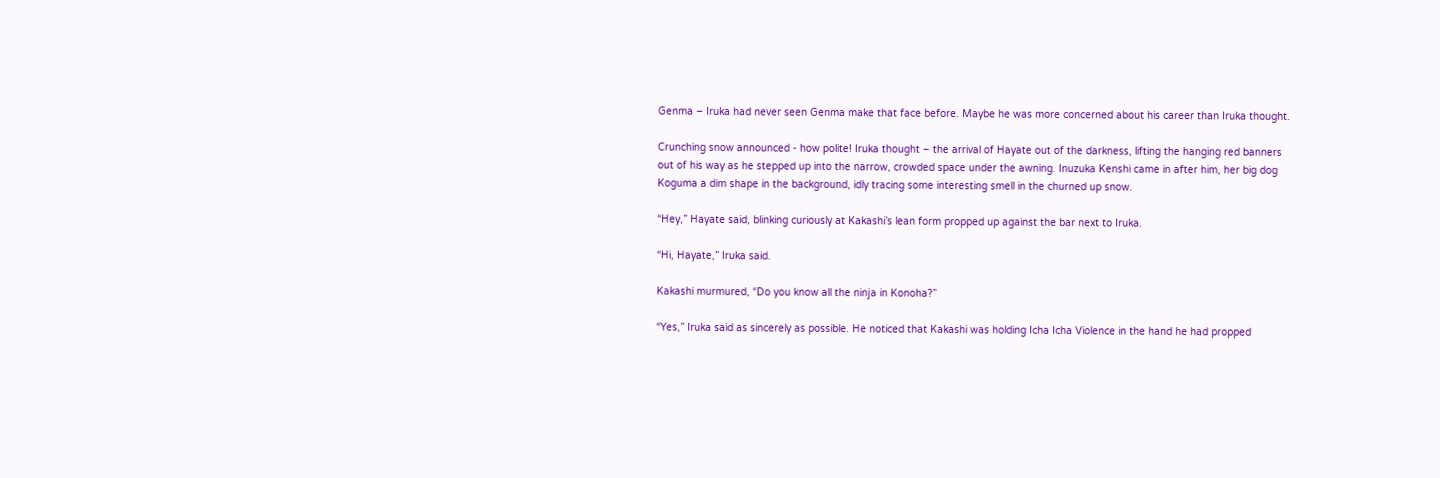Genma – Iruka had never seen Genma make that face before. Maybe he was more concerned about his career than Iruka thought.

Crunching snow announced - how polite! Iruka thought – the arrival of Hayate out of the darkness, lifting the hanging red banners out of his way as he stepped up into the narrow, crowded space under the awning. Inuzuka Kenshi came in after him, her big dog Koguma a dim shape in the background, idly tracing some interesting smell in the churned up snow.

“Hey,” Hayate said, blinking curiously at Kakashi’s lean form propped up against the bar next to Iruka.

“Hi, Hayate,” Iruka said.

Kakashi murmured, “Do you know all the ninja in Konoha?”

“Yes,” Iruka said as sincerely as possible. He noticed that Kakashi was holding Icha Icha Violence in the hand he had propped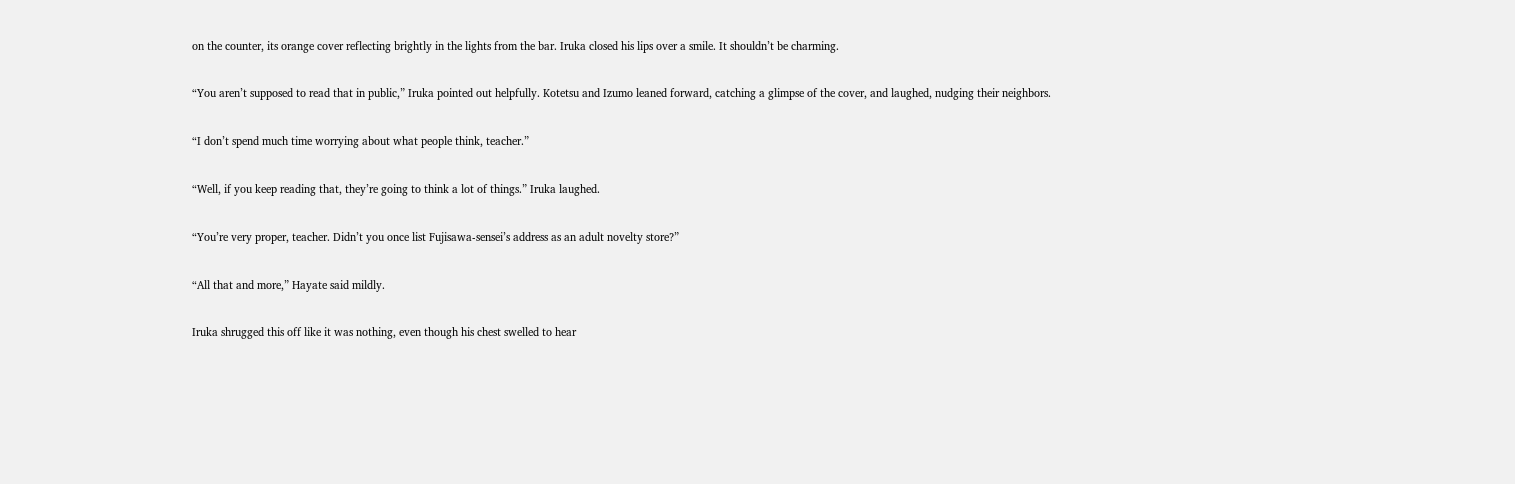on the counter, its orange cover reflecting brightly in the lights from the bar. Iruka closed his lips over a smile. It shouldn’t be charming.

“You aren’t supposed to read that in public,” Iruka pointed out helpfully. Kotetsu and Izumo leaned forward, catching a glimpse of the cover, and laughed, nudging their neighbors.

“I don’t spend much time worrying about what people think, teacher.”

“Well, if you keep reading that, they’re going to think a lot of things.” Iruka laughed.

“You’re very proper, teacher. Didn’t you once list Fujisawa-sensei’s address as an adult novelty store?”

“All that and more,” Hayate said mildly.

Iruka shrugged this off like it was nothing, even though his chest swelled to hear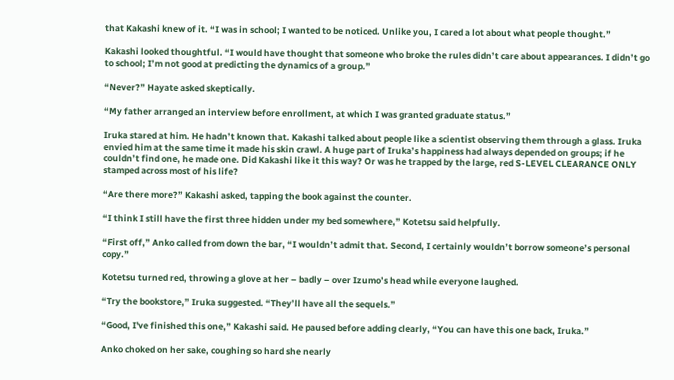that Kakashi knew of it. “I was in school; I wanted to be noticed. Unlike you, I cared a lot about what people thought.”

Kakashi looked thoughtful. “I would have thought that someone who broke the rules didn’t care about appearances. I didn’t go to school; I’m not good at predicting the dynamics of a group.”

“Never?” Hayate asked skeptically.

“My father arranged an interview before enrollment, at which I was granted graduate status.”

Iruka stared at him. He hadn’t known that. Kakashi talked about people like a scientist observing them through a glass. Iruka envied him at the same time it made his skin crawl. A huge part of Iruka’s happiness had always depended on groups; if he couldn’t find one, he made one. Did Kakashi like it this way? Or was he trapped by the large, red S-LEVEL CLEARANCE ONLY stamped across most of his life?

“Are there more?” Kakashi asked, tapping the book against the counter.

“I think I still have the first three hidden under my bed somewhere,” Kotetsu said helpfully.

“First off,” Anko called from down the bar, “I wouldn’t admit that. Second, I certainly wouldn’t borrow someone’s personal copy.”

Kotetsu turned red, throwing a glove at her – badly – over Izumo’s head while everyone laughed.

“Try the bookstore,” Iruka suggested. “They’ll have all the sequels.”

“Good, I've finished this one,” Kakashi said. He paused before adding clearly, “You can have this one back, Iruka.”

Anko choked on her sake, coughing so hard she nearly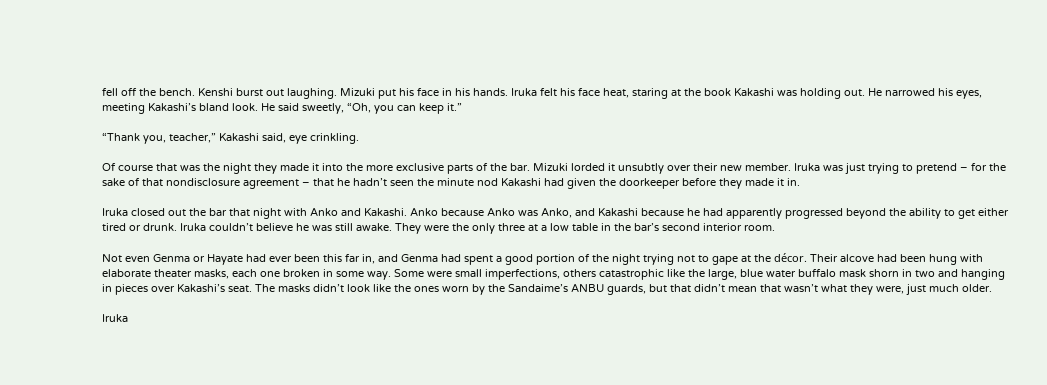fell off the bench. Kenshi burst out laughing. Mizuki put his face in his hands. Iruka felt his face heat, staring at the book Kakashi was holding out. He narrowed his eyes, meeting Kakashi’s bland look. He said sweetly, “Oh, you can keep it.”

“Thank you, teacher,” Kakashi said, eye crinkling.

Of course that was the night they made it into the more exclusive parts of the bar. Mizuki lorded it unsubtly over their new member. Iruka was just trying to pretend – for the sake of that nondisclosure agreement – that he hadn’t seen the minute nod Kakashi had given the doorkeeper before they made it in.

Iruka closed out the bar that night with Anko and Kakashi. Anko because Anko was Anko, and Kakashi because he had apparently progressed beyond the ability to get either tired or drunk. Iruka couldn’t believe he was still awake. They were the only three at a low table in the bar’s second interior room.

Not even Genma or Hayate had ever been this far in, and Genma had spent a good portion of the night trying not to gape at the décor. Their alcove had been hung with elaborate theater masks, each one broken in some way. Some were small imperfections, others catastrophic like the large, blue water buffalo mask shorn in two and hanging in pieces over Kakashi’s seat. The masks didn’t look like the ones worn by the Sandaime’s ANBU guards, but that didn’t mean that wasn’t what they were, just much older.

Iruka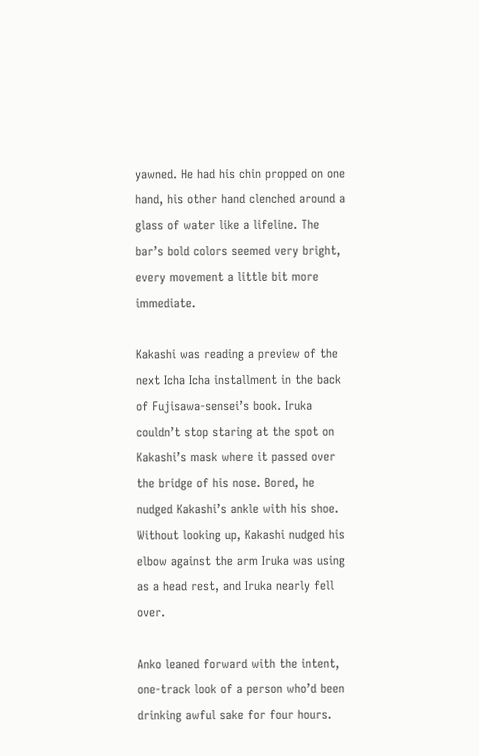yawned. He had his chin propped on one hand, his other hand clenched around a glass of water like a lifeline. The bar’s bold colors seemed very bright, every movement a little bit more immediate.

Kakashi was reading a preview of the next Icha Icha installment in the back of Fujisawa-sensei’s book. Iruka couldn’t stop staring at the spot on Kakashi’s mask where it passed over the bridge of his nose. Bored, he nudged Kakashi’s ankle with his shoe. Without looking up, Kakashi nudged his elbow against the arm Iruka was using as a head rest, and Iruka nearly fell over.

Anko leaned forward with the intent, one-track look of a person who’d been drinking awful sake for four hours.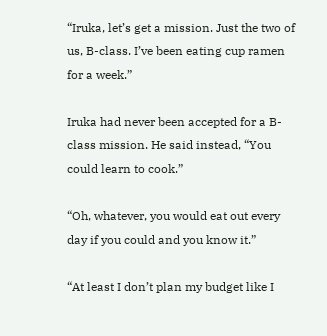“Iruka, let’s get a mission. Just the two of us, B-class. I’ve been eating cup ramen for a week.”

Iruka had never been accepted for a B-class mission. He said instead, “You could learn to cook.”

“Oh, whatever, you would eat out every day if you could and you know it.”

“At least I don’t plan my budget like I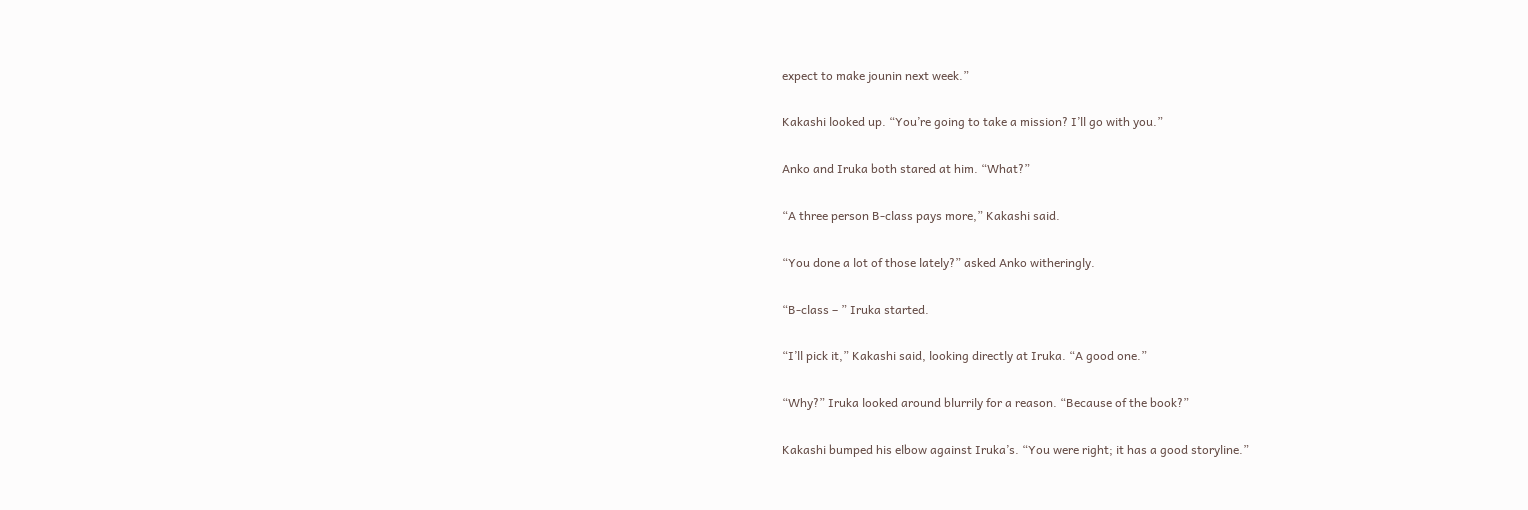expect to make jounin next week.”

Kakashi looked up. “You’re going to take a mission? I’ll go with you.”

Anko and Iruka both stared at him. “What?”

“A three person B-class pays more,” Kakashi said.

“You done a lot of those lately?” asked Anko witheringly.

“B-class – ” Iruka started.

“I’ll pick it,” Kakashi said, looking directly at Iruka. “A good one.”

“Why?” Iruka looked around blurrily for a reason. “Because of the book?”

Kakashi bumped his elbow against Iruka’s. “You were right; it has a good storyline.”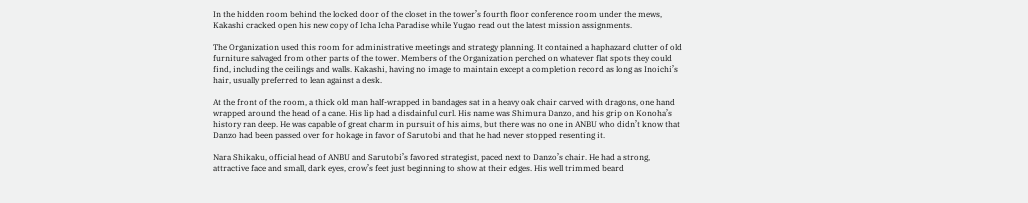In the hidden room behind the locked door of the closet in the tower’s fourth floor conference room under the mews, Kakashi cracked open his new copy of Icha Icha Paradise while Yugao read out the latest mission assignments.

The Organization used this room for administrative meetings and strategy planning. It contained a haphazard clutter of old furniture salvaged from other parts of the tower. Members of the Organization perched on whatever flat spots they could find, including the ceilings and walls. Kakashi, having no image to maintain except a completion record as long as Inoichi’s hair, usually preferred to lean against a desk.

At the front of the room, a thick old man half-wrapped in bandages sat in a heavy oak chair carved with dragons, one hand wrapped around the head of a cane. His lip had a disdainful curl. His name was Shimura Danzo, and his grip on Konoha’s history ran deep. He was capable of great charm in pursuit of his aims, but there was no one in ANBU who didn’t know that Danzo had been passed over for hokage in favor of Sarutobi and that he had never stopped resenting it.

Nara Shikaku, official head of ANBU and Sarutobi’s favored strategist, paced next to Danzo’s chair. He had a strong, attractive face and small, dark eyes, crow’s feet just beginning to show at their edges. His well trimmed beard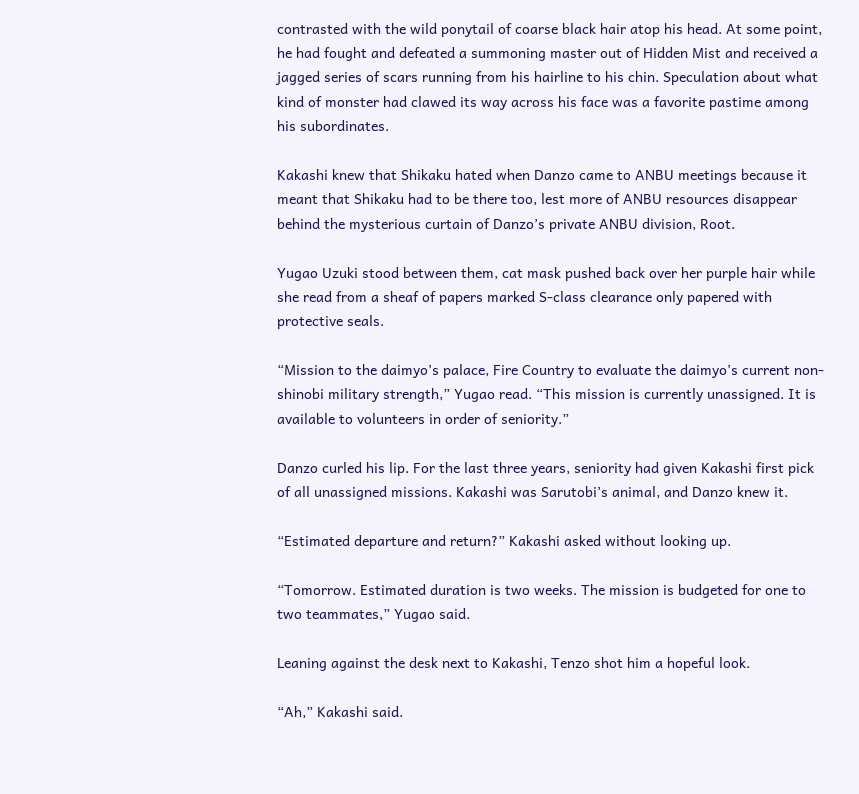contrasted with the wild ponytail of coarse black hair atop his head. At some point, he had fought and defeated a summoning master out of Hidden Mist and received a jagged series of scars running from his hairline to his chin. Speculation about what kind of monster had clawed its way across his face was a favorite pastime among his subordinates.

Kakashi knew that Shikaku hated when Danzo came to ANBU meetings because it meant that Shikaku had to be there too, lest more of ANBU resources disappear behind the mysterious curtain of Danzo’s private ANBU division, Root.

Yugao Uzuki stood between them, cat mask pushed back over her purple hair while she read from a sheaf of papers marked S-class clearance only papered with protective seals.

“Mission to the daimyo’s palace, Fire Country to evaluate the daimyo’s current non-shinobi military strength,” Yugao read. “This mission is currently unassigned. It is available to volunteers in order of seniority.”

Danzo curled his lip. For the last three years, seniority had given Kakashi first pick of all unassigned missions. Kakashi was Sarutobi’s animal, and Danzo knew it.

“Estimated departure and return?” Kakashi asked without looking up.

“Tomorrow. Estimated duration is two weeks. The mission is budgeted for one to two teammates,” Yugao said.

Leaning against the desk next to Kakashi, Tenzo shot him a hopeful look.

“Ah,” Kakashi said.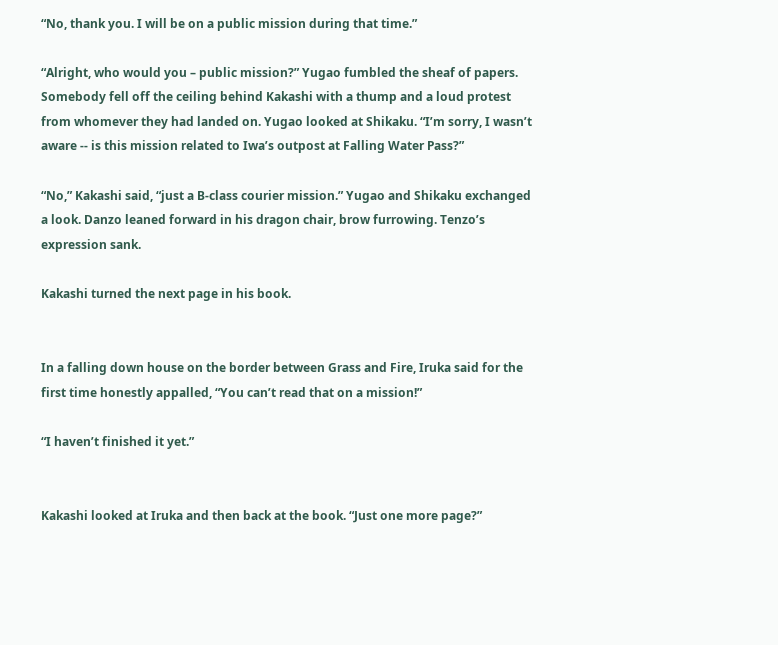“No, thank you. I will be on a public mission during that time.”

“Alright, who would you – public mission?” Yugao fumbled the sheaf of papers. Somebody fell off the ceiling behind Kakashi with a thump and a loud protest from whomever they had landed on. Yugao looked at Shikaku. “I’m sorry, I wasn’t aware -- is this mission related to Iwa’s outpost at Falling Water Pass?”

“No,” Kakashi said, “just a B-class courier mission.” Yugao and Shikaku exchanged a look. Danzo leaned forward in his dragon chair, brow furrowing. Tenzo’s expression sank.

Kakashi turned the next page in his book.


In a falling down house on the border between Grass and Fire, Iruka said for the first time honestly appalled, “You can’t read that on a mission!”

“I haven’t finished it yet.”


Kakashi looked at Iruka and then back at the book. “Just one more page?”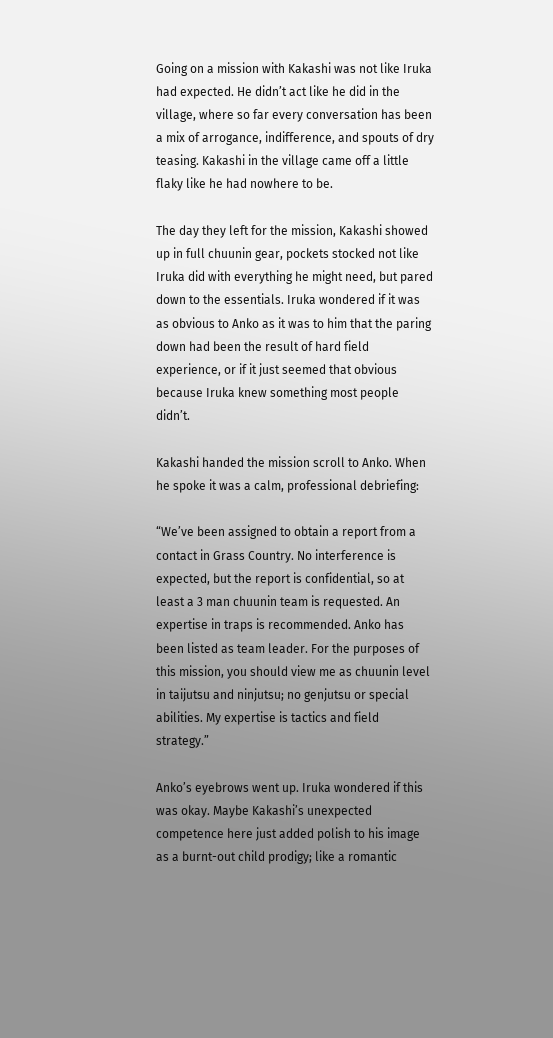Going on a mission with Kakashi was not like Iruka had expected. He didn’t act like he did in the village, where so far every conversation has been a mix of arrogance, indifference, and spouts of dry teasing. Kakashi in the village came off a little flaky like he had nowhere to be.

The day they left for the mission, Kakashi showed up in full chuunin gear, pockets stocked not like Iruka did with everything he might need, but pared down to the essentials. Iruka wondered if it was as obvious to Anko as it was to him that the paring down had been the result of hard field experience, or if it just seemed that obvious because Iruka knew something most people didn’t.

Kakashi handed the mission scroll to Anko. When he spoke it was a calm, professional debriefing:

“We’ve been assigned to obtain a report from a contact in Grass Country. No interference is expected, but the report is confidential, so at least a 3 man chuunin team is requested. An expertise in traps is recommended. Anko has been listed as team leader. For the purposes of this mission, you should view me as chuunin level in taijutsu and ninjutsu; no genjutsu or special abilities. My expertise is tactics and field strategy.”

Anko’s eyebrows went up. Iruka wondered if this was okay. Maybe Kakashi’s unexpected competence here just added polish to his image as a burnt-out child prodigy; like a romantic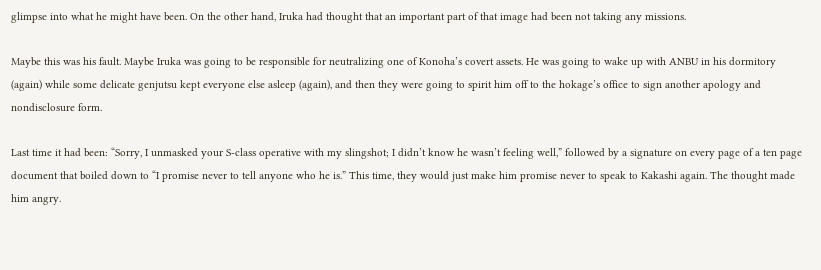glimpse into what he might have been. On the other hand, Iruka had thought that an important part of that image had been not taking any missions.

Maybe this was his fault. Maybe Iruka was going to be responsible for neutralizing one of Konoha’s covert assets. He was going to wake up with ANBU in his dormitory (again) while some delicate genjutsu kept everyone else asleep (again), and then they were going to spirit him off to the hokage’s office to sign another apology and nondisclosure form.

Last time it had been: “Sorry, I unmasked your S-class operative with my slingshot; I didn’t know he wasn’t feeling well,” followed by a signature on every page of a ten page document that boiled down to “I promise never to tell anyone who he is.” This time, they would just make him promise never to speak to Kakashi again. The thought made him angry.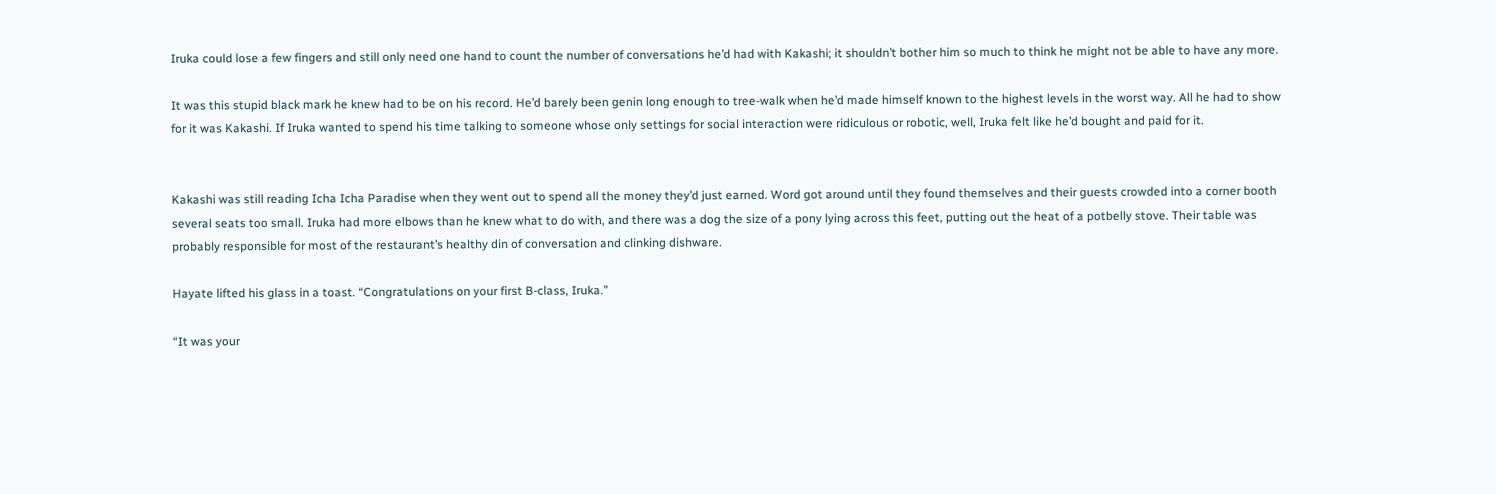Iruka could lose a few fingers and still only need one hand to count the number of conversations he’d had with Kakashi; it shouldn’t bother him so much to think he might not be able to have any more.

It was this stupid black mark he knew had to be on his record. He’d barely been genin long enough to tree-walk when he’d made himself known to the highest levels in the worst way. All he had to show for it was Kakashi. If Iruka wanted to spend his time talking to someone whose only settings for social interaction were ridiculous or robotic, well, Iruka felt like he’d bought and paid for it.


Kakashi was still reading Icha Icha Paradise when they went out to spend all the money they’d just earned. Word got around until they found themselves and their guests crowded into a corner booth several seats too small. Iruka had more elbows than he knew what to do with, and there was a dog the size of a pony lying across this feet, putting out the heat of a potbelly stove. Their table was probably responsible for most of the restaurant’s healthy din of conversation and clinking dishware.

Hayate lifted his glass in a toast. “Congratulations on your first B-class, Iruka.”

“It was your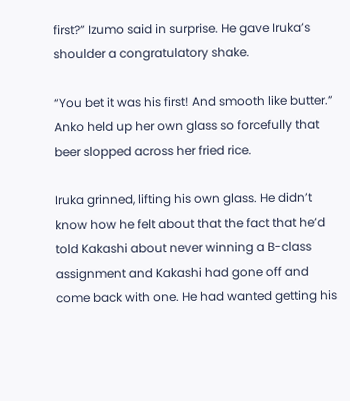first?” Izumo said in surprise. He gave Iruka’s shoulder a congratulatory shake.

“You bet it was his first! And smooth like butter.” Anko held up her own glass so forcefully that beer slopped across her fried rice.

Iruka grinned, lifting his own glass. He didn’t know how he felt about that the fact that he’d told Kakashi about never winning a B-class assignment and Kakashi had gone off and come back with one. He had wanted getting his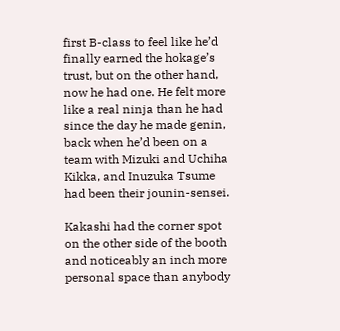first B-class to feel like he’d finally earned the hokage’s trust, but on the other hand, now he had one. He felt more like a real ninja than he had since the day he made genin, back when he’d been on a team with Mizuki and Uchiha Kikka, and Inuzuka Tsume had been their jounin-sensei.

Kakashi had the corner spot on the other side of the booth and noticeably an inch more personal space than anybody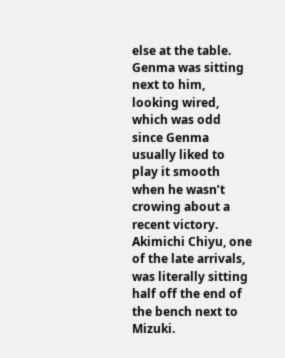else at the table. Genma was sitting next to him, looking wired, which was odd since Genma usually liked to play it smooth when he wasn’t crowing about a recent victory. Akimichi Chiyu, one of the late arrivals, was literally sitting half off the end of the bench next to Mizuki.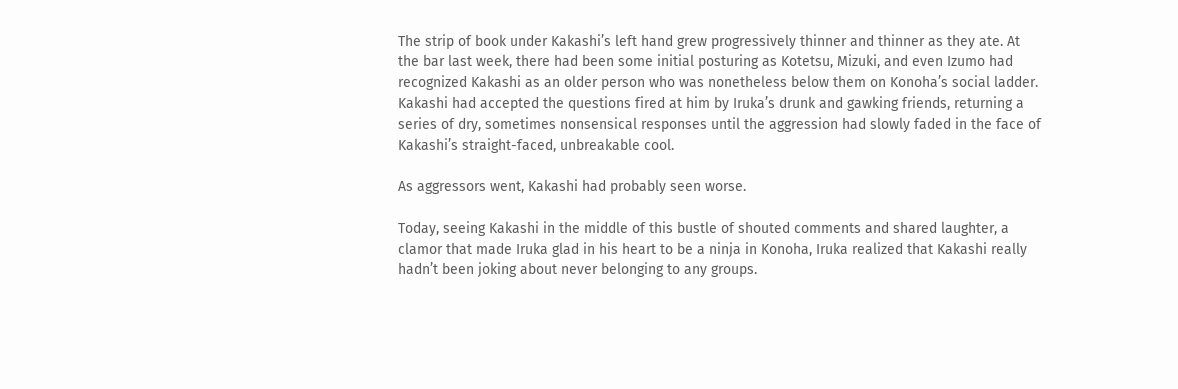The strip of book under Kakashi’s left hand grew progressively thinner and thinner as they ate. At the bar last week, there had been some initial posturing as Kotetsu, Mizuki, and even Izumo had recognized Kakashi as an older person who was nonetheless below them on Konoha’s social ladder. Kakashi had accepted the questions fired at him by Iruka’s drunk and gawking friends, returning a series of dry, sometimes nonsensical responses until the aggression had slowly faded in the face of Kakashi’s straight-faced, unbreakable cool.

As aggressors went, Kakashi had probably seen worse.

Today, seeing Kakashi in the middle of this bustle of shouted comments and shared laughter, a clamor that made Iruka glad in his heart to be a ninja in Konoha, Iruka realized that Kakashi really hadn’t been joking about never belonging to any groups.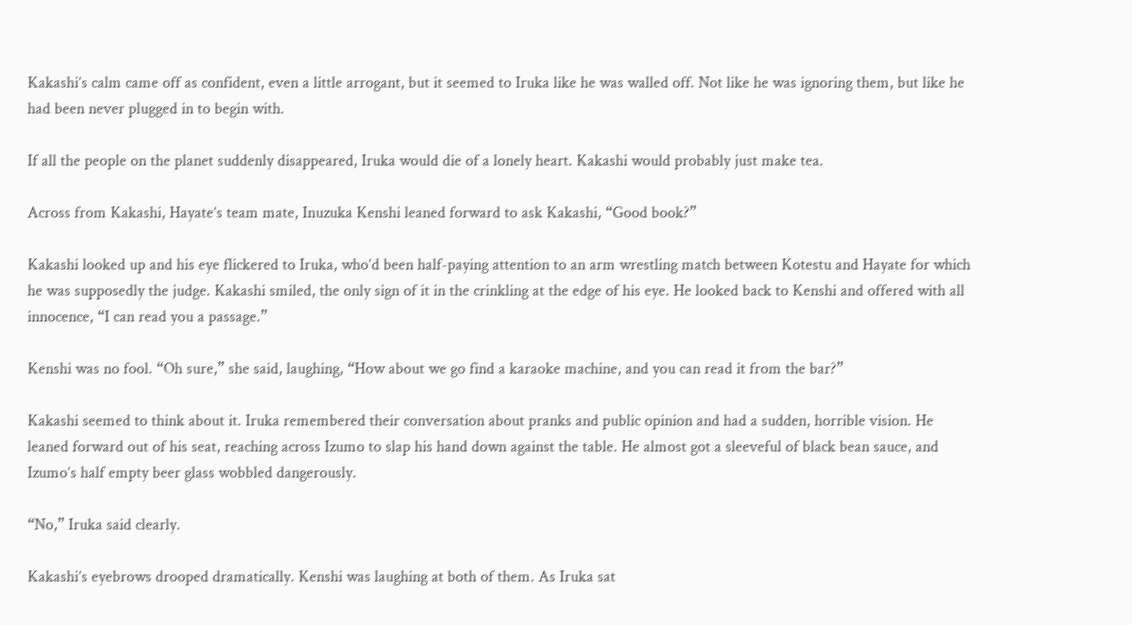Kakashi’s calm came off as confident, even a little arrogant, but it seemed to Iruka like he was walled off. Not like he was ignoring them, but like he had been never plugged in to begin with.

If all the people on the planet suddenly disappeared, Iruka would die of a lonely heart. Kakashi would probably just make tea.

Across from Kakashi, Hayate’s team mate, Inuzuka Kenshi leaned forward to ask Kakashi, “Good book?”

Kakashi looked up and his eye flickered to Iruka, who’d been half-paying attention to an arm wrestling match between Kotestu and Hayate for which he was supposedly the judge. Kakashi smiled, the only sign of it in the crinkling at the edge of his eye. He looked back to Kenshi and offered with all innocence, “I can read you a passage.”

Kenshi was no fool. “Oh sure,” she said, laughing, “How about we go find a karaoke machine, and you can read it from the bar?”

Kakashi seemed to think about it. Iruka remembered their conversation about pranks and public opinion and had a sudden, horrible vision. He leaned forward out of his seat, reaching across Izumo to slap his hand down against the table. He almost got a sleeveful of black bean sauce, and Izumo’s half empty beer glass wobbled dangerously.

“No,” Iruka said clearly.

Kakashi’s eyebrows drooped dramatically. Kenshi was laughing at both of them. As Iruka sat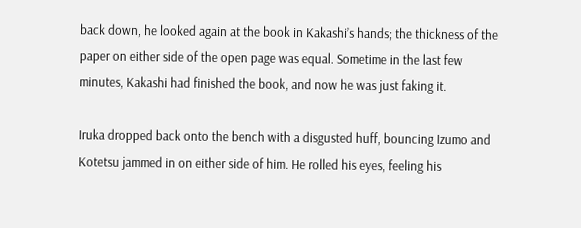back down, he looked again at the book in Kakashi’s hands; the thickness of the paper on either side of the open page was equal. Sometime in the last few minutes, Kakashi had finished the book, and now he was just faking it.

Iruka dropped back onto the bench with a disgusted huff, bouncing Izumo and Kotetsu jammed in on either side of him. He rolled his eyes, feeling his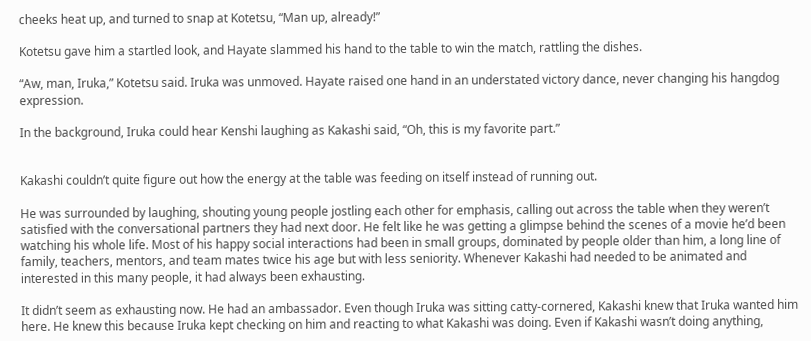cheeks heat up, and turned to snap at Kotetsu, “Man up, already!”

Kotetsu gave him a startled look, and Hayate slammed his hand to the table to win the match, rattling the dishes.

“Aw, man, Iruka,” Kotetsu said. Iruka was unmoved. Hayate raised one hand in an understated victory dance, never changing his hangdog expression.

In the background, Iruka could hear Kenshi laughing as Kakashi said, “Oh, this is my favorite part.”


Kakashi couldn’t quite figure out how the energy at the table was feeding on itself instead of running out.

He was surrounded by laughing, shouting young people jostling each other for emphasis, calling out across the table when they weren’t satisfied with the conversational partners they had next door. He felt like he was getting a glimpse behind the scenes of a movie he’d been watching his whole life. Most of his happy social interactions had been in small groups, dominated by people older than him, a long line of family, teachers, mentors, and team mates twice his age but with less seniority. Whenever Kakashi had needed to be animated and interested in this many people, it had always been exhausting.

It didn’t seem as exhausting now. He had an ambassador. Even though Iruka was sitting catty-cornered, Kakashi knew that Iruka wanted him here. He knew this because Iruka kept checking on him and reacting to what Kakashi was doing. Even if Kakashi wasn’t doing anything,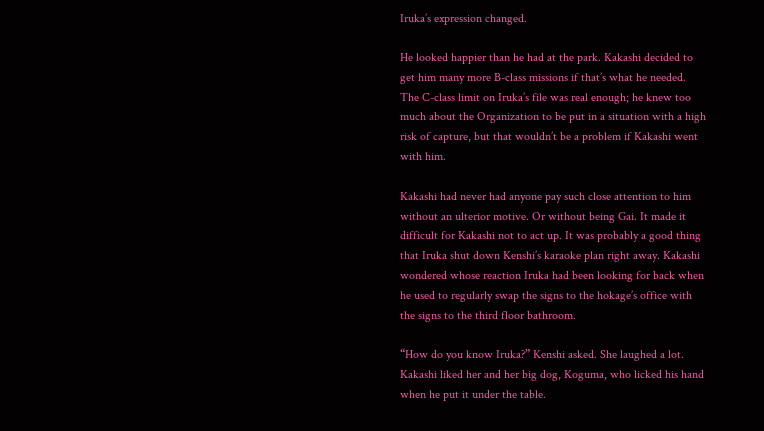Iruka’s expression changed.

He looked happier than he had at the park. Kakashi decided to get him many more B-class missions if that’s what he needed. The C-class limit on Iruka’s file was real enough; he knew too much about the Organization to be put in a situation with a high risk of capture, but that wouldn’t be a problem if Kakashi went with him.

Kakashi had never had anyone pay such close attention to him without an ulterior motive. Or without being Gai. It made it difficult for Kakashi not to act up. It was probably a good thing that Iruka shut down Kenshi’s karaoke plan right away. Kakashi wondered whose reaction Iruka had been looking for back when he used to regularly swap the signs to the hokage’s office with the signs to the third floor bathroom.

“How do you know Iruka?” Kenshi asked. She laughed a lot. Kakashi liked her and her big dog, Koguma, who licked his hand when he put it under the table.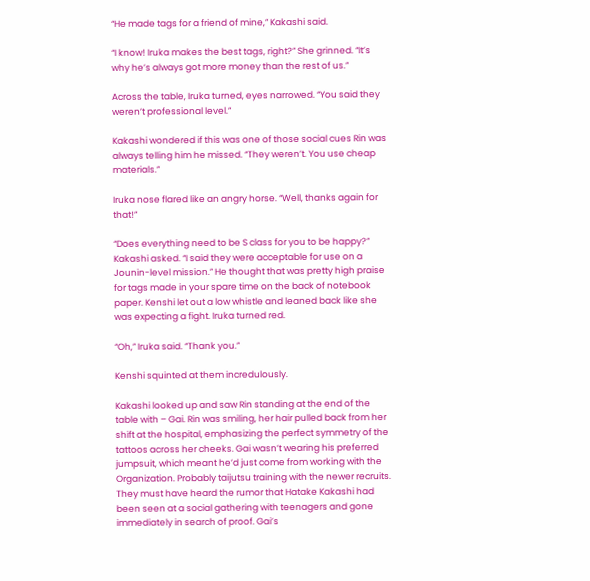“He made tags for a friend of mine,” Kakashi said.

“I know! Iruka makes the best tags, right?” She grinned. “It’s why he’s always got more money than the rest of us.”

Across the table, Iruka turned, eyes narrowed. “You said they weren’t professional level.”

Kakashi wondered if this was one of those social cues Rin was always telling him he missed. “They weren’t. You use cheap materials.”

Iruka nose flared like an angry horse. “Well, thanks again for that!”

“Does everything need to be S class for you to be happy?” Kakashi asked. “I said they were acceptable for use on a Jounin-level mission.” He thought that was pretty high praise for tags made in your spare time on the back of notebook paper. Kenshi let out a low whistle and leaned back like she was expecting a fight. Iruka turned red.

“Oh,” Iruka said. “Thank you.”

Kenshi squinted at them incredulously.

Kakashi looked up and saw Rin standing at the end of the table with – Gai. Rin was smiling, her hair pulled back from her shift at the hospital, emphasizing the perfect symmetry of the tattoos across her cheeks. Gai wasn’t wearing his preferred jumpsuit, which meant he’d just come from working with the Organization. Probably taijutsu training with the newer recruits. They must have heard the rumor that Hatake Kakashi had been seen at a social gathering with teenagers and gone immediately in search of proof. Gai’s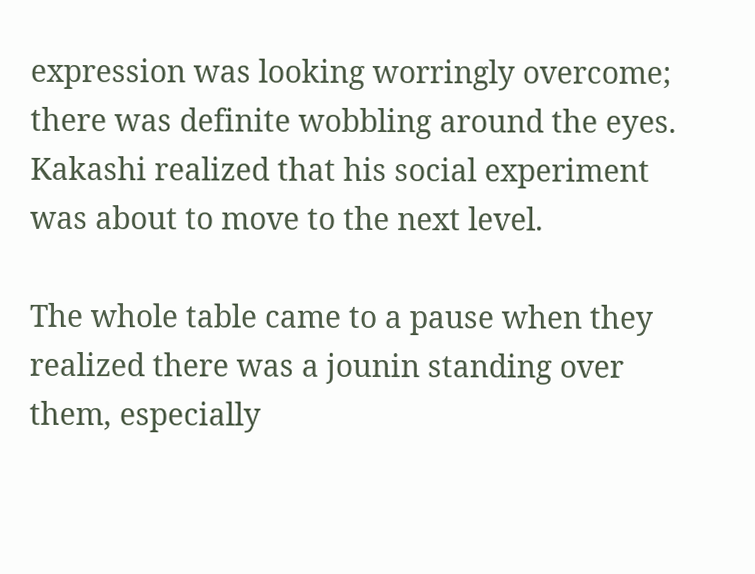expression was looking worringly overcome; there was definite wobbling around the eyes. Kakashi realized that his social experiment was about to move to the next level.

The whole table came to a pause when they realized there was a jounin standing over them, especially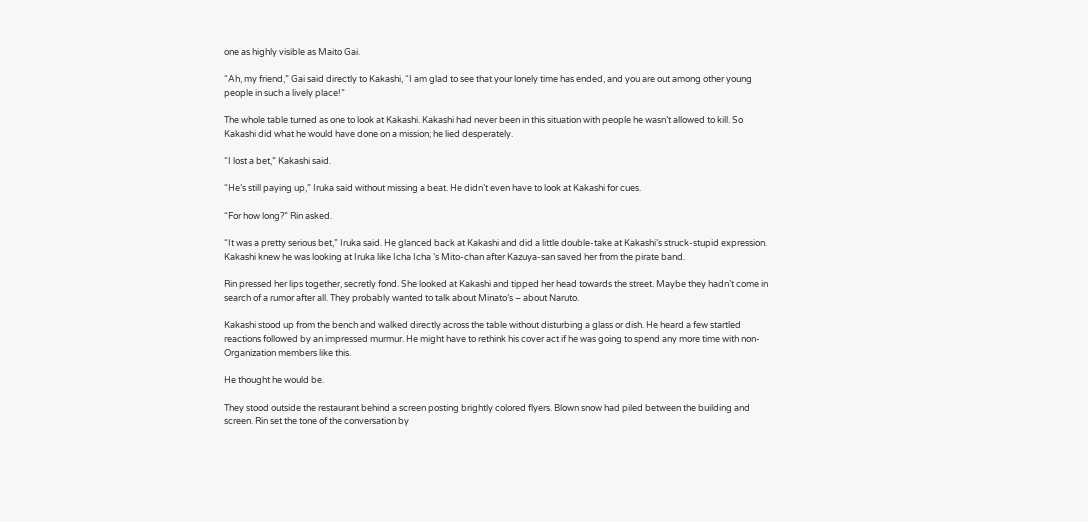one as highly visible as Maito Gai.

“Ah, my friend,” Gai said directly to Kakashi, “I am glad to see that your lonely time has ended, and you are out among other young people in such a lively place!”

The whole table turned as one to look at Kakashi. Kakashi had never been in this situation with people he wasn’t allowed to kill. So Kakashi did what he would have done on a mission; he lied desperately.

“I lost a bet,” Kakashi said.

“He’s still paying up,” Iruka said without missing a beat. He didn’t even have to look at Kakashi for cues.

“For how long?” Rin asked.

“It was a pretty serious bet,” Iruka said. He glanced back at Kakashi and did a little double-take at Kakashi’s struck-stupid expression. Kakashi knew he was looking at Iruka like Icha Icha ’s Mito-chan after Kazuya-san saved her from the pirate band.

Rin pressed her lips together, secretly fond. She looked at Kakashi and tipped her head towards the street. Maybe they hadn’t come in search of a rumor after all. They probably wanted to talk about Minato’s – about Naruto.

Kakashi stood up from the bench and walked directly across the table without disturbing a glass or dish. He heard a few startled reactions followed by an impressed murmur. He might have to rethink his cover act if he was going to spend any more time with non-Organization members like this.

He thought he would be.

They stood outside the restaurant behind a screen posting brightly colored flyers. Blown snow had piled between the building and screen. Rin set the tone of the conversation by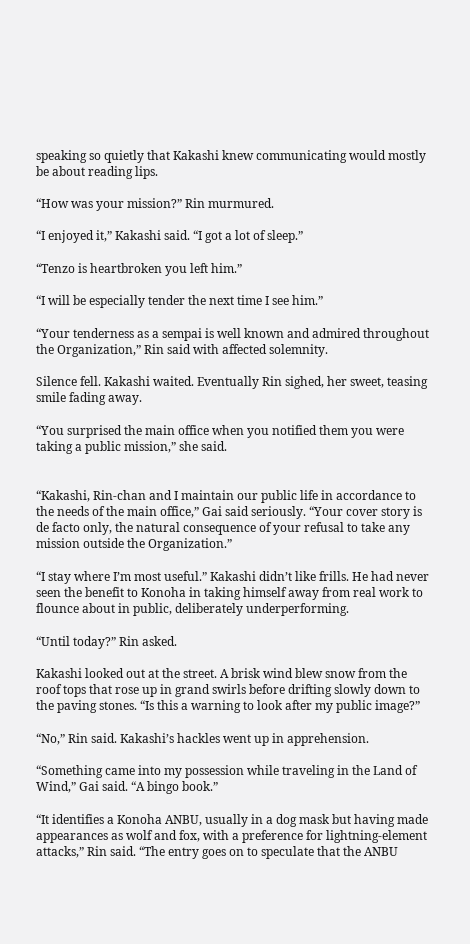speaking so quietly that Kakashi knew communicating would mostly be about reading lips.

“How was your mission?” Rin murmured.

“I enjoyed it,” Kakashi said. “I got a lot of sleep.”

“Tenzo is heartbroken you left him.”

“I will be especially tender the next time I see him.”

“Your tenderness as a sempai is well known and admired throughout the Organization,” Rin said with affected solemnity.

Silence fell. Kakashi waited. Eventually Rin sighed, her sweet, teasing smile fading away.

“You surprised the main office when you notified them you were taking a public mission,” she said.


“Kakashi, Rin-chan and I maintain our public life in accordance to the needs of the main office,” Gai said seriously. “Your cover story is de facto only, the natural consequence of your refusal to take any mission outside the Organization.”

“I stay where I’m most useful.” Kakashi didn’t like frills. He had never seen the benefit to Konoha in taking himself away from real work to flounce about in public, deliberately underperforming.

“Until today?” Rin asked.

Kakashi looked out at the street. A brisk wind blew snow from the roof tops that rose up in grand swirls before drifting slowly down to the paving stones. “Is this a warning to look after my public image?”

“No,” Rin said. Kakashi’s hackles went up in apprehension.

“Something came into my possession while traveling in the Land of Wind,” Gai said. “A bingo book.”

“It identifies a Konoha ANBU, usually in a dog mask but having made appearances as wolf and fox, with a preference for lightning-element attacks,” Rin said. “The entry goes on to speculate that the ANBU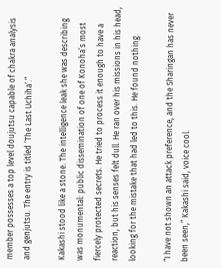member possesses a top level doujutsu capable of chakra analysis and genjutsu. The entry is titled ‘The Last Uchiha’.”

Kakashi stood like a stone. The intelligence leak she was describing was monumental: public dissemination of one of Konoha’s most fiercely protected secrets. He tried to process it enough to have a reaction, but his senses felt dull. He ran over his missions in his head, looking for the mistake that had led to this. He found nothing.

“I have not shown an attack preference, and the Sharingan has never been seen,” Kakashi said, voice cool.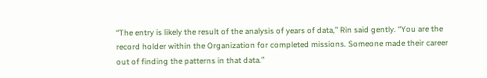“The entry is likely the result of the analysis of years of data,” Rin said gently. “You are the record holder within the Organization for completed missions. Someone made their career out of finding the patterns in that data.”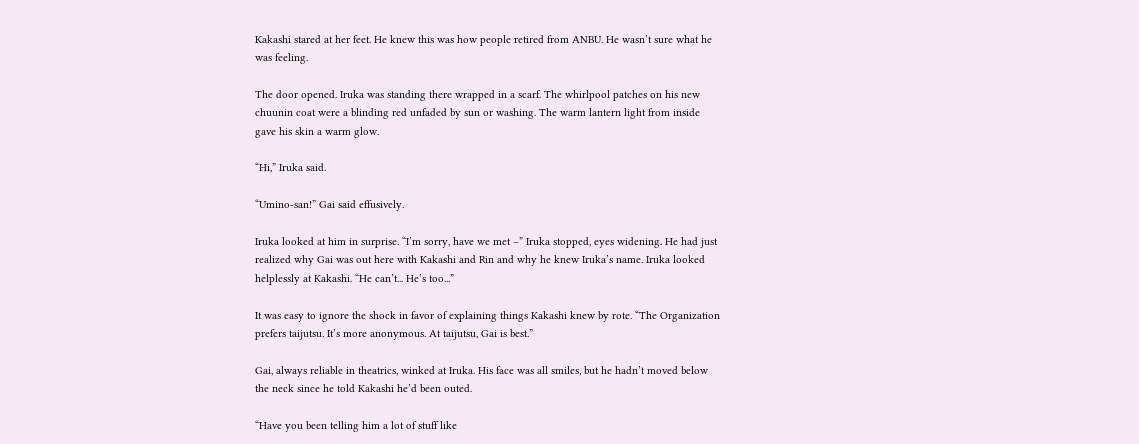Kakashi stared at her feet. He knew this was how people retired from ANBU. He wasn’t sure what he was feeling.

The door opened. Iruka was standing there wrapped in a scarf. The whirlpool patches on his new chuunin coat were a blinding red unfaded by sun or washing. The warm lantern light from inside gave his skin a warm glow.

“Hi,” Iruka said.

“Umino-san!” Gai said effusively.

Iruka looked at him in surprise. “I’m sorry, have we met –” Iruka stopped, eyes widening. He had just realized why Gai was out here with Kakashi and Rin and why he knew Iruka’s name. Iruka looked helplessly at Kakashi. “He can’t... He’s too...”

It was easy to ignore the shock in favor of explaining things Kakashi knew by rote. “The Organization prefers taijutsu. It’s more anonymous. At taijutsu, Gai is best.”

Gai, always reliable in theatrics, winked at Iruka. His face was all smiles, but he hadn’t moved below the neck since he told Kakashi he’d been outed.

“Have you been telling him a lot of stuff like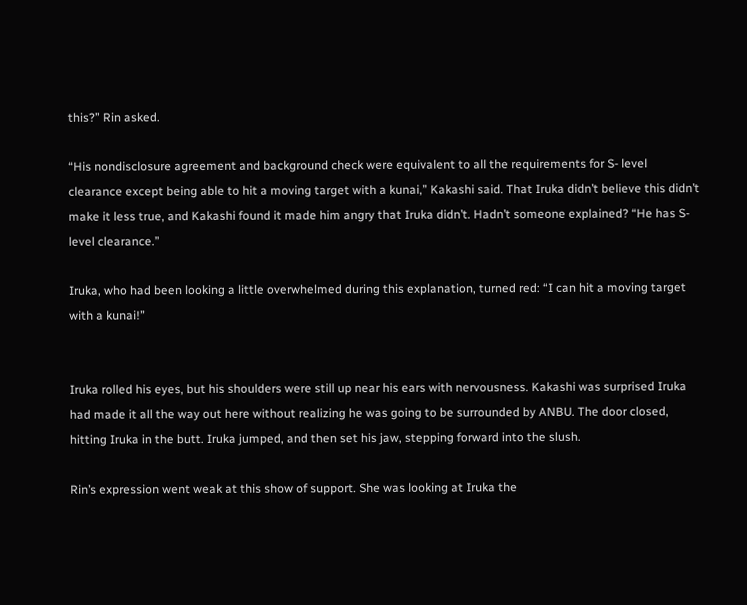this?” Rin asked.

“His nondisclosure agreement and background check were equivalent to all the requirements for S- level clearance except being able to hit a moving target with a kunai,” Kakashi said. That Iruka didn’t believe this didn’t make it less true, and Kakashi found it made him angry that Iruka didn’t. Hadn’t someone explained? “He has S-level clearance.”

Iruka, who had been looking a little overwhelmed during this explanation, turned red: “I can hit a moving target with a kunai!”


Iruka rolled his eyes, but his shoulders were still up near his ears with nervousness. Kakashi was surprised Iruka had made it all the way out here without realizing he was going to be surrounded by ANBU. The door closed, hitting Iruka in the butt. Iruka jumped, and then set his jaw, stepping forward into the slush.

Rin’s expression went weak at this show of support. She was looking at Iruka the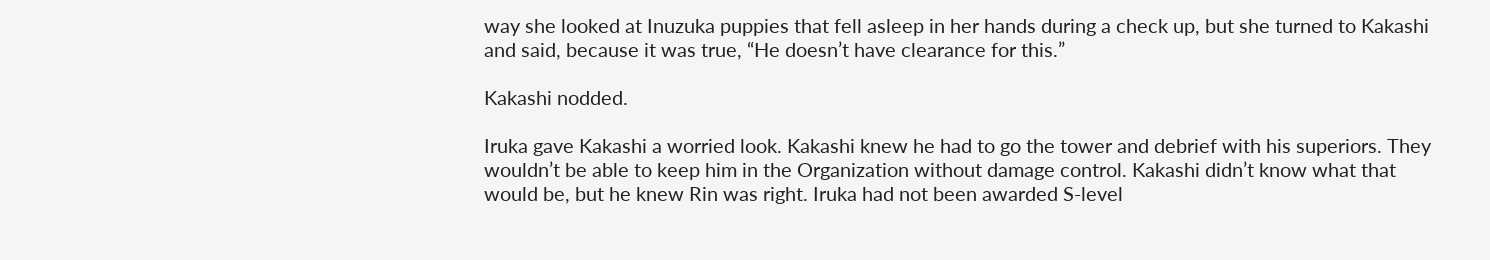way she looked at Inuzuka puppies that fell asleep in her hands during a check up, but she turned to Kakashi and said, because it was true, “He doesn’t have clearance for this.”

Kakashi nodded.

Iruka gave Kakashi a worried look. Kakashi knew he had to go the tower and debrief with his superiors. They wouldn’t be able to keep him in the Organization without damage control. Kakashi didn’t know what that would be, but he knew Rin was right. Iruka had not been awarded S-level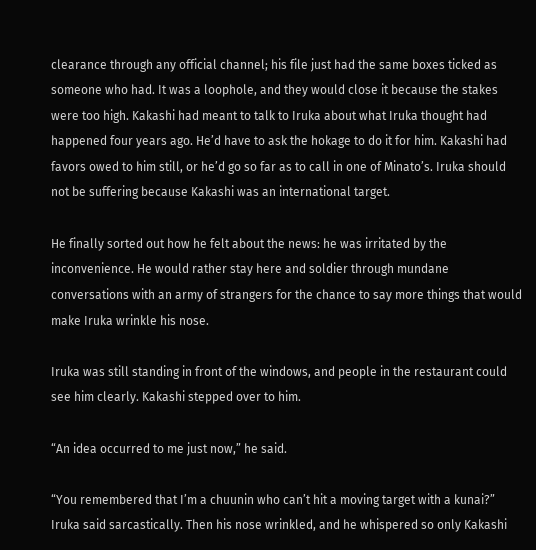clearance through any official channel; his file just had the same boxes ticked as someone who had. It was a loophole, and they would close it because the stakes were too high. Kakashi had meant to talk to Iruka about what Iruka thought had happened four years ago. He’d have to ask the hokage to do it for him. Kakashi had favors owed to him still, or he’d go so far as to call in one of Minato’s. Iruka should not be suffering because Kakashi was an international target.

He finally sorted out how he felt about the news: he was irritated by the inconvenience. He would rather stay here and soldier through mundane conversations with an army of strangers for the chance to say more things that would make Iruka wrinkle his nose.

Iruka was still standing in front of the windows, and people in the restaurant could see him clearly. Kakashi stepped over to him.

“An idea occurred to me just now,” he said.

“You remembered that I’m a chuunin who can’t hit a moving target with a kunai?” Iruka said sarcastically. Then his nose wrinkled, and he whispered so only Kakashi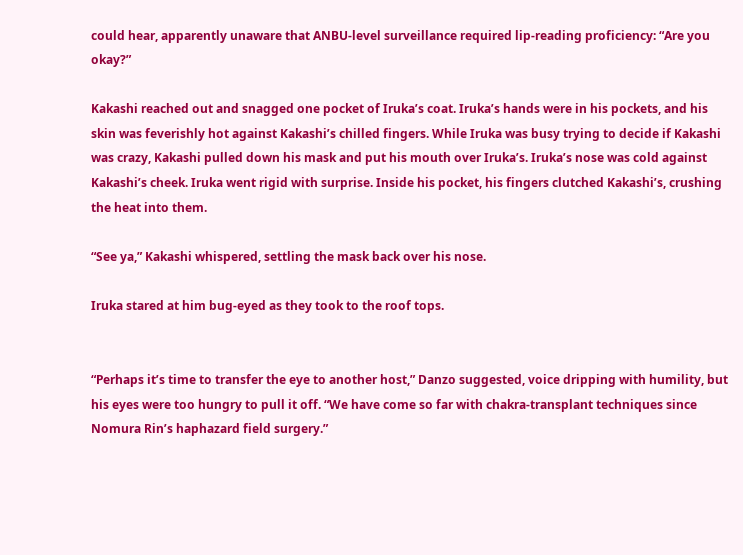could hear, apparently unaware that ANBU-level surveillance required lip-reading proficiency: “Are you okay?”

Kakashi reached out and snagged one pocket of Iruka’s coat. Iruka’s hands were in his pockets, and his skin was feverishly hot against Kakashi’s chilled fingers. While Iruka was busy trying to decide if Kakashi was crazy, Kakashi pulled down his mask and put his mouth over Iruka’s. Iruka’s nose was cold against Kakashi’s cheek. Iruka went rigid with surprise. Inside his pocket, his fingers clutched Kakashi’s, crushing the heat into them.

“See ya,” Kakashi whispered, settling the mask back over his nose.

Iruka stared at him bug-eyed as they took to the roof tops.


“Perhaps it’s time to transfer the eye to another host,” Danzo suggested, voice dripping with humility, but his eyes were too hungry to pull it off. “We have come so far with chakra-transplant techniques since Nomura Rin’s haphazard field surgery.”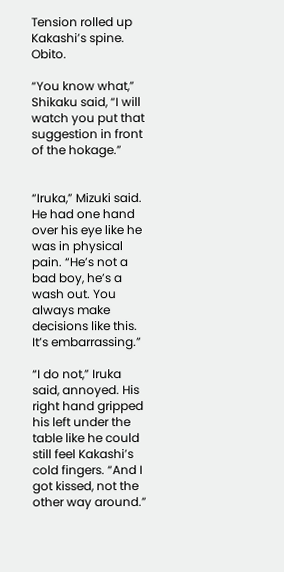Tension rolled up Kakashi’s spine. Obito.

“You know what,” Shikaku said, “I will watch you put that suggestion in front of the hokage.”


“Iruka,” Mizuki said. He had one hand over his eye like he was in physical pain. “He’s not a bad boy, he’s a wash out. You always make decisions like this. It’s embarrassing.”

“I do not,” Iruka said, annoyed. His right hand gripped his left under the table like he could still feel Kakashi’s cold fingers. “And I got kissed, not the other way around.”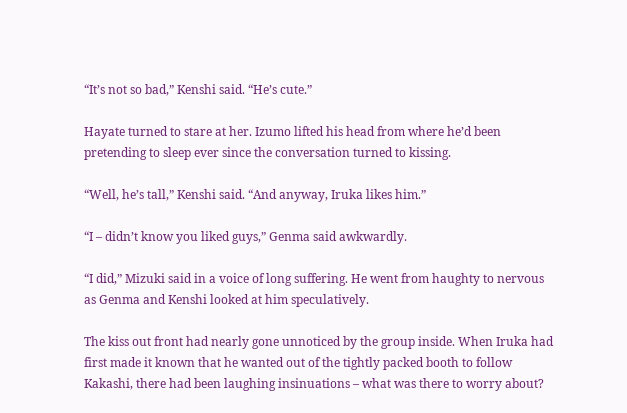“It’s not so bad,” Kenshi said. “He’s cute.”

Hayate turned to stare at her. Izumo lifted his head from where he’d been pretending to sleep ever since the conversation turned to kissing.

“Well, he’s tall,” Kenshi said. “And anyway, Iruka likes him.”

“I – didn’t know you liked guys,” Genma said awkwardly.

“I did,” Mizuki said in a voice of long suffering. He went from haughty to nervous as Genma and Kenshi looked at him speculatively.

The kiss out front had nearly gone unnoticed by the group inside. When Iruka had first made it known that he wanted out of the tightly packed booth to follow Kakashi, there had been laughing insinuations – what was there to worry about?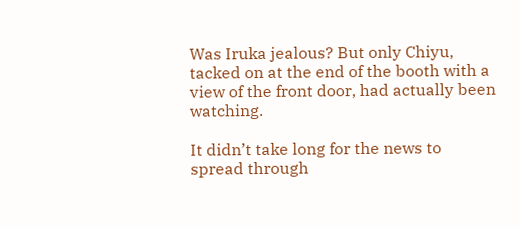Was Iruka jealous? But only Chiyu, tacked on at the end of the booth with a view of the front door, had actually been watching.

It didn’t take long for the news to spread through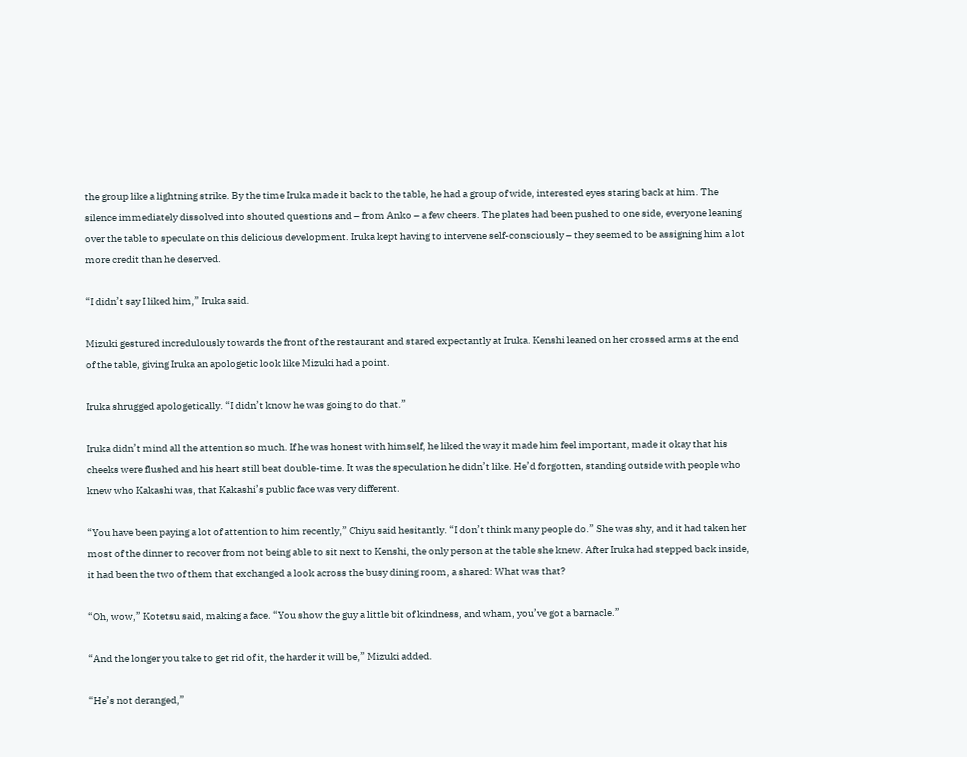the group like a lightning strike. By the time Iruka made it back to the table, he had a group of wide, interested eyes staring back at him. The silence immediately dissolved into shouted questions and – from Anko – a few cheers. The plates had been pushed to one side, everyone leaning over the table to speculate on this delicious development. Iruka kept having to intervene self-consciously – they seemed to be assigning him a lot more credit than he deserved.

“I didn’t say I liked him,” Iruka said.

Mizuki gestured incredulously towards the front of the restaurant and stared expectantly at Iruka. Kenshi leaned on her crossed arms at the end of the table, giving Iruka an apologetic look like Mizuki had a point.

Iruka shrugged apologetically. “I didn’t know he was going to do that.”

Iruka didn’t mind all the attention so much. If he was honest with himself, he liked the way it made him feel important, made it okay that his cheeks were flushed and his heart still beat double-time. It was the speculation he didn’t like. He’d forgotten, standing outside with people who knew who Kakashi was, that Kakashi’s public face was very different.

“You have been paying a lot of attention to him recently,” Chiyu said hesitantly. “I don’t think many people do.” She was shy, and it had taken her most of the dinner to recover from not being able to sit next to Kenshi, the only person at the table she knew. After Iruka had stepped back inside, it had been the two of them that exchanged a look across the busy dining room, a shared: What was that?

“Oh, wow,” Kotetsu said, making a face. “You show the guy a little bit of kindness, and wham, you’ve got a barnacle.”

“And the longer you take to get rid of it, the harder it will be,” Mizuki added.

“He’s not deranged,”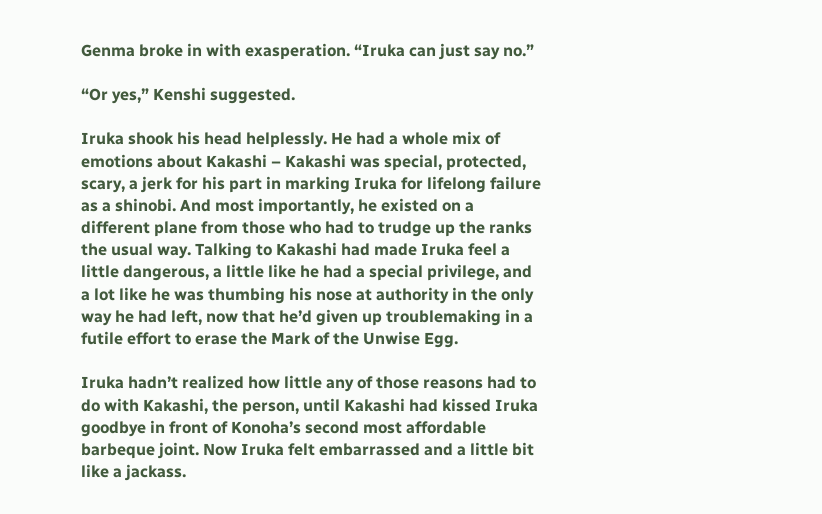Genma broke in with exasperation. “Iruka can just say no.”

“Or yes,” Kenshi suggested.

Iruka shook his head helplessly. He had a whole mix of emotions about Kakashi – Kakashi was special, protected, scary, a jerk for his part in marking Iruka for lifelong failure as a shinobi. And most importantly, he existed on a different plane from those who had to trudge up the ranks the usual way. Talking to Kakashi had made Iruka feel a little dangerous, a little like he had a special privilege, and a lot like he was thumbing his nose at authority in the only way he had left, now that he’d given up troublemaking in a futile effort to erase the Mark of the Unwise Egg.

Iruka hadn’t realized how little any of those reasons had to do with Kakashi, the person, until Kakashi had kissed Iruka goodbye in front of Konoha’s second most affordable barbeque joint. Now Iruka felt embarrassed and a little bit like a jackass.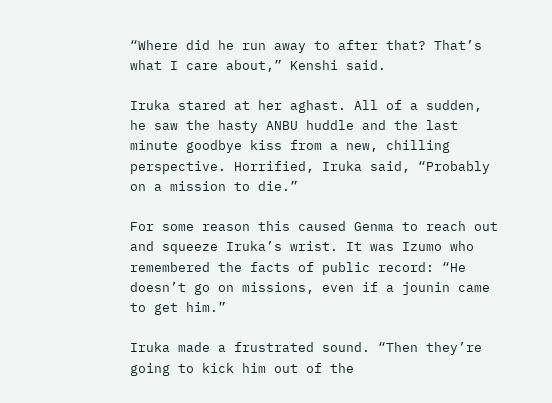“Where did he run away to after that? That’s what I care about,” Kenshi said.

Iruka stared at her aghast. All of a sudden, he saw the hasty ANBU huddle and the last minute goodbye kiss from a new, chilling perspective. Horrified, Iruka said, “Probably on a mission to die.”

For some reason this caused Genma to reach out and squeeze Iruka’s wrist. It was Izumo who remembered the facts of public record: “He doesn’t go on missions, even if a jounin came to get him.”

Iruka made a frustrated sound. “Then they’re going to kick him out of the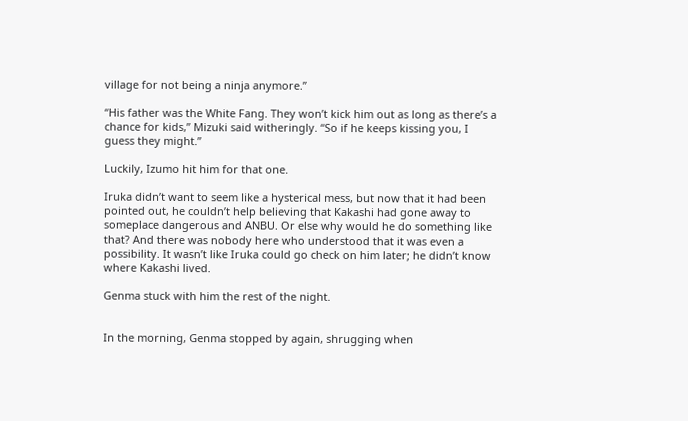village for not being a ninja anymore.”

“His father was the White Fang. They won’t kick him out as long as there’s a chance for kids,” Mizuki said witheringly. “So if he keeps kissing you, I guess they might.”

Luckily, Izumo hit him for that one.

Iruka didn’t want to seem like a hysterical mess, but now that it had been pointed out, he couldn’t help believing that Kakashi had gone away to someplace dangerous and ANBU. Or else why would he do something like that? And there was nobody here who understood that it was even a possibility. It wasn’t like Iruka could go check on him later; he didn’t know where Kakashi lived.

Genma stuck with him the rest of the night.


In the morning, Genma stopped by again, shrugging when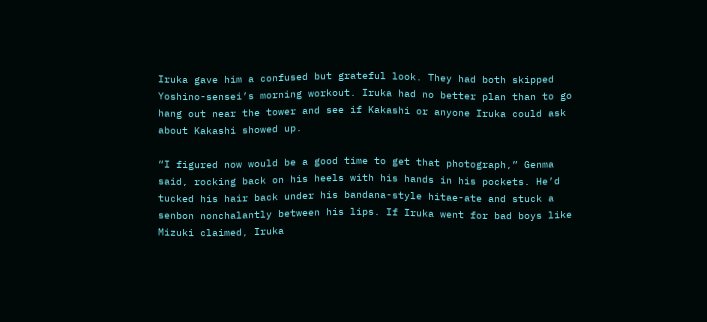Iruka gave him a confused but grateful look. They had both skipped Yoshino-sensei’s morning workout. Iruka had no better plan than to go hang out near the tower and see if Kakashi or anyone Iruka could ask about Kakashi showed up.

“I figured now would be a good time to get that photograph,” Genma said, rocking back on his heels with his hands in his pockets. He’d tucked his hair back under his bandana-style hitae-ate and stuck a senbon nonchalantly between his lips. If Iruka went for bad boys like Mizuki claimed, Iruka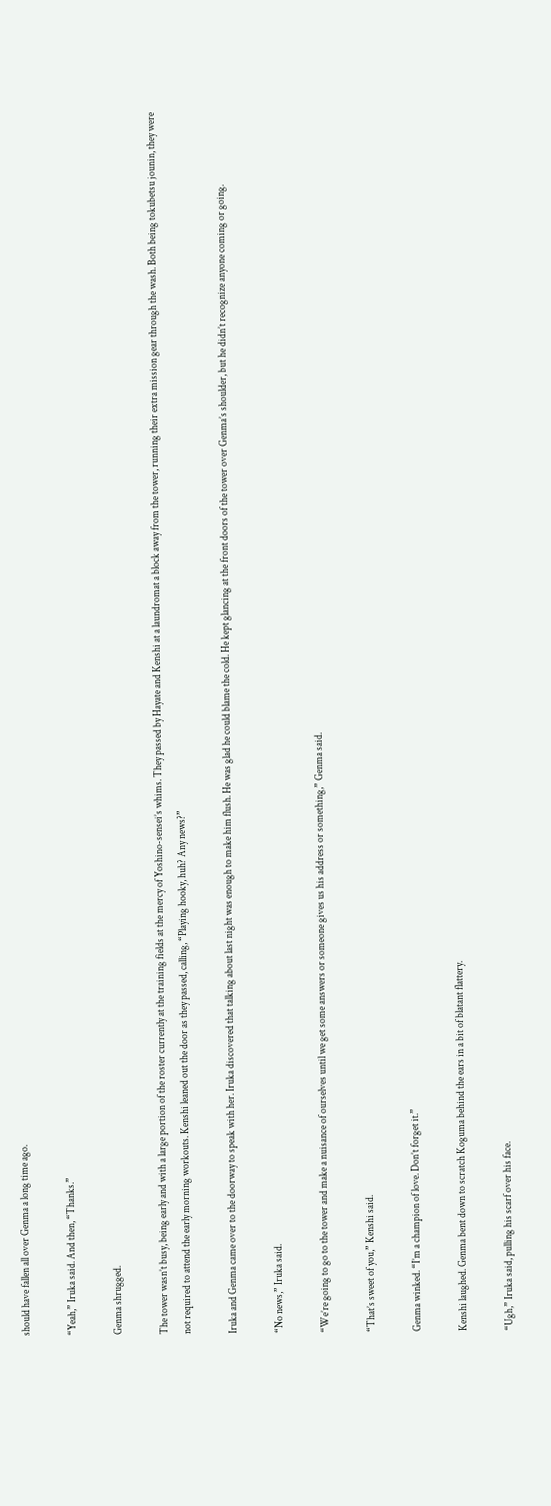should have fallen all over Genma a long time ago.

“Yeah,” Iruka said. And then, “Thanks.”

Genma shrugged.

The tower wasn’t busy, being early and with a large portion of the roster currently at the training fields at the mercy of Yoshino-sensei’s whims. They passed by Hayate and Kenshi at a laundromat a block away from the tower, running their extra mission gear through the wash. Both being tokubetsu jounin, they were not required to attend the early morning workouts. Kenshi leaned out the door as they passed, calling, “Playing hooky, huh? Any news?”

Iruka and Genma came over to the doorway to speak with her. Iruka discovered that talking about last night was enough to make him flush. He was glad he could blame the cold. He kept glancing at the front doors of the tower over Genma’s shoulder, but he didn’t recognize anyone coming or going.

“No news,” Iruka said.

“We’re going to go to the tower and make a nuisance of ourselves until we get some answers or someone gives us his address or something,” Genma said.

“That’s sweet of you,” Kenshi said.

Genma winked. “I’m a champion of love. Don’t forget it.”

Kenshi laughed. Genma bent down to scratch Koguma behind the ears in a bit of blatant flattery.

“Ugh,” Iruka said, pulling his scarf over his face.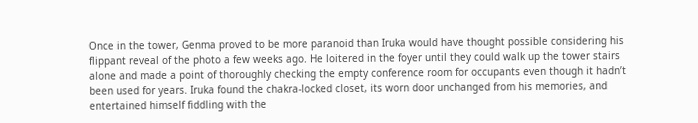Once in the tower, Genma proved to be more paranoid than Iruka would have thought possible considering his flippant reveal of the photo a few weeks ago. He loitered in the foyer until they could walk up the tower stairs alone and made a point of thoroughly checking the empty conference room for occupants even though it hadn’t been used for years. Iruka found the chakra-locked closet, its worn door unchanged from his memories, and entertained himself fiddling with the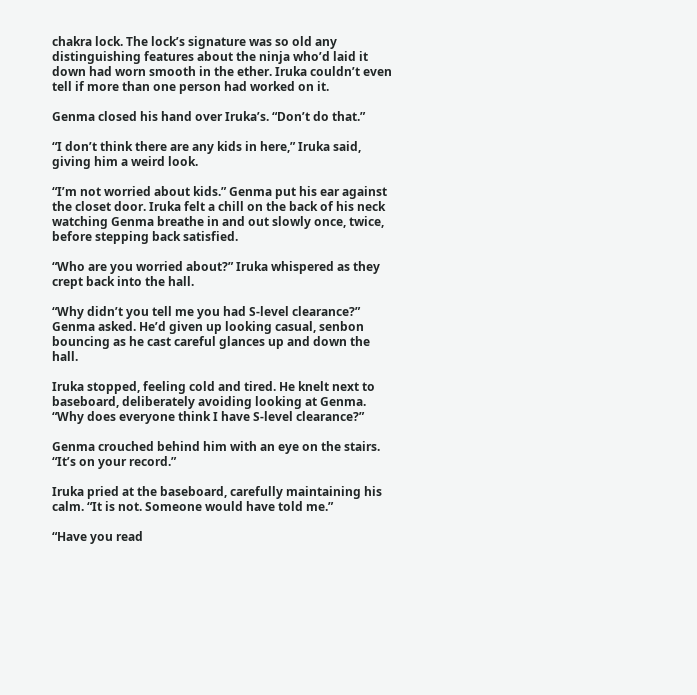chakra lock. The lock’s signature was so old any distinguishing features about the ninja who’d laid it down had worn smooth in the ether. Iruka couldn’t even tell if more than one person had worked on it.

Genma closed his hand over Iruka’s. “Don’t do that.”

“I don’t think there are any kids in here,” Iruka said, giving him a weird look.

“I’m not worried about kids.” Genma put his ear against the closet door. Iruka felt a chill on the back of his neck watching Genma breathe in and out slowly once, twice, before stepping back satisfied.

“Who are you worried about?” Iruka whispered as they crept back into the hall.

“Why didn’t you tell me you had S-level clearance?” Genma asked. He’d given up looking casual, senbon bouncing as he cast careful glances up and down the hall.

Iruka stopped, feeling cold and tired. He knelt next to baseboard, deliberately avoiding looking at Genma. “Why does everyone think I have S-level clearance?”

Genma crouched behind him with an eye on the stairs. “It’s on your record.”

Iruka pried at the baseboard, carefully maintaining his calm. “It is not. Someone would have told me.”

“Have you read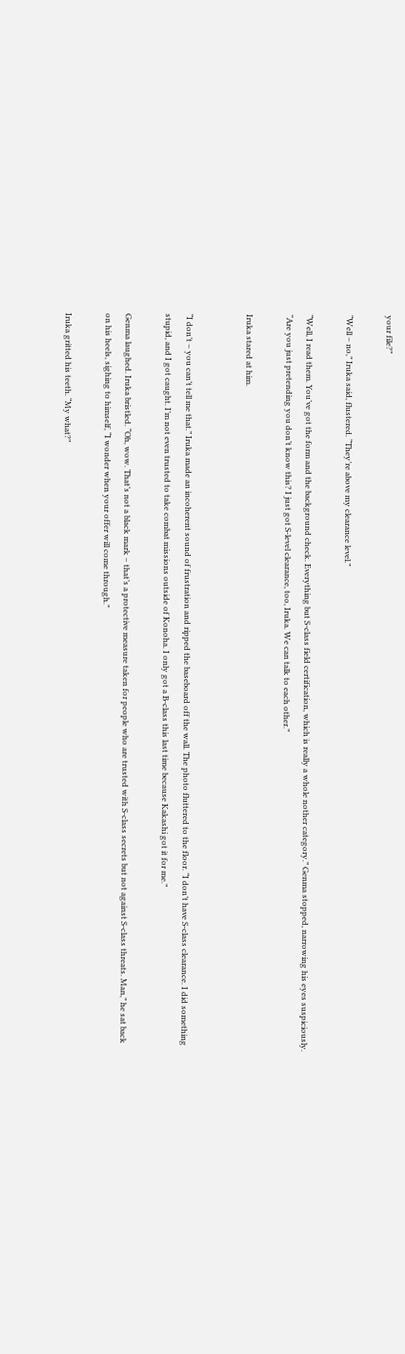your file?”

“Well – no,” Iruka said, flustered. “They’re above my clearance level.”

“Well, I read them. You’ve got the form and the background check. Everything but S-class field certification, which is really a whole nother category.” Genma stopped, narrowing his eyes suspiciously. “Are you just pretending you don’t know this? I just got S-level clearance, too, Iruka. We can talk to each other.”

Iruka stared at him.


“I don’t – you can’t tell me that.” Iruka made an incoherent sound of frustration and ripped the baseboard off the wall. The photo fluttered to the floor. “I don’t have S-class clearance. I did something stupid, and I got caught. I’m not even trusted to take combat missions outside of Konoha. I only got a B-class this last time because Kakashi got it for me.”

Genma laughed. Iruka bristled. “Oh, wow. That’s not a black mark – that’s a protective measure taken for people who are trusted with S-class secrets but not against S-class threats. Man,” he sat back on his heels, sighing to himself, “I wonder when your offer will come through.”

Iruka gritted his teeth. “My what?”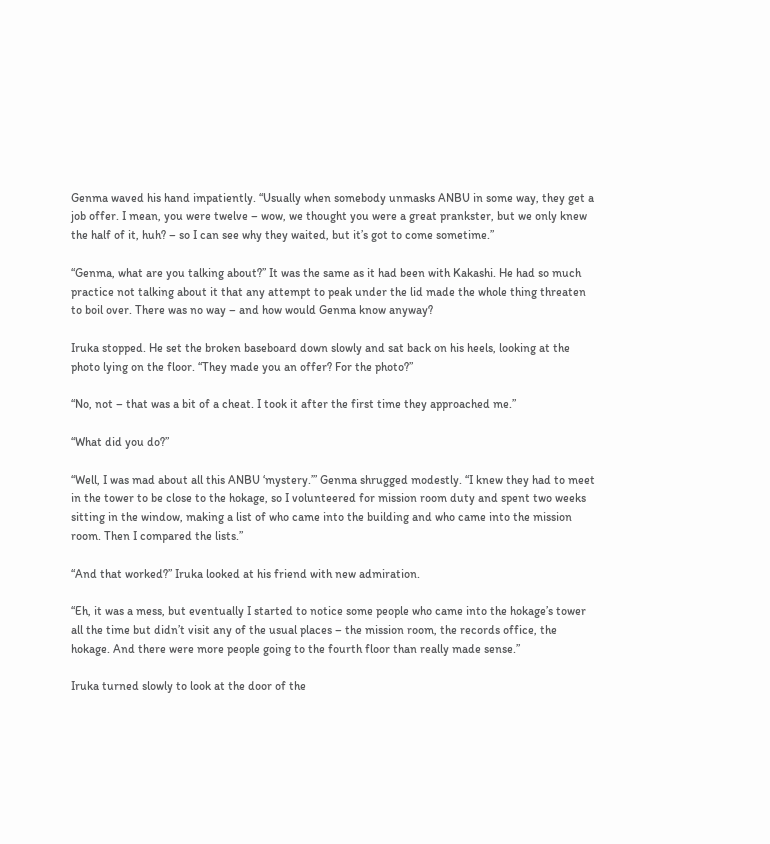Genma waved his hand impatiently. “Usually when somebody unmasks ANBU in some way, they get a job offer. I mean, you were twelve – wow, we thought you were a great prankster, but we only knew the half of it, huh? – so I can see why they waited, but it’s got to come sometime.”

“Genma, what are you talking about?” It was the same as it had been with Kakashi. He had so much practice not talking about it that any attempt to peak under the lid made the whole thing threaten to boil over. There was no way – and how would Genma know anyway?

Iruka stopped. He set the broken baseboard down slowly and sat back on his heels, looking at the photo lying on the floor. “They made you an offer? For the photo?”

“No, not – that was a bit of a cheat. I took it after the first time they approached me.”

“What did you do?”

“Well, I was mad about all this ANBU ‘mystery.’” Genma shrugged modestly. “I knew they had to meet in the tower to be close to the hokage, so I volunteered for mission room duty and spent two weeks sitting in the window, making a list of who came into the building and who came into the mission room. Then I compared the lists.”

“And that worked?” Iruka looked at his friend with new admiration.

“Eh, it was a mess, but eventually I started to notice some people who came into the hokage’s tower all the time but didn’t visit any of the usual places – the mission room, the records office, the hokage. And there were more people going to the fourth floor than really made sense.”

Iruka turned slowly to look at the door of the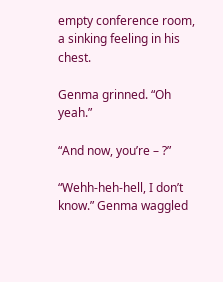empty conference room, a sinking feeling in his chest.

Genma grinned. “Oh yeah.”

“And now, you’re – ?”

“Wehh-heh-hell, I don’t know.” Genma waggled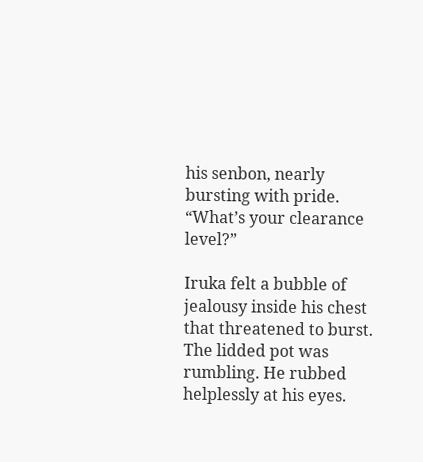his senbon, nearly bursting with pride. “What’s your clearance level?”

Iruka felt a bubble of jealousy inside his chest that threatened to burst. The lidded pot was rumbling. He rubbed helplessly at his eyes.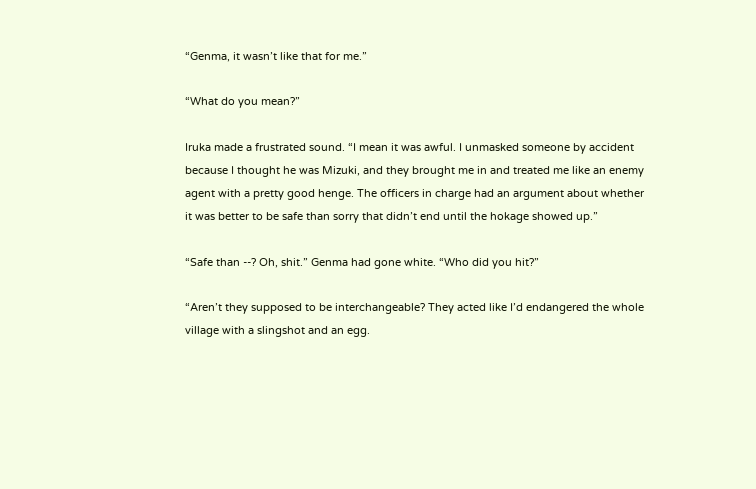“Genma, it wasn’t like that for me.”

“What do you mean?”

Iruka made a frustrated sound. “I mean it was awful. I unmasked someone by accident because I thought he was Mizuki, and they brought me in and treated me like an enemy agent with a pretty good henge. The officers in charge had an argument about whether it was better to be safe than sorry that didn’t end until the hokage showed up.”

“Safe than --? Oh, shit.” Genma had gone white. “Who did you hit?”

“Aren’t they supposed to be interchangeable? They acted like I’d endangered the whole village with a slingshot and an egg.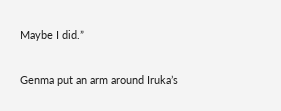Maybe I did.”

Genma put an arm around Iruka’s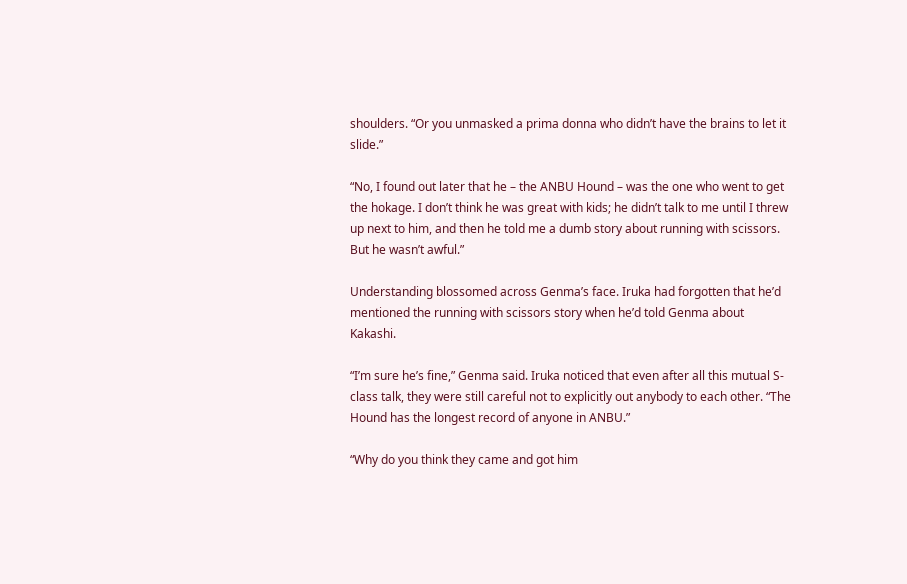shoulders. “Or you unmasked a prima donna who didn’t have the brains to let it slide.”

“No, I found out later that he – the ANBU Hound – was the one who went to get the hokage. I don’t think he was great with kids; he didn’t talk to me until I threw up next to him, and then he told me a dumb story about running with scissors. But he wasn’t awful.”

Understanding blossomed across Genma’s face. Iruka had forgotten that he’d mentioned the running with scissors story when he’d told Genma about Kakashi.

“I’m sure he’s fine,” Genma said. Iruka noticed that even after all this mutual S-class talk, they were still careful not to explicitly out anybody to each other. “The Hound has the longest record of anyone in ANBU.”

“Why do you think they came and got him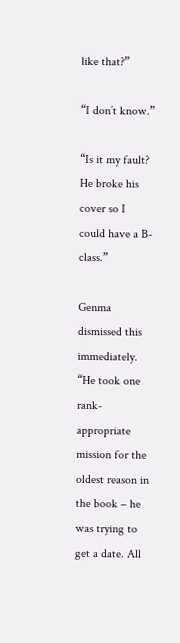like that?”

“I don’t know.”

“Is it my fault? He broke his cover so I could have a B-class.”

Genma dismissed this immediately. “He took one rank-appropriate mission for the oldest reason in the book – he was trying to get a date. All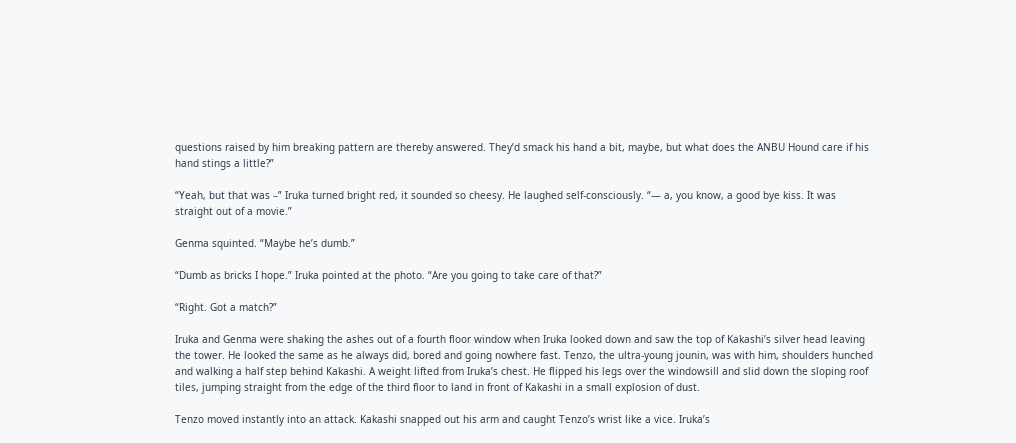questions raised by him breaking pattern are thereby answered. They’d smack his hand a bit, maybe, but what does the ANBU Hound care if his hand stings a little?”

“Yeah, but that was –” Iruka turned bright red, it sounded so cheesy. He laughed self-consciously. “— a, you know, a good bye kiss. It was straight out of a movie.”

Genma squinted. “Maybe he’s dumb.”

“Dumb as bricks I hope.” Iruka pointed at the photo. “Are you going to take care of that?”

“Right. Got a match?”

Iruka and Genma were shaking the ashes out of a fourth floor window when Iruka looked down and saw the top of Kakashi’s silver head leaving the tower. He looked the same as he always did, bored and going nowhere fast. Tenzo, the ultra-young jounin, was with him, shoulders hunched and walking a half step behind Kakashi. A weight lifted from Iruka’s chest. He flipped his legs over the windowsill and slid down the sloping roof tiles, jumping straight from the edge of the third floor to land in front of Kakashi in a small explosion of dust.

Tenzo moved instantly into an attack. Kakashi snapped out his arm and caught Tenzo’s wrist like a vice. Iruka’s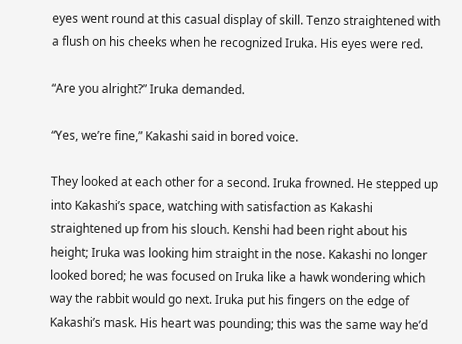eyes went round at this casual display of skill. Tenzo straightened with a flush on his cheeks when he recognized Iruka. His eyes were red.

“Are you alright?” Iruka demanded.

“Yes, we’re fine,” Kakashi said in bored voice.

They looked at each other for a second. Iruka frowned. He stepped up into Kakashi’s space, watching with satisfaction as Kakashi straightened up from his slouch. Kenshi had been right about his height; Iruka was looking him straight in the nose. Kakashi no longer looked bored; he was focused on Iruka like a hawk wondering which way the rabbit would go next. Iruka put his fingers on the edge of Kakashi’s mask. His heart was pounding; this was the same way he’d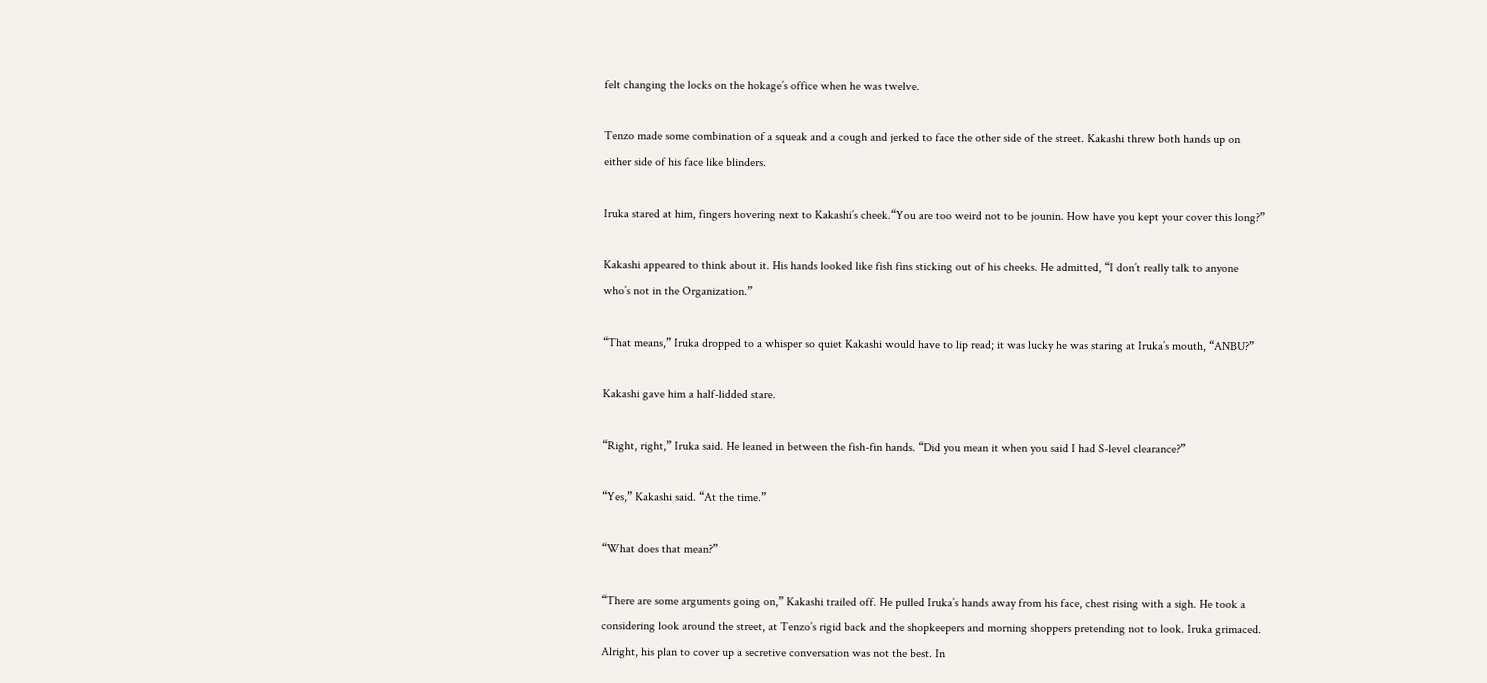felt changing the locks on the hokage’s office when he was twelve.

Tenzo made some combination of a squeak and a cough and jerked to face the other side of the street. Kakashi threw both hands up on either side of his face like blinders.

Iruka stared at him, fingers hovering next to Kakashi’s cheek.“You are too weird not to be jounin. How have you kept your cover this long?”

Kakashi appeared to think about it. His hands looked like fish fins sticking out of his cheeks. He admitted, “I don’t really talk to anyone who’s not in the Organization.”

“That means,” Iruka dropped to a whisper so quiet Kakashi would have to lip read; it was lucky he was staring at Iruka’s mouth, “ANBU?”

Kakashi gave him a half-lidded stare.

“Right, right,” Iruka said. He leaned in between the fish-fin hands. “Did you mean it when you said I had S-level clearance?”

“Yes,” Kakashi said. “At the time.”

“What does that mean?”

“There are some arguments going on,” Kakashi trailed off. He pulled Iruka’s hands away from his face, chest rising with a sigh. He took a considering look around the street, at Tenzo’s rigid back and the shopkeepers and morning shoppers pretending not to look. Iruka grimaced. Alright, his plan to cover up a secretive conversation was not the best. In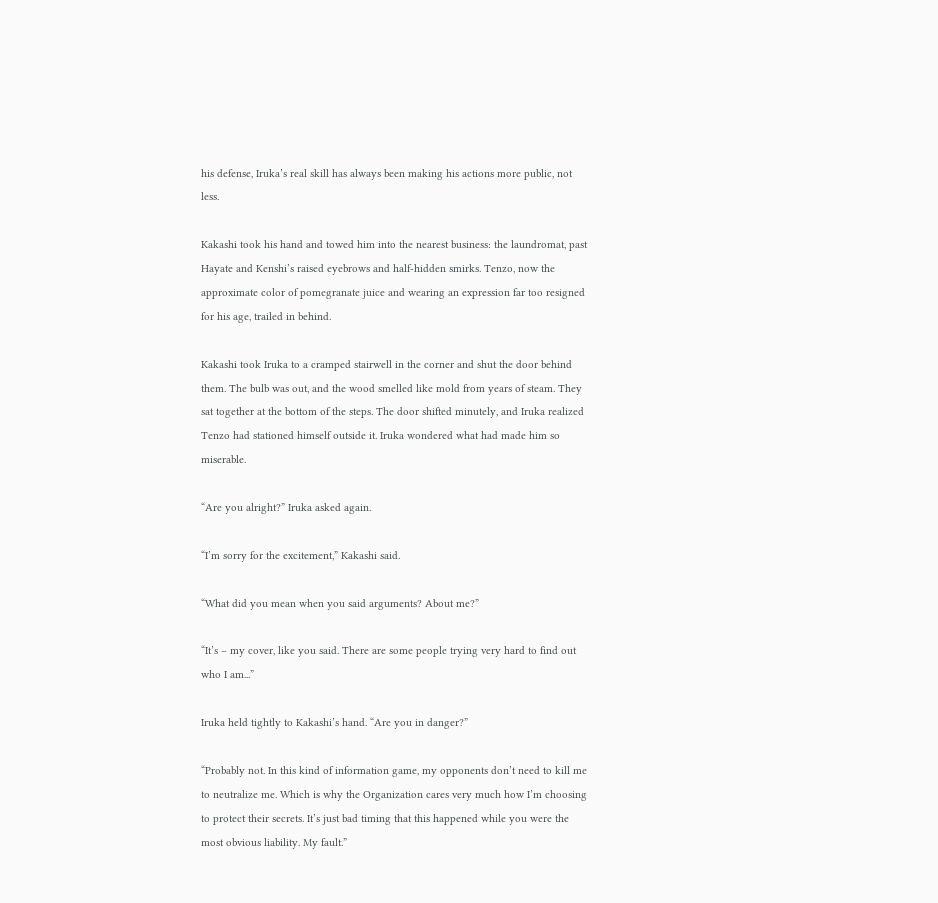his defense, Iruka’s real skill has always been making his actions more public, not less.

Kakashi took his hand and towed him into the nearest business: the laundromat, past Hayate and Kenshi’s raised eyebrows and half-hidden smirks. Tenzo, now the approximate color of pomegranate juice and wearing an expression far too resigned for his age, trailed in behind.

Kakashi took Iruka to a cramped stairwell in the corner and shut the door behind them. The bulb was out, and the wood smelled like mold from years of steam. They sat together at the bottom of the steps. The door shifted minutely, and Iruka realized Tenzo had stationed himself outside it. Iruka wondered what had made him so miserable.

“Are you alright?” Iruka asked again.

“I’m sorry for the excitement,” Kakashi said.

“What did you mean when you said arguments? About me?”

“It’s – my cover, like you said. There are some people trying very hard to find out who I am...”

Iruka held tightly to Kakashi’s hand. “Are you in danger?”

“Probably not. In this kind of information game, my opponents don’t need to kill me to neutralize me. Which is why the Organization cares very much how I’m choosing to protect their secrets. It’s just bad timing that this happened while you were the most obvious liability. My fault.”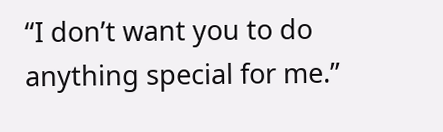“I don’t want you to do anything special for me.”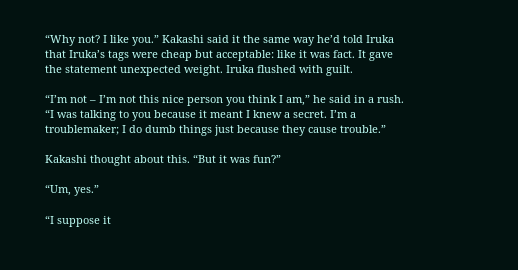“Why not? I like you.” Kakashi said it the same way he’d told Iruka that Iruka’s tags were cheap but acceptable: like it was fact. It gave the statement unexpected weight. Iruka flushed with guilt.

“I’m not – I’m not this nice person you think I am,” he said in a rush. “I was talking to you because it meant I knew a secret. I’m a troublemaker; I do dumb things just because they cause trouble.”

Kakashi thought about this. “But it was fun?”

“Um, yes.”

“I suppose it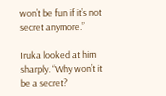won’t be fun if it’s not secret anymore.”

Iruka looked at him sharply. “Why won’t it be a secret?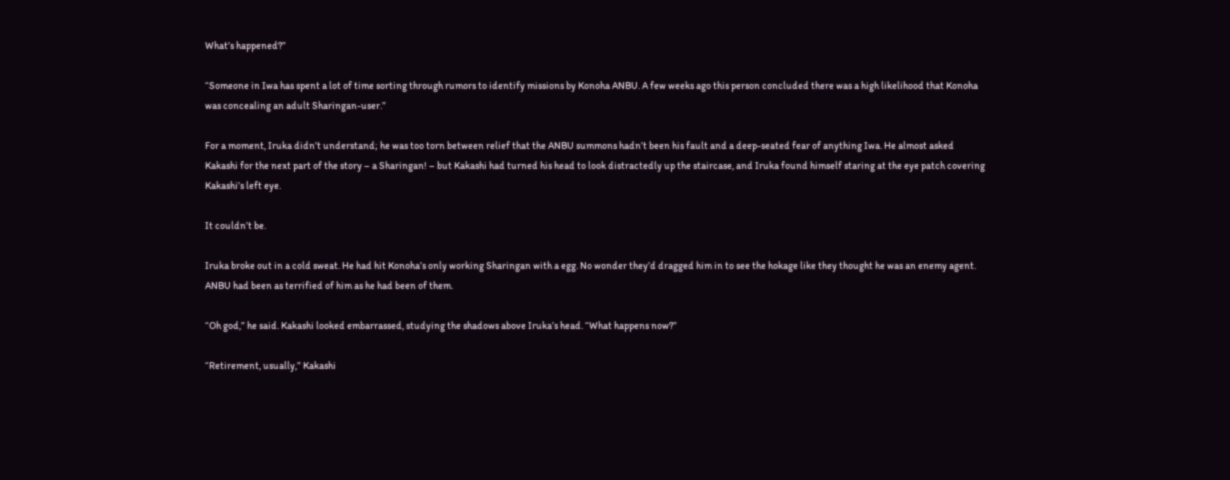What’s happened?”

“Someone in Iwa has spent a lot of time sorting through rumors to identify missions by Konoha ANBU. A few weeks ago this person concluded there was a high likelihood that Konoha was concealing an adult Sharingan-user.”

For a moment, Iruka didn’t understand; he was too torn between relief that the ANBU summons hadn’t been his fault and a deep-seated fear of anything Iwa. He almost asked Kakashi for the next part of the story – a Sharingan! – but Kakashi had turned his head to look distractedly up the staircase, and Iruka found himself staring at the eye patch covering Kakashi’s left eye.

It couldn’t be.

Iruka broke out in a cold sweat. He had hit Konoha’s only working Sharingan with a egg. No wonder they’d dragged him in to see the hokage like they thought he was an enemy agent. ANBU had been as terrified of him as he had been of them.

“Oh god,” he said. Kakashi looked embarrassed, studying the shadows above Iruka’s head. “What happens now?”

“Retirement, usually,” Kakashi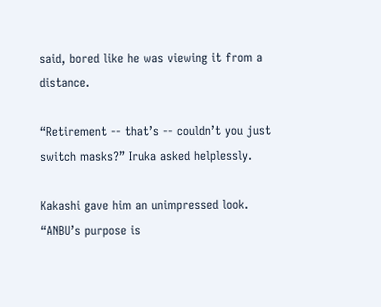said, bored like he was viewing it from a distance.

“Retirement -- that’s -- couldn’t you just switch masks?” Iruka asked helplessly.

Kakashi gave him an unimpressed look. “ANBU’s purpose is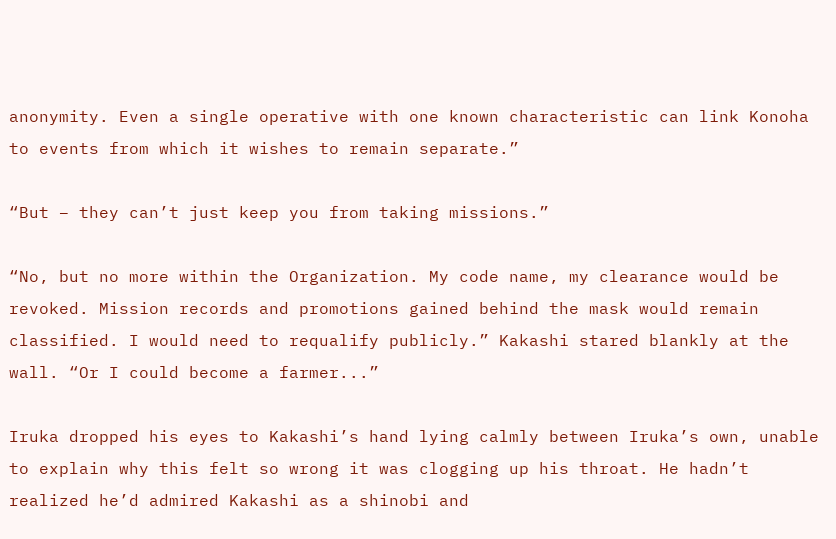anonymity. Even a single operative with one known characteristic can link Konoha to events from which it wishes to remain separate.”

“But – they can’t just keep you from taking missions.”

“No, but no more within the Organization. My code name, my clearance would be revoked. Mission records and promotions gained behind the mask would remain classified. I would need to requalify publicly.” Kakashi stared blankly at the wall. “Or I could become a farmer...”

Iruka dropped his eyes to Kakashi’s hand lying calmly between Iruka’s own, unable to explain why this felt so wrong it was clogging up his throat. He hadn’t realized he’d admired Kakashi as a shinobi and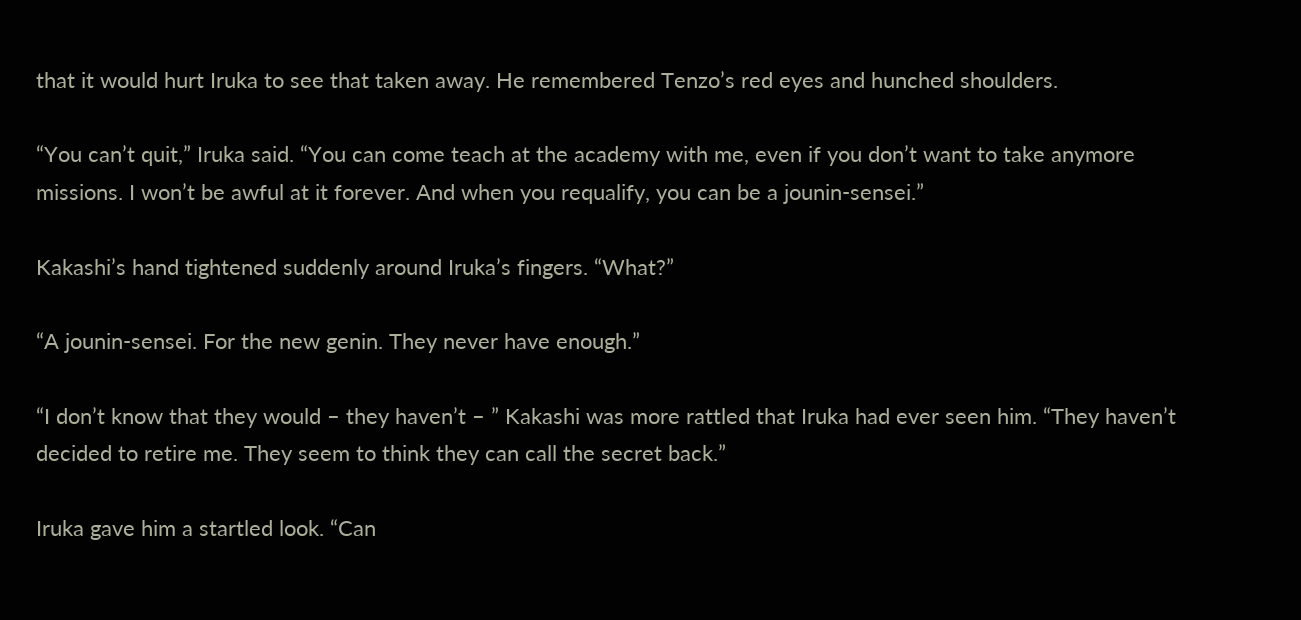that it would hurt Iruka to see that taken away. He remembered Tenzo’s red eyes and hunched shoulders.

“You can’t quit,” Iruka said. “You can come teach at the academy with me, even if you don’t want to take anymore missions. I won’t be awful at it forever. And when you requalify, you can be a jounin-sensei.”

Kakashi’s hand tightened suddenly around Iruka’s fingers. “What?”

“A jounin-sensei. For the new genin. They never have enough.”

“I don’t know that they would – they haven’t – ” Kakashi was more rattled that Iruka had ever seen him. “They haven’t decided to retire me. They seem to think they can call the secret back.”

Iruka gave him a startled look. “Can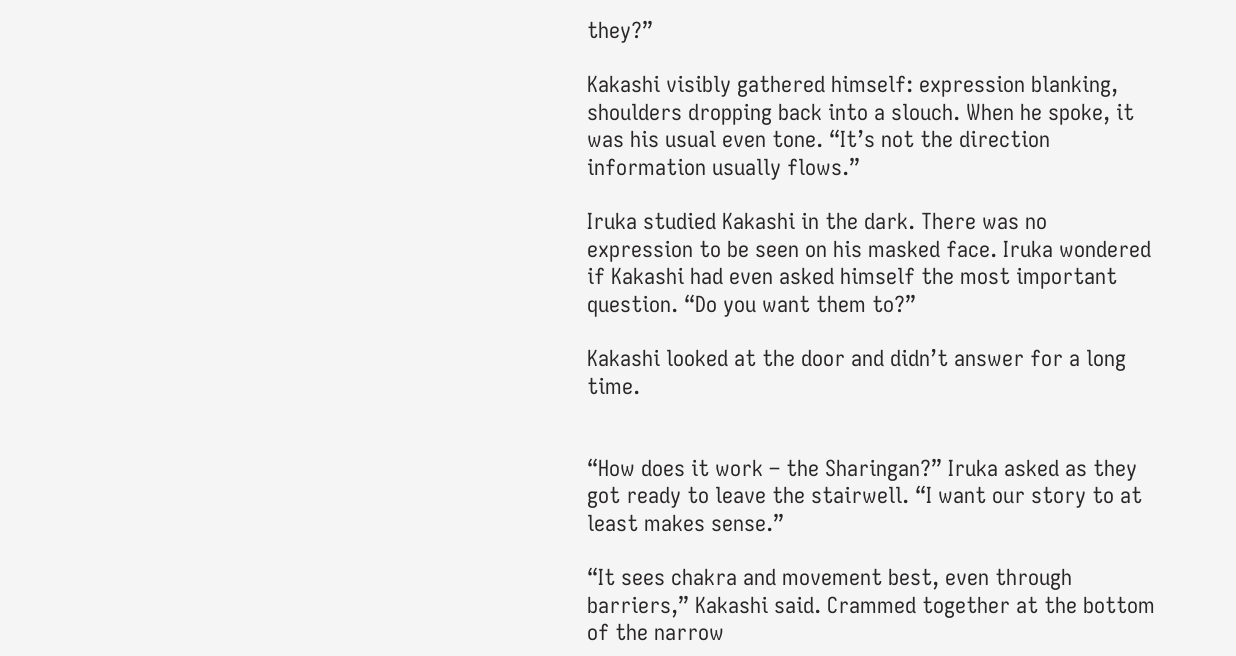they?”

Kakashi visibly gathered himself: expression blanking, shoulders dropping back into a slouch. When he spoke, it was his usual even tone. “It’s not the direction information usually flows.”

Iruka studied Kakashi in the dark. There was no expression to be seen on his masked face. Iruka wondered if Kakashi had even asked himself the most important question. “Do you want them to?”

Kakashi looked at the door and didn’t answer for a long time.


“How does it work – the Sharingan?” Iruka asked as they got ready to leave the stairwell. “I want our story to at least makes sense.”

“It sees chakra and movement best, even through barriers,” Kakashi said. Crammed together at the bottom of the narrow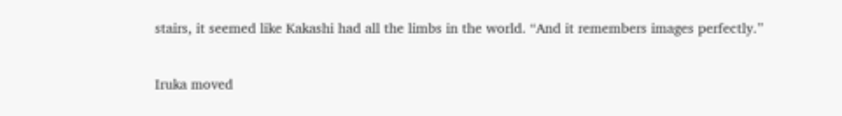stairs, it seemed like Kakashi had all the limbs in the world. “And it remembers images perfectly.”

Iruka moved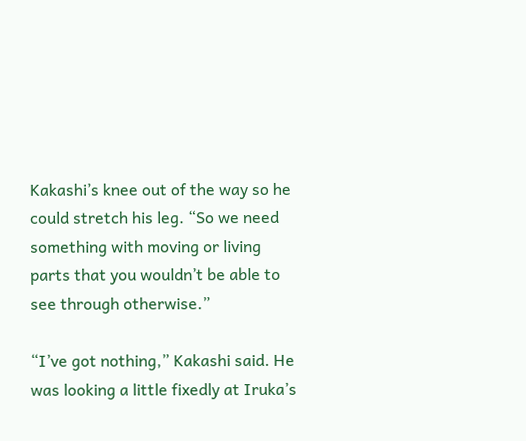Kakashi’s knee out of the way so he could stretch his leg. “So we need something with moving or living parts that you wouldn’t be able to see through otherwise.”

“I’ve got nothing,” Kakashi said. He was looking a little fixedly at Iruka’s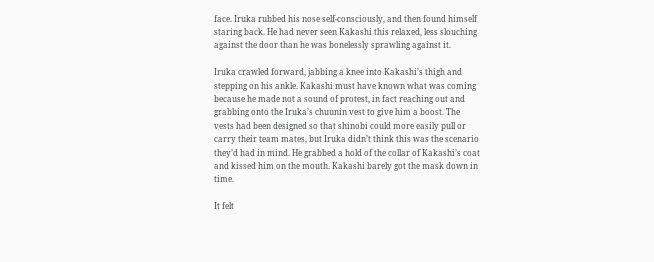face. Iruka rubbed his nose self-consciously, and then found himself staring back. He had never seen Kakashi this relaxed, less slouching against the door than he was bonelessly sprawling against it.

Iruka crawled forward, jabbing a knee into Kakashi’s thigh and stepping on his ankle. Kakashi must have known what was coming because he made not a sound of protest, in fact reaching out and grabbing onto the Iruka’s chuunin vest to give him a boost. The vests had been designed so that shinobi could more easily pull or carry their team mates, but Iruka didn’t think this was the scenario they’d had in mind. He grabbed a hold of the collar of Kakashi’s coat and kissed him on the mouth. Kakashi barely got the mask down in time.

It felt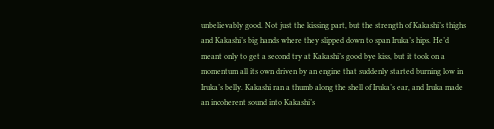unbelievably good. Not just the kissing part, but the strength of Kakashi’s thighs and Kakashi’s big hands where they slipped down to span Iruka’s hips. He’d meant only to get a second try at Kakashi’s good bye kiss, but it took on a momentum all its own driven by an engine that suddenly started burning low in Iruka’s belly. Kakashi ran a thumb along the shell of Iruka’s ear, and Iruka made an incoherent sound into Kakashi’s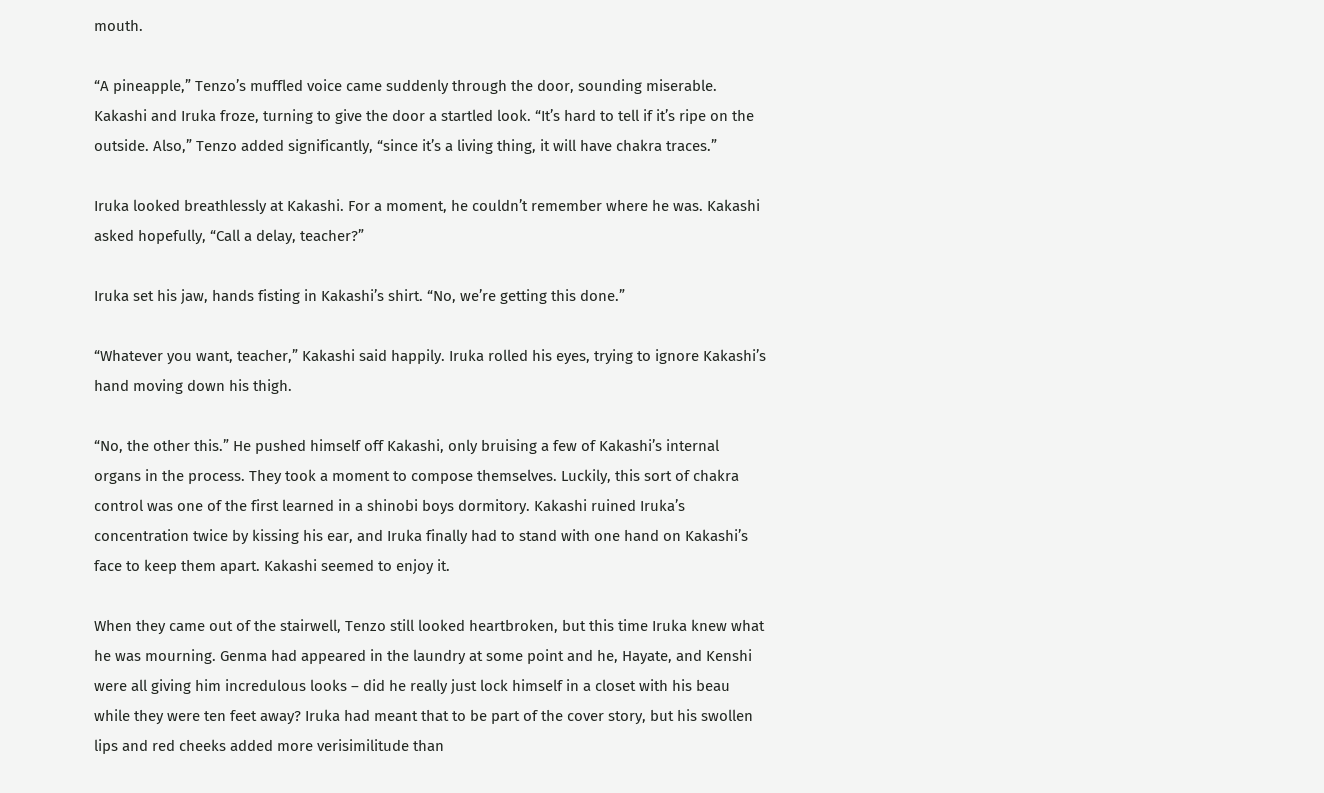mouth.

“A pineapple,” Tenzo’s muffled voice came suddenly through the door, sounding miserable. Kakashi and Iruka froze, turning to give the door a startled look. “It’s hard to tell if it’s ripe on the outside. Also,” Tenzo added significantly, “since it’s a living thing, it will have chakra traces.”

Iruka looked breathlessly at Kakashi. For a moment, he couldn’t remember where he was. Kakashi asked hopefully, “Call a delay, teacher?”

Iruka set his jaw, hands fisting in Kakashi’s shirt. “No, we’re getting this done.”

“Whatever you want, teacher,” Kakashi said happily. Iruka rolled his eyes, trying to ignore Kakashi’s hand moving down his thigh.

“No, the other this.” He pushed himself off Kakashi, only bruising a few of Kakashi’s internal organs in the process. They took a moment to compose themselves. Luckily, this sort of chakra control was one of the first learned in a shinobi boys dormitory. Kakashi ruined Iruka’s concentration twice by kissing his ear, and Iruka finally had to stand with one hand on Kakashi’s face to keep them apart. Kakashi seemed to enjoy it.

When they came out of the stairwell, Tenzo still looked heartbroken, but this time Iruka knew what he was mourning. Genma had appeared in the laundry at some point and he, Hayate, and Kenshi were all giving him incredulous looks – did he really just lock himself in a closet with his beau while they were ten feet away? Iruka had meant that to be part of the cover story, but his swollen lips and red cheeks added more verisimilitude than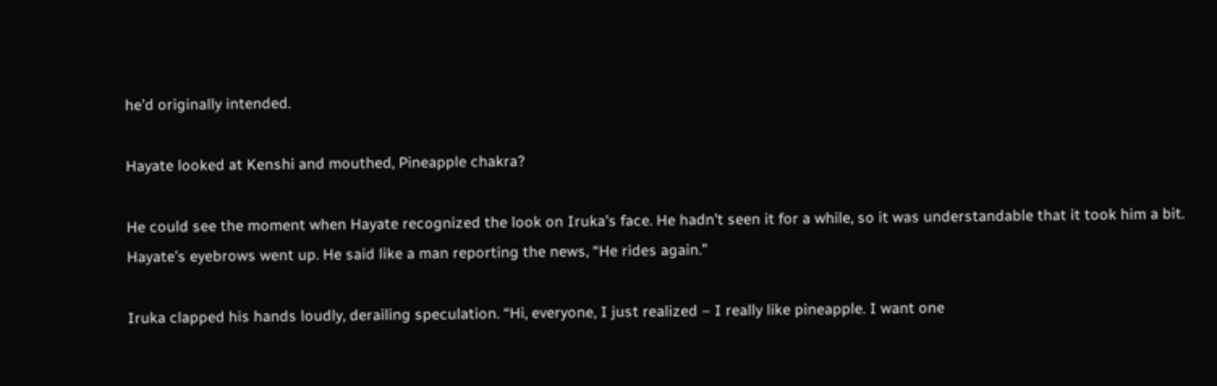he’d originally intended.

Hayate looked at Kenshi and mouthed, Pineapple chakra?

He could see the moment when Hayate recognized the look on Iruka’s face. He hadn’t seen it for a while, so it was understandable that it took him a bit. Hayate’s eyebrows went up. He said like a man reporting the news, “He rides again.”

Iruka clapped his hands loudly, derailing speculation. “Hi, everyone, I just realized – I really like pineapple. I want one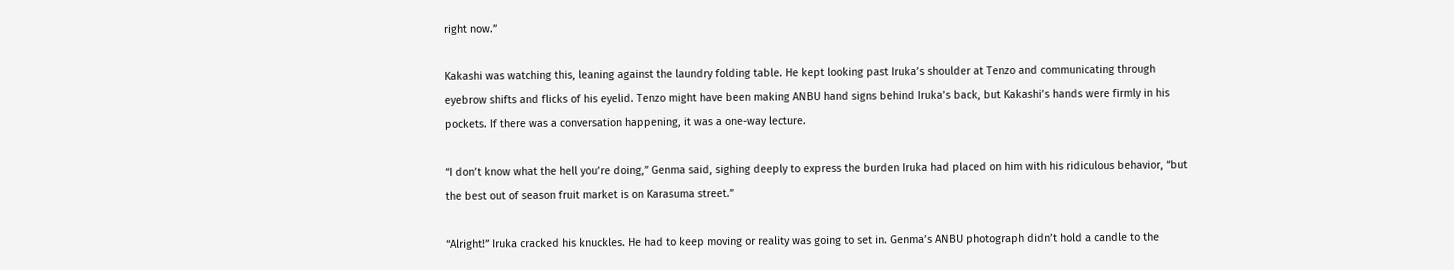right now.”

Kakashi was watching this, leaning against the laundry folding table. He kept looking past Iruka’s shoulder at Tenzo and communicating through eyebrow shifts and flicks of his eyelid. Tenzo might have been making ANBU hand signs behind Iruka’s back, but Kakashi’s hands were firmly in his pockets. If there was a conversation happening, it was a one-way lecture.

“I don’t know what the hell you’re doing,” Genma said, sighing deeply to express the burden Iruka had placed on him with his ridiculous behavior, “but the best out of season fruit market is on Karasuma street.”

“Alright!” Iruka cracked his knuckles. He had to keep moving or reality was going to set in. Genma’s ANBU photograph didn’t hold a candle to the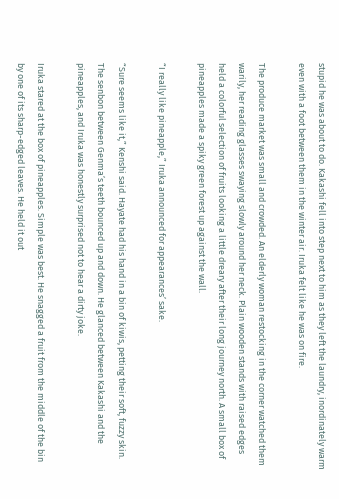stupid he was about to do. Kakashi fell into step next to him as they left the laundry, inordinately warm even with a foot between them in the winter air. Iruka felt like he was on fire.

The produce market was small and crowded. An elderly woman restocking in the corner watched them warily, her reading glasses swaying slowly around her neck. Plain wooden stands with raised edges held a colorful selection of fruits looking a little dreary after their long journey north. A small box of pineapples made a spiky green forest up against the wall.

“I really like pineapple,” Iruka announced for appearances’ sake.

“Sure seems like it,” Kenshi said. Hayate had his hand in a bin of kiwis, petting their soft, fuzzy skin. The senbon between Genma’s teeth bounced up and down. He glanced between Kakashi and the pineapples, and Iruka was honestly surprised not to hear a dirty joke.

Iruka stared at the box of pineapples. Simple was best. He snagged a fruit from the middle of the bin by one of its sharp-edged leaves. He held it out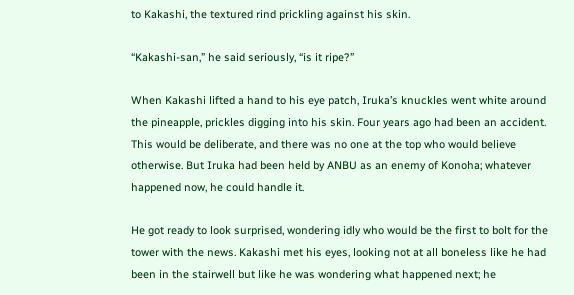to Kakashi, the textured rind prickling against his skin.

“Kakashi-san,” he said seriously, “is it ripe?”

When Kakashi lifted a hand to his eye patch, Iruka’s knuckles went white around the pineapple, prickles digging into his skin. Four years ago had been an accident. This would be deliberate, and there was no one at the top who would believe otherwise. But Iruka had been held by ANBU as an enemy of Konoha; whatever happened now, he could handle it.

He got ready to look surprised, wondering idly who would be the first to bolt for the tower with the news. Kakashi met his eyes, looking not at all boneless like he had been in the stairwell but like he was wondering what happened next; he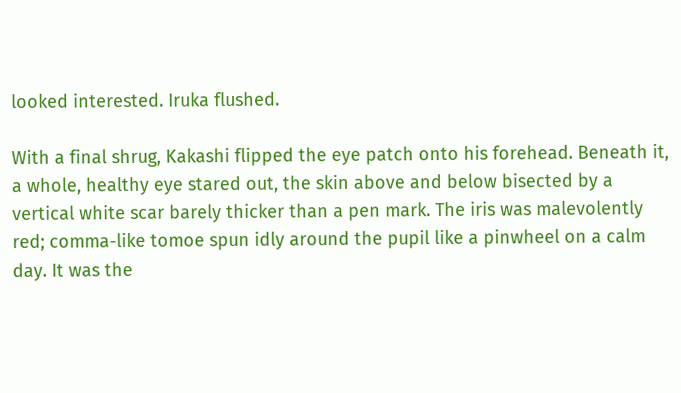looked interested. Iruka flushed.

With a final shrug, Kakashi flipped the eye patch onto his forehead. Beneath it, a whole, healthy eye stared out, the skin above and below bisected by a vertical white scar barely thicker than a pen mark. The iris was malevolently red; comma-like tomoe spun idly around the pupil like a pinwheel on a calm day. It was the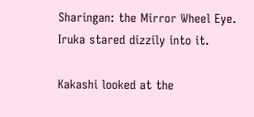Sharingan: the Mirror Wheel Eye. Iruka stared dizzily into it.

Kakashi looked at the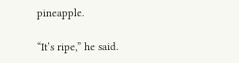pineapple.

“It’s ripe,” he said.